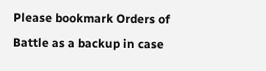Please bookmark Orders of Battle as a backup in case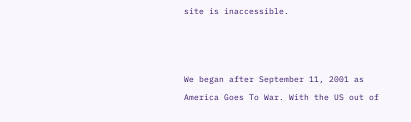site is inaccessible.



We began after September 11, 2001 as America Goes To War. With the US out of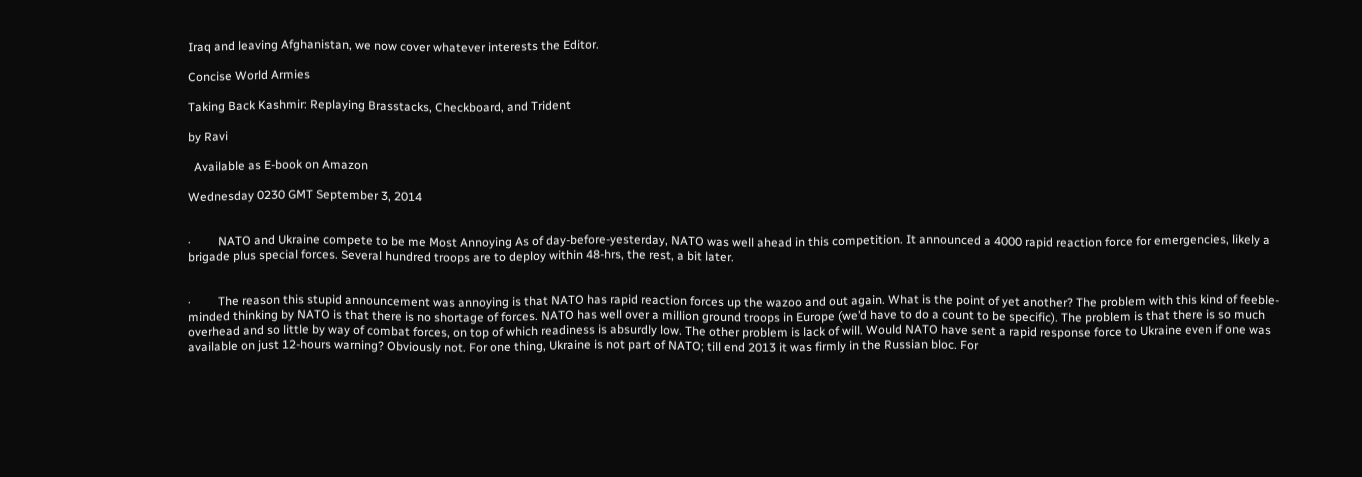Iraq and leaving Afghanistan, we now cover whatever interests the Editor.

Concise World Armies

Taking Back Kashmir: Replaying Brasstacks, Checkboard, and Trident

by Ravi

  Available as E-book on Amazon

Wednesday 0230 GMT September 3, 2014


·         NATO and Ukraine compete to be me Most Annoying As of day-before-yesterday, NATO was well ahead in this competition. It announced a 4000 rapid reaction force for emergencies, likely a brigade plus special forces. Several hundred troops are to deploy within 48-hrs, the rest, a bit later.


·         The reason this stupid announcement was annoying is that NATO has rapid reaction forces up the wazoo and out again. What is the point of yet another? The problem with this kind of feeble-minded thinking by NATO is that there is no shortage of forces. NATO has well over a million ground troops in Europe (we’d have to do a count to be specific). The problem is that there is so much overhead and so little by way of combat forces, on top of which readiness is absurdly low. The other problem is lack of will. Would NATO have sent a rapid response force to Ukraine even if one was available on just 12-hours warning? Obviously not. For one thing, Ukraine is not part of NATO; till end 2013 it was firmly in the Russian bloc. For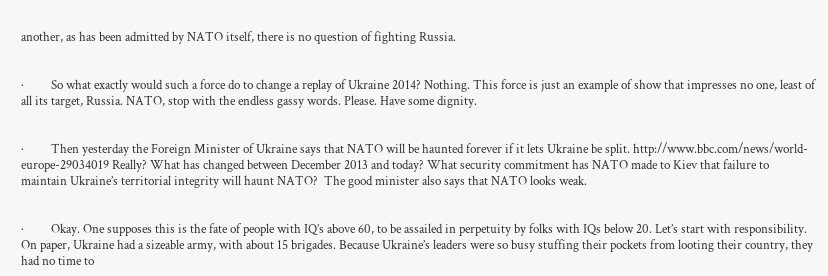another, as has been admitted by NATO itself, there is no question of fighting Russia.


·         So what exactly would such a force do to change a replay of Ukraine 2014? Nothing. This force is just an example of show that impresses no one, least of all its target, Russia. NATO, stop with the endless gassy words. Please. Have some dignity.


·         Then yesterday the Foreign Minister of Ukraine says that NATO will be haunted forever if it lets Ukraine be split. http://www.bbc.com/news/world-europe-29034019 Really? What has changed between December 2013 and today? What security commitment has NATO made to Kiev that failure to maintain Ukraine’s territorial integrity will haunt NATO?  The good minister also says that NATO looks weak.


·         Okay. One supposes this is the fate of people with IQ’s above 60, to be assailed in perpetuity by folks with IQs below 20. Let’s start with responsibility. On paper, Ukraine had a sizeable army, with about 15 brigades. Because Ukraine’s leaders were so busy stuffing their pockets from looting their country, they had no time to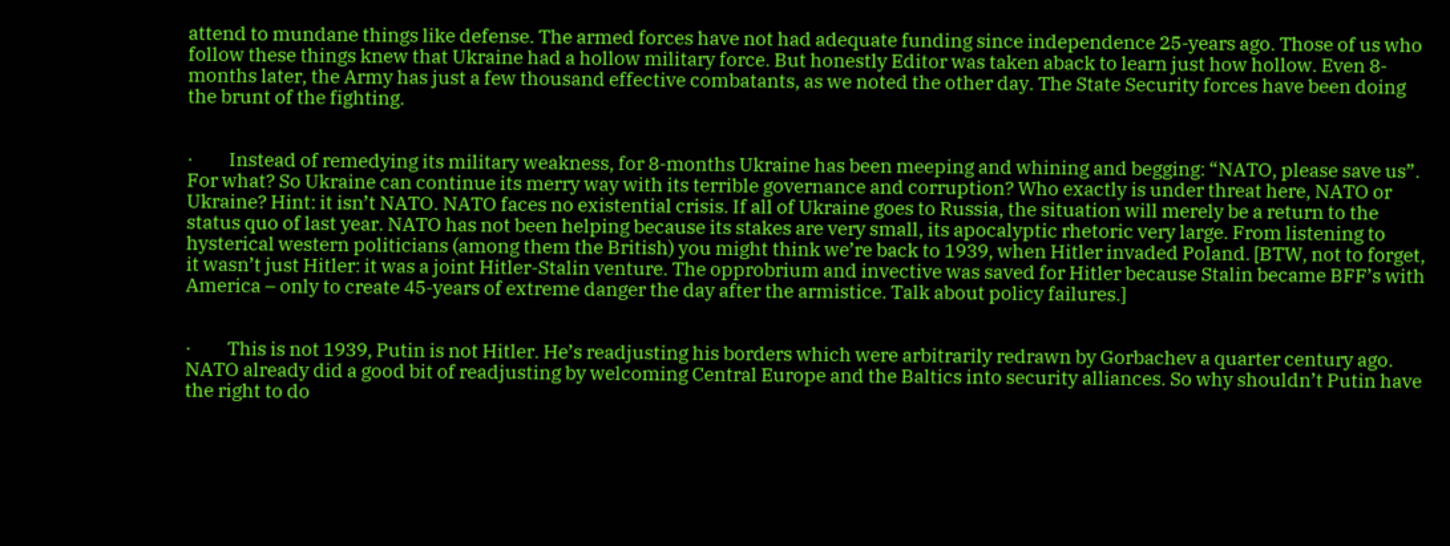attend to mundane things like defense. The armed forces have not had adequate funding since independence 25-years ago. Those of us who follow these things knew that Ukraine had a hollow military force. But honestly Editor was taken aback to learn just how hollow. Even 8-months later, the Army has just a few thousand effective combatants, as we noted the other day. The State Security forces have been doing the brunt of the fighting.


·         Instead of remedying its military weakness, for 8-months Ukraine has been meeping and whining and begging: “NATO, please save us”.  For what? So Ukraine can continue its merry way with its terrible governance and corruption? Who exactly is under threat here, NATO or Ukraine? Hint: it isn’t NATO. NATO faces no existential crisis. If all of Ukraine goes to Russia, the situation will merely be a return to the status quo of last year. NATO has not been helping because its stakes are very small, its apocalyptic rhetoric very large. From listening to hysterical western politicians (among them the British) you might think we’re back to 1939, when Hitler invaded Poland. [BTW, not to forget, it wasn’t just Hitler: it was a joint Hitler-Stalin venture. The opprobrium and invective was saved for Hitler because Stalin became BFF’s with America – only to create 45-years of extreme danger the day after the armistice. Talk about policy failures.]


·         This is not 1939, Putin is not Hitler. He’s readjusting his borders which were arbitrarily redrawn by Gorbachev a quarter century ago. NATO already did a good bit of readjusting by welcoming Central Europe and the Baltics into security alliances. So why shouldn’t Putin have the right to do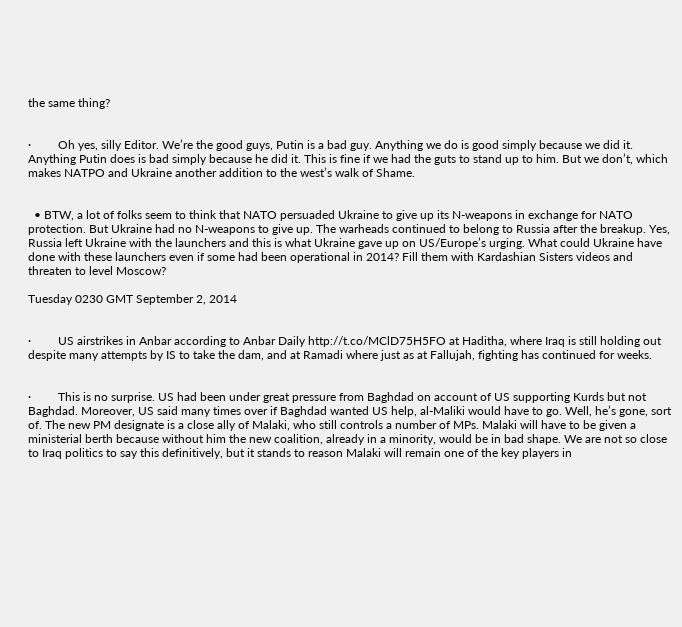the same thing?


·         Oh yes, silly Editor. We’re the good guys, Putin is a bad guy. Anything we do is good simply because we did it. Anything Putin does is bad simply because he did it. This is fine if we had the guts to stand up to him. But we don’t, which makes NATPO and Ukraine another addition to the west’s walk of Shame.


  • BTW, a lot of folks seem to think that NATO persuaded Ukraine to give up its N-weapons in exchange for NATO protection. But Ukraine had no N-weapons to give up. The warheads continued to belong to Russia after the breakup. Yes, Russia left Ukraine with the launchers and this is what Ukraine gave up on US/Europe’s urging. What could Ukraine have done with these launchers even if some had been operational in 2014? Fill them with Kardashian Sisters videos and threaten to level Moscow?

Tuesday 0230 GMT September 2, 2014


·         US airstrikes in Anbar according to Anbar Daily http://t.co/MClD75H5FO at Haditha, where Iraq is still holding out despite many attempts by IS to take the dam, and at Ramadi where just as at Fallujah, fighting has continued for weeks.


·         This is no surprise. US had been under great pressure from Baghdad on account of US supporting Kurds but not Baghdad. Moreover, US said many times over if Baghdad wanted US help, al-Maliki would have to go. Well, he’s gone, sort of. The new PM designate is a close ally of Malaki, who still controls a number of MPs. Malaki will have to be given a ministerial berth because without him the new coalition, already in a minority, would be in bad shape. We are not so close to Iraq politics to say this definitively, but it stands to reason Malaki will remain one of the key players in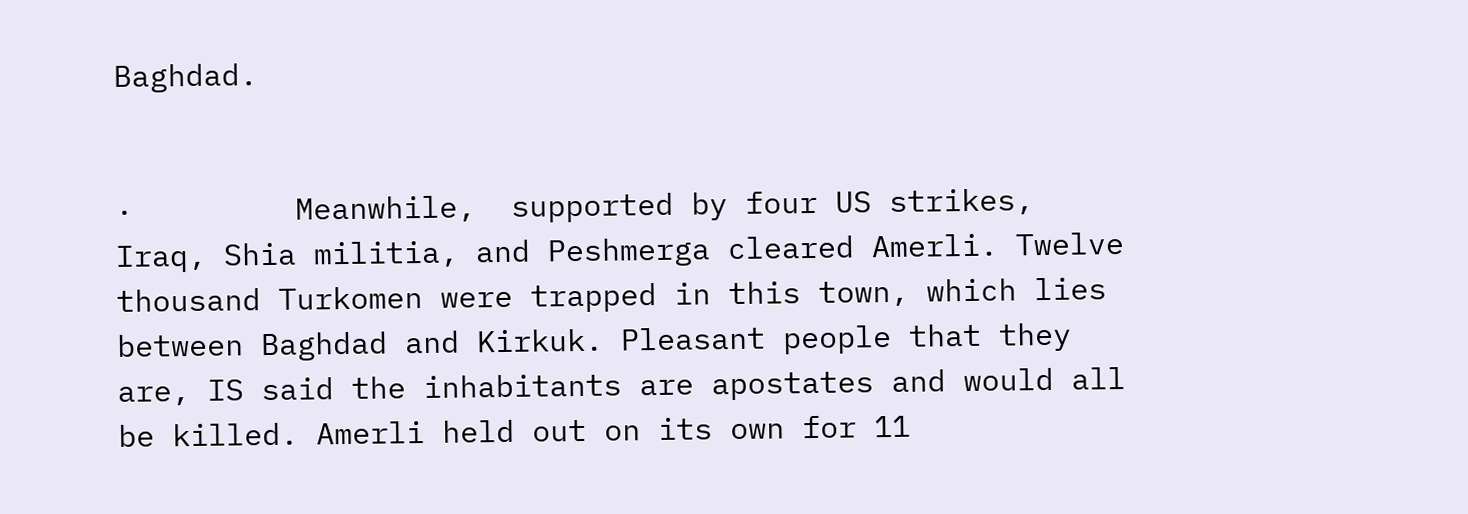Baghdad.


·         Meanwhile,  supported by four US strikes, Iraq, Shia militia, and Peshmerga cleared Amerli. Twelve thousand Turkomen were trapped in this town, which lies between Baghdad and Kirkuk. Pleasant people that they are, IS said the inhabitants are apostates and would all be killed. Amerli held out on its own for 11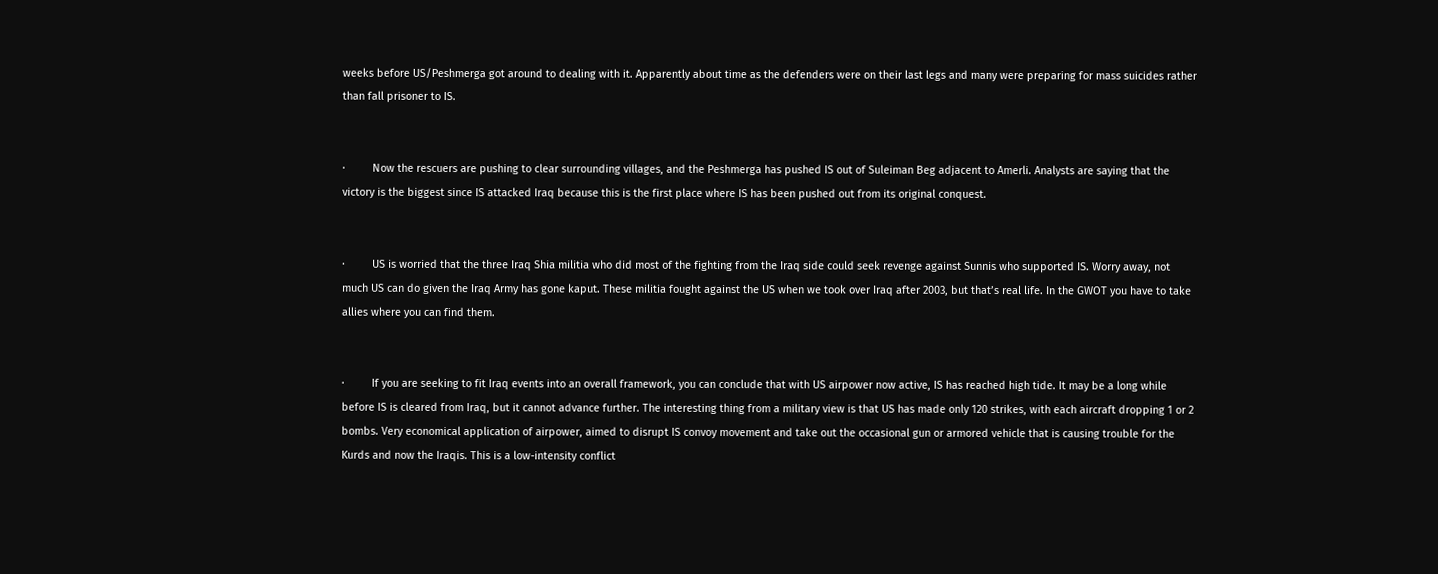weeks before US/Peshmerga got around to dealing with it. Apparently about time as the defenders were on their last legs and many were preparing for mass suicides rather than fall prisoner to IS.


·         Now the rescuers are pushing to clear surrounding villages, and the Peshmerga has pushed IS out of Suleiman Beg adjacent to Amerli. Analysts are saying that the victory is the biggest since IS attacked Iraq because this is the first place where IS has been pushed out from its original conquest.


·         US is worried that the three Iraq Shia militia who did most of the fighting from the Iraq side could seek revenge against Sunnis who supported IS. Worry away, not much US can do given the Iraq Army has gone kaput. These militia fought against the US when we took over Iraq after 2003, but that’s real life. In the GWOT you have to take allies where you can find them.


·         If you are seeking to fit Iraq events into an overall framework, you can conclude that with US airpower now active, IS has reached high tide. It may be a long while before IS is cleared from Iraq, but it cannot advance further. The interesting thing from a military view is that US has made only 120 strikes, with each aircraft dropping 1 or 2 bombs. Very economical application of airpower, aimed to disrupt IS convoy movement and take out the occasional gun or armored vehicle that is causing trouble for the Kurds and now the Iraqis. This is a low-intensity conflict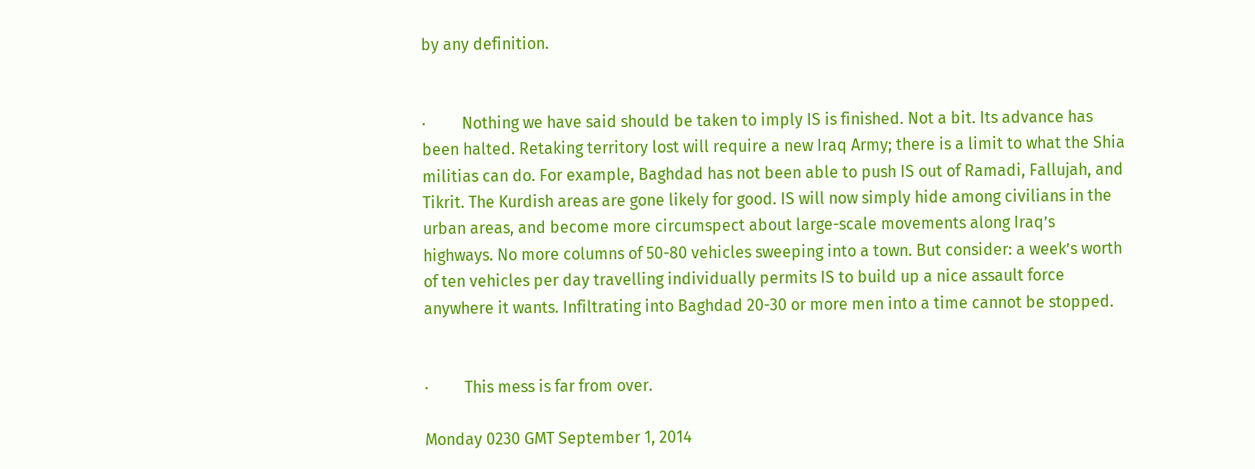by any definition.


·         Nothing we have said should be taken to imply IS is finished. Not a bit. Its advance has been halted. Retaking territory lost will require a new Iraq Army; there is a limit to what the Shia militias can do. For example, Baghdad has not been able to push IS out of Ramadi, Fallujah, and Tikrit. The Kurdish areas are gone likely for good. IS will now simply hide among civilians in the urban areas, and become more circumspect about large-scale movements along Iraq’s highways. No more columns of 50-80 vehicles sweeping into a town. But consider: a week’s worth of ten vehicles per day travelling individually permits IS to build up a nice assault force anywhere it wants. Infiltrating into Baghdad 20-30 or more men into a time cannot be stopped.


·         This mess is far from over.

Monday 0230 GMT September 1, 2014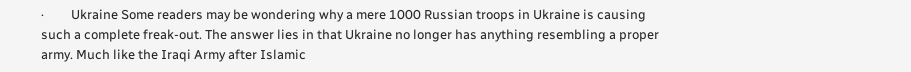·         Ukraine Some readers may be wondering why a mere 1000 Russian troops in Ukraine is causing such a complete freak-out. The answer lies in that Ukraine no longer has anything resembling a proper army. Much like the Iraqi Army after Islamic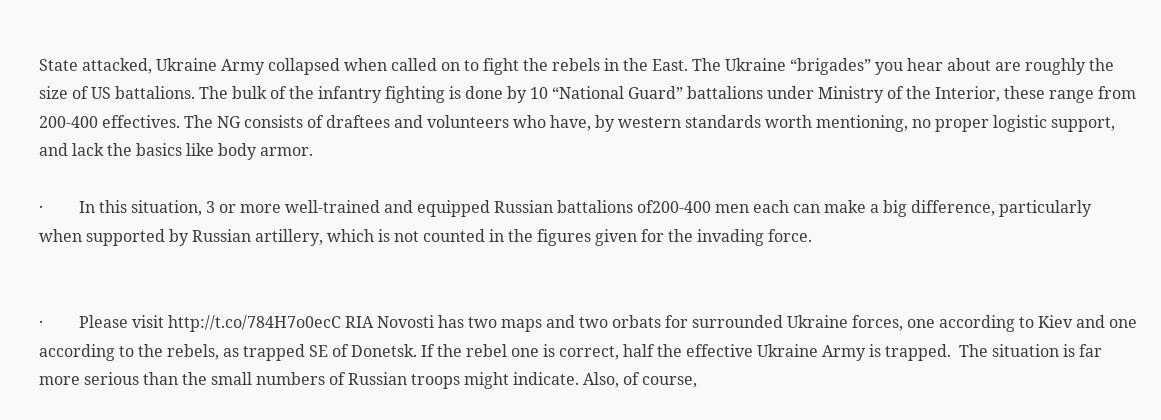State attacked, Ukraine Army collapsed when called on to fight the rebels in the East. The Ukraine “brigades” you hear about are roughly the size of US battalions. The bulk of the infantry fighting is done by 10 “National Guard” battalions under Ministry of the Interior, these range from 200-400 effectives. The NG consists of draftees and volunteers who have, by western standards worth mentioning, no proper logistic support, and lack the basics like body armor.

·         In this situation, 3 or more well-trained and equipped Russian battalions of200-400 men each can make a big difference, particularly when supported by Russian artillery, which is not counted in the figures given for the invading force.


·         Please visit http://t.co/784H7o0ecC RIA Novosti has two maps and two orbats for surrounded Ukraine forces, one according to Kiev and one according to the rebels, as trapped SE of Donetsk. If the rebel one is correct, half the effective Ukraine Army is trapped.  The situation is far more serious than the small numbers of Russian troops might indicate. Also, of course,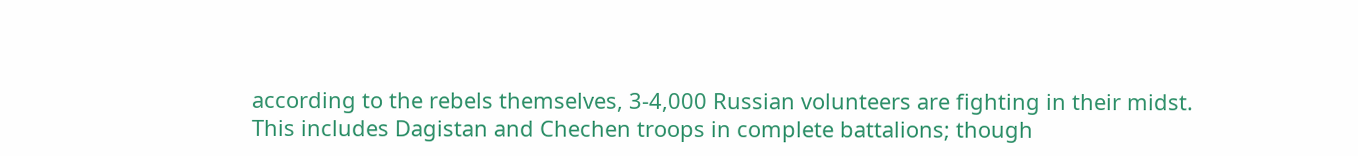according to the rebels themselves, 3-4,000 Russian volunteers are fighting in their midst. This includes Dagistan and Chechen troops in complete battalions; though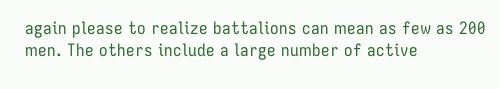again please to realize battalions can mean as few as 200 men. The others include a large number of active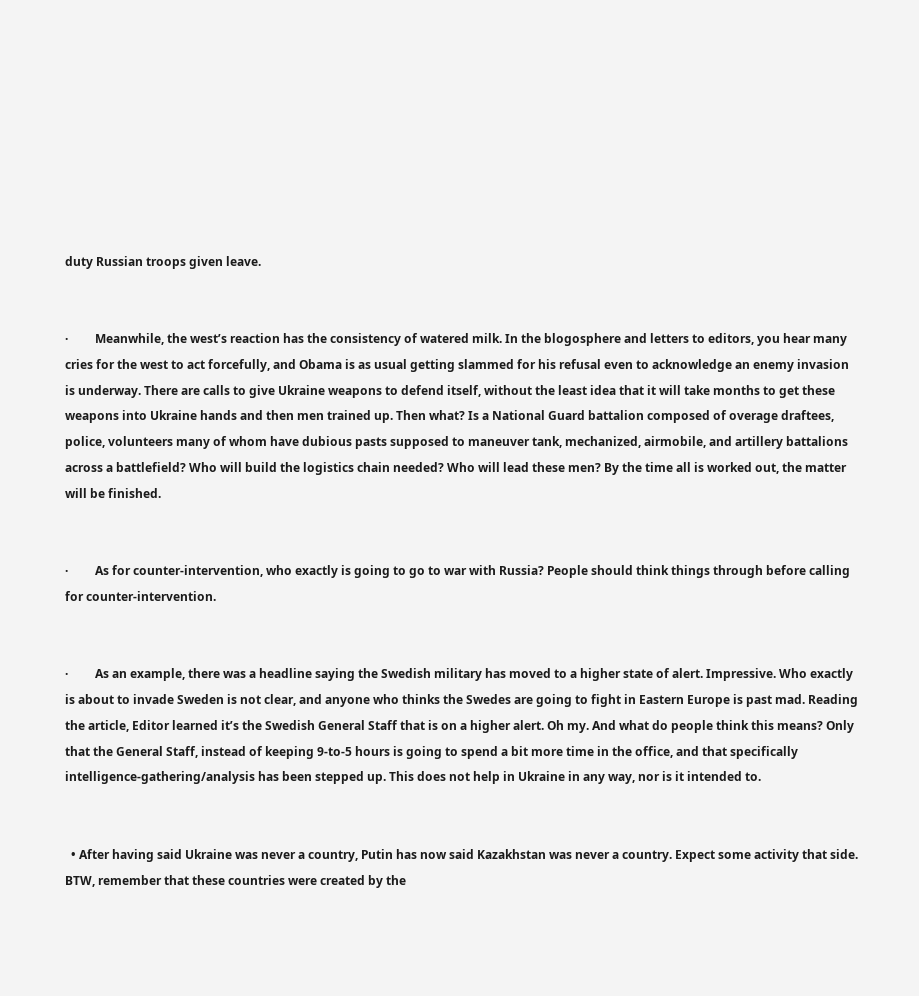duty Russian troops given leave.


·         Meanwhile, the west’s reaction has the consistency of watered milk. In the blogosphere and letters to editors, you hear many cries for the west to act forcefully, and Obama is as usual getting slammed for his refusal even to acknowledge an enemy invasion is underway. There are calls to give Ukraine weapons to defend itself, without the least idea that it will take months to get these weapons into Ukraine hands and then men trained up. Then what? Is a National Guard battalion composed of overage draftees, police, volunteers many of whom have dubious pasts supposed to maneuver tank, mechanized, airmobile, and artillery battalions across a battlefield? Who will build the logistics chain needed? Who will lead these men? By the time all is worked out, the matter will be finished.


·         As for counter-intervention, who exactly is going to go to war with Russia? People should think things through before calling for counter-intervention.


·         As an example, there was a headline saying the Swedish military has moved to a higher state of alert. Impressive. Who exactly is about to invade Sweden is not clear, and anyone who thinks the Swedes are going to fight in Eastern Europe is past mad. Reading the article, Editor learned it’s the Swedish General Staff that is on a higher alert. Oh my. And what do people think this means? Only that the General Staff, instead of keeping 9-to-5 hours is going to spend a bit more time in the office, and that specifically intelligence-gathering/analysis has been stepped up. This does not help in Ukraine in any way, nor is it intended to.


  • After having said Ukraine was never a country, Putin has now said Kazakhstan was never a country. Expect some activity that side. BTW, remember that these countries were created by the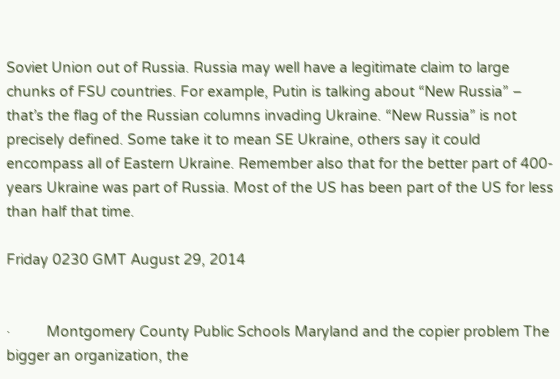Soviet Union out of Russia. Russia may well have a legitimate claim to large chunks of FSU countries. For example, Putin is talking about “New Russia” – that’s the flag of the Russian columns invading Ukraine. “New Russia” is not precisely defined. Some take it to mean SE Ukraine, others say it could encompass all of Eastern Ukraine. Remember also that for the better part of 400-years Ukraine was part of Russia. Most of the US has been part of the US for less than half that time.

Friday 0230 GMT August 29, 2014


·         Montgomery County Public Schools Maryland and the copier problem The bigger an organization, the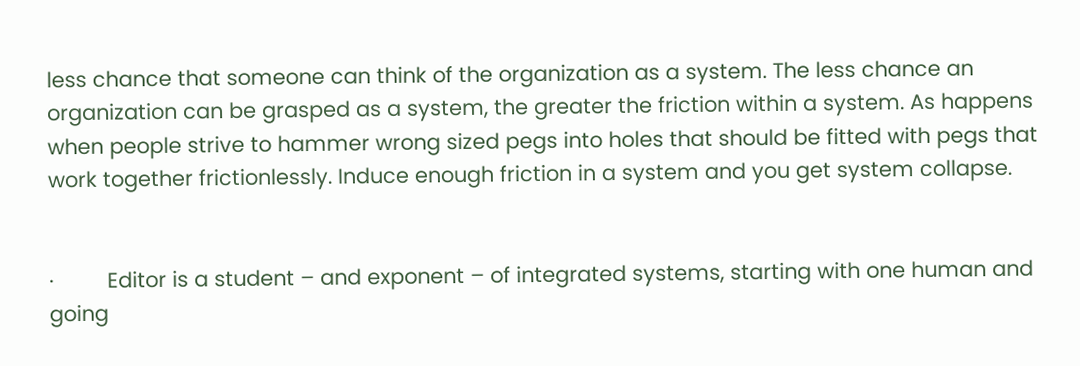less chance that someone can think of the organization as a system. The less chance an organization can be grasped as a system, the greater the friction within a system. As happens when people strive to hammer wrong sized pegs into holes that should be fitted with pegs that work together frictionlessly. Induce enough friction in a system and you get system collapse.


·         Editor is a student – and exponent – of integrated systems, starting with one human and going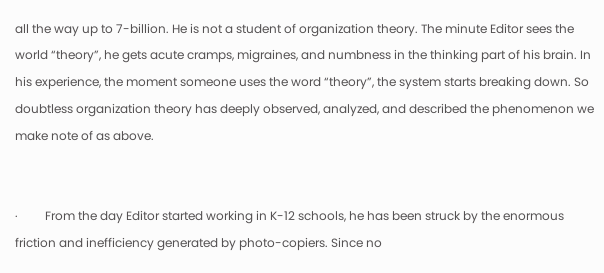all the way up to 7-billion. He is not a student of organization theory. The minute Editor sees the world “theory”, he gets acute cramps, migraines, and numbness in the thinking part of his brain. In his experience, the moment someone uses the word “theory”, the system starts breaking down. So doubtless organization theory has deeply observed, analyzed, and described the phenomenon we make note of as above.


·         From the day Editor started working in K-12 schools, he has been struck by the enormous friction and inefficiency generated by photo-copiers. Since no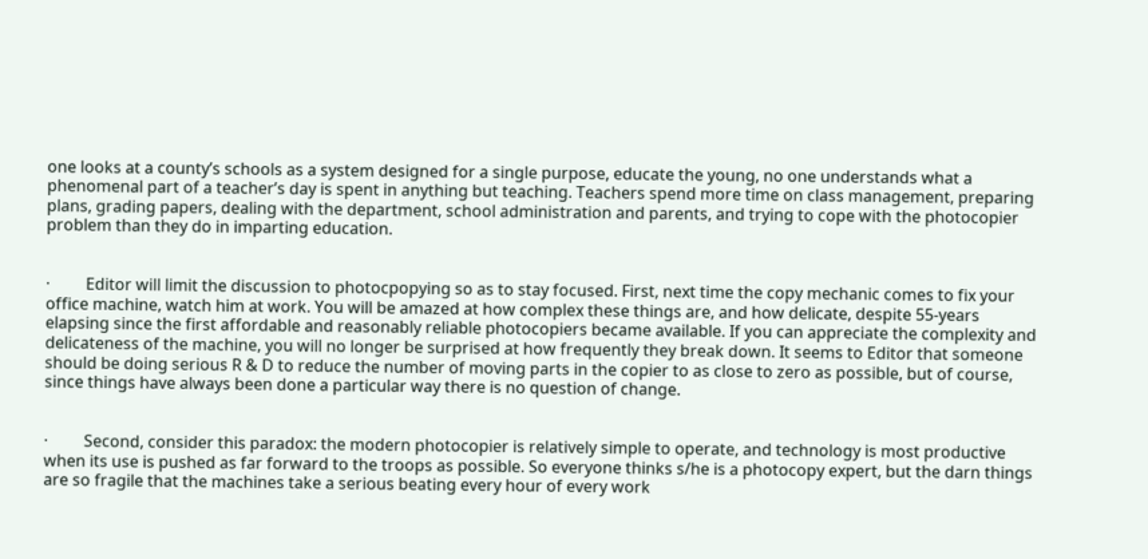one looks at a county’s schools as a system designed for a single purpose, educate the young, no one understands what a phenomenal part of a teacher’s day is spent in anything but teaching. Teachers spend more time on class management, preparing plans, grading papers, dealing with the department, school administration and parents, and trying to cope with the photocopier problem than they do in imparting education.


·         Editor will limit the discussion to photocpopying so as to stay focused. First, next time the copy mechanic comes to fix your office machine, watch him at work. You will be amazed at how complex these things are, and how delicate, despite 55-years elapsing since the first affordable and reasonably reliable photocopiers became available. If you can appreciate the complexity and delicateness of the machine, you will no longer be surprised at how frequently they break down. It seems to Editor that someone should be doing serious R & D to reduce the number of moving parts in the copier to as close to zero as possible, but of course, since things have always been done a particular way there is no question of change.


·         Second, consider this paradox: the modern photocopier is relatively simple to operate, and technology is most productive when its use is pushed as far forward to the troops as possible. So everyone thinks s/he is a photocopy expert, but the darn things are so fragile that the machines take a serious beating every hour of every work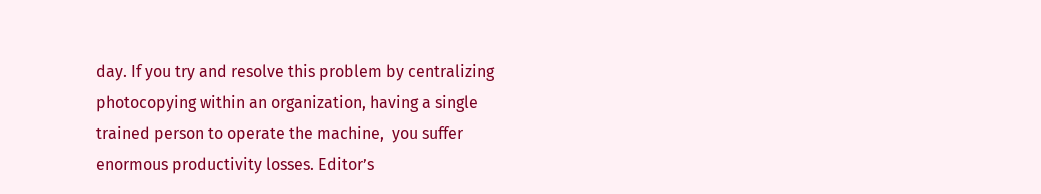day. If you try and resolve this problem by centralizing photocopying within an organization, having a single trained person to operate the machine,  you suffer enormous productivity losses. Editor’s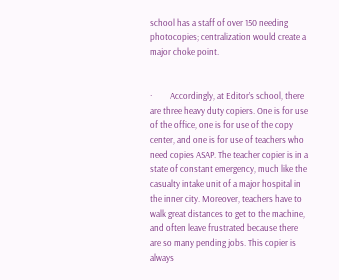school has a staff of over 150 needing photocopies; centralization would create a major choke point.


·         Accordingly, at Editor’s school, there are three heavy duty copiers. One is for use of the office, one is for use of the copy center, and one is for use of teachers who need copies ASAP. The teacher copier is in a state of constant emergency, much like the casualty intake unit of a major hospital in the inner city. Moreover, teachers have to walk great distances to get to the machine, and often leave frustrated because there are so many pending jobs. This copier is always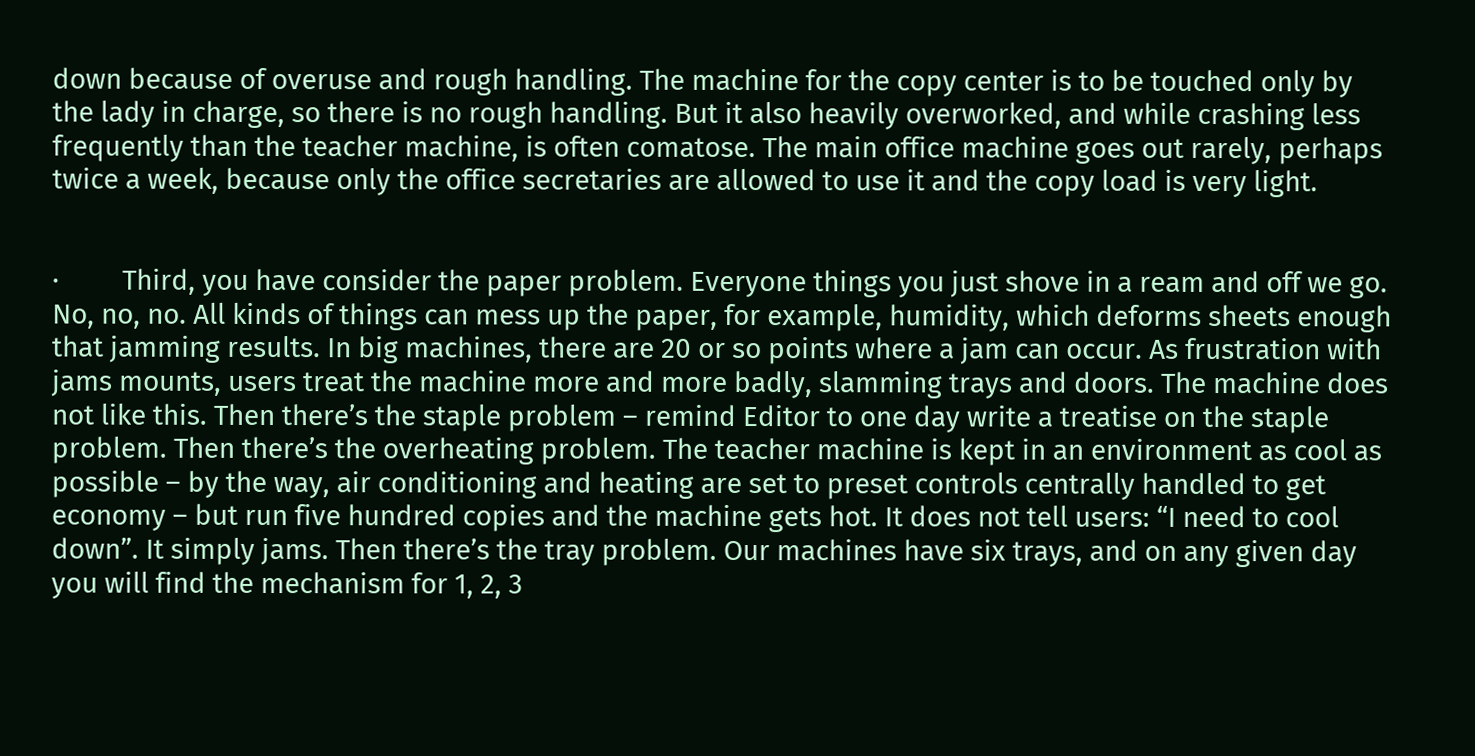down because of overuse and rough handling. The machine for the copy center is to be touched only by the lady in charge, so there is no rough handling. But it also heavily overworked, and while crashing less frequently than the teacher machine, is often comatose. The main office machine goes out rarely, perhaps twice a week, because only the office secretaries are allowed to use it and the copy load is very light.


·         Third, you have consider the paper problem. Everyone things you just shove in a ream and off we go. No, no, no. All kinds of things can mess up the paper, for example, humidity, which deforms sheets enough that jamming results. In big machines, there are 20 or so points where a jam can occur. As frustration with jams mounts, users treat the machine more and more badly, slamming trays and doors. The machine does not like this. Then there’s the staple problem – remind Editor to one day write a treatise on the staple problem. Then there’s the overheating problem. The teacher machine is kept in an environment as cool as possible – by the way, air conditioning and heating are set to preset controls centrally handled to get economy – but run five hundred copies and the machine gets hot. It does not tell users: “I need to cool down”. It simply jams. Then there’s the tray problem. Our machines have six trays, and on any given day you will find the mechanism for 1, 2, 3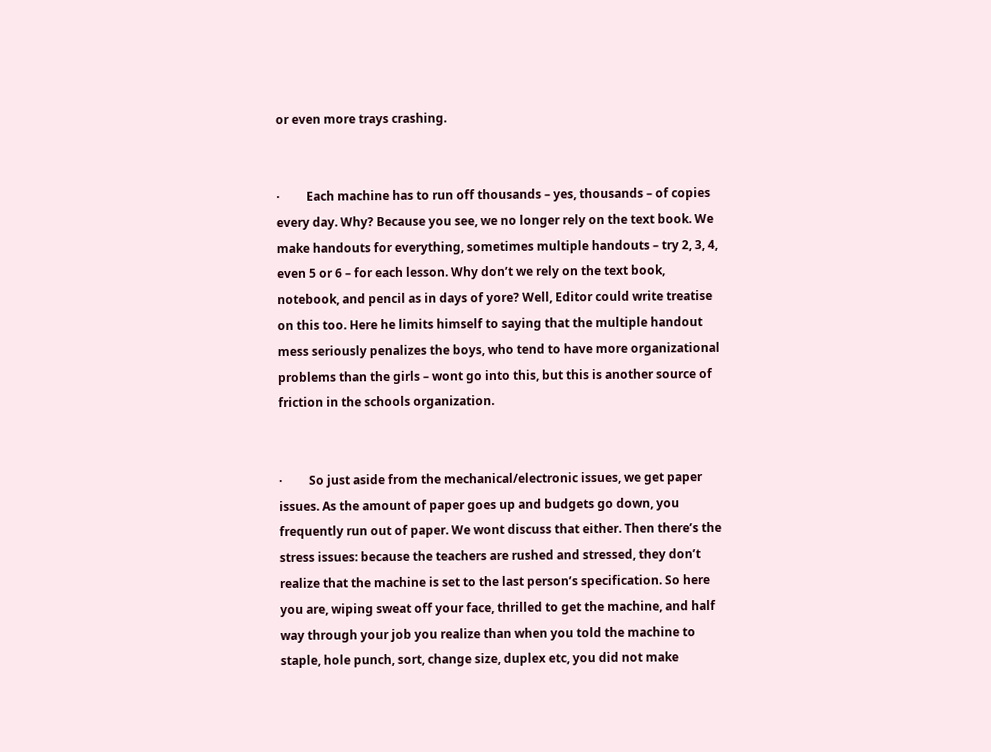or even more trays crashing.


·         Each machine has to run off thousands – yes, thousands – of copies every day. Why? Because you see, we no longer rely on the text book. We make handouts for everything, sometimes multiple handouts – try 2, 3, 4, even 5 or 6 – for each lesson. Why don’t we rely on the text book, notebook, and pencil as in days of yore? Well, Editor could write treatise on this too. Here he limits himself to saying that the multiple handout mess seriously penalizes the boys, who tend to have more organizational problems than the girls – wont go into this, but this is another source of friction in the schools organization.


·         So just aside from the mechanical/electronic issues, we get paper issues. As the amount of paper goes up and budgets go down, you frequently run out of paper. We wont discuss that either. Then there’s the stress issues: because the teachers are rushed and stressed, they don’t realize that the machine is set to the last person’s specification. So here you are, wiping sweat off your face, thrilled to get the machine, and half way through your job you realize than when you told the machine to staple, hole punch, sort, change size, duplex etc, you did not make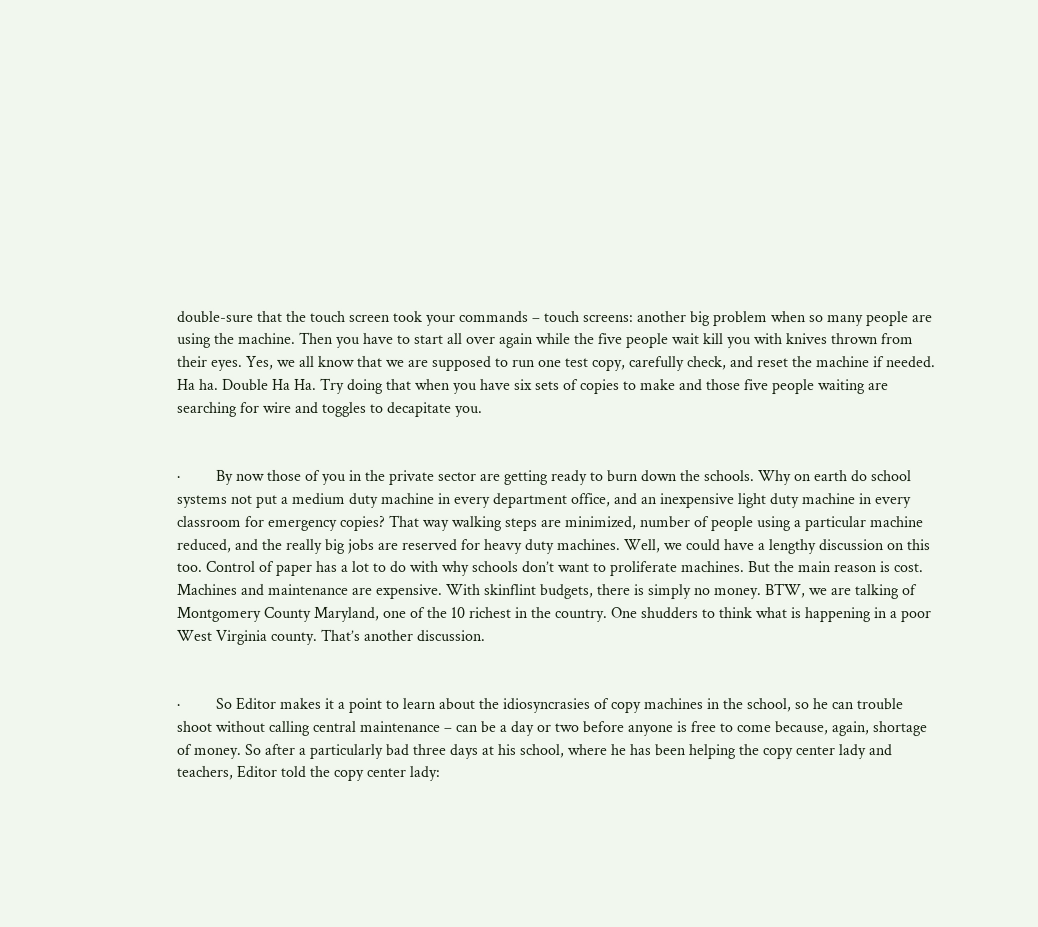double-sure that the touch screen took your commands – touch screens: another big problem when so many people are using the machine. Then you have to start all over again while the five people wait kill you with knives thrown from their eyes. Yes, we all know that we are supposed to run one test copy, carefully check, and reset the machine if needed. Ha ha. Double Ha Ha. Try doing that when you have six sets of copies to make and those five people waiting are searching for wire and toggles to decapitate you.


·         By now those of you in the private sector are getting ready to burn down the schools. Why on earth do school systems not put a medium duty machine in every department office, and an inexpensive light duty machine in every classroom for emergency copies? That way walking steps are minimized, number of people using a particular machine reduced, and the really big jobs are reserved for heavy duty machines. Well, we could have a lengthy discussion on this too. Control of paper has a lot to do with why schools don’t want to proliferate machines. But the main reason is cost. Machines and maintenance are expensive. With skinflint budgets, there is simply no money. BTW, we are talking of Montgomery County Maryland, one of the 10 richest in the country. One shudders to think what is happening in a poor West Virginia county. That’s another discussion.


·         So Editor makes it a point to learn about the idiosyncrasies of copy machines in the school, so he can trouble shoot without calling central maintenance – can be a day or two before anyone is free to come because, again, shortage of money. So after a particularly bad three days at his school, where he has been helping the copy center lady and teachers, Editor told the copy center lady: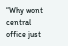“Why wont central office just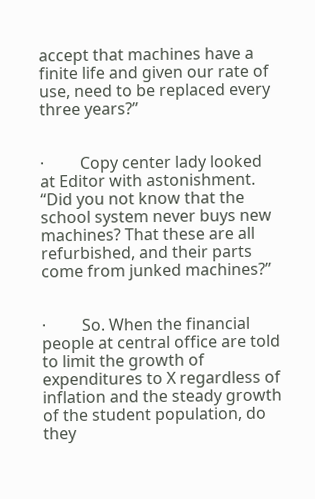accept that machines have a finite life and given our rate of use, need to be replaced every three years?”


·         Copy center lady looked at Editor with astonishment. “Did you not know that the school system never buys new machines? That these are all refurbished, and their parts come from junked machines?”


·         So. When the financial people at central office are told to limit the growth of expenditures to X regardless of inflation and the steady growth of the student population, do they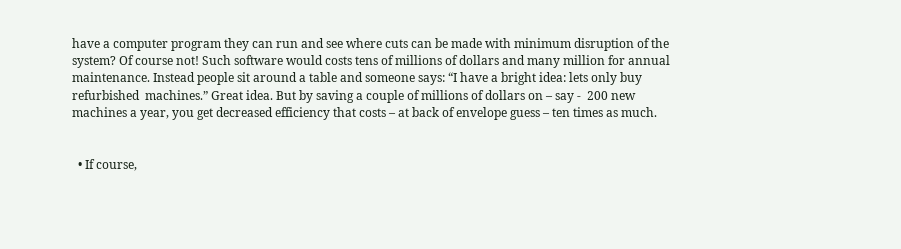have a computer program they can run and see where cuts can be made with minimum disruption of the system? Of course not! Such software would costs tens of millions of dollars and many million for annual maintenance. Instead people sit around a table and someone says: “I have a bright idea: lets only buy refurbished  machines.” Great idea. But by saving a couple of millions of dollars on – say -  200 new machines a year, you get decreased efficiency that costs – at back of envelope guess – ten times as much.


  • If course,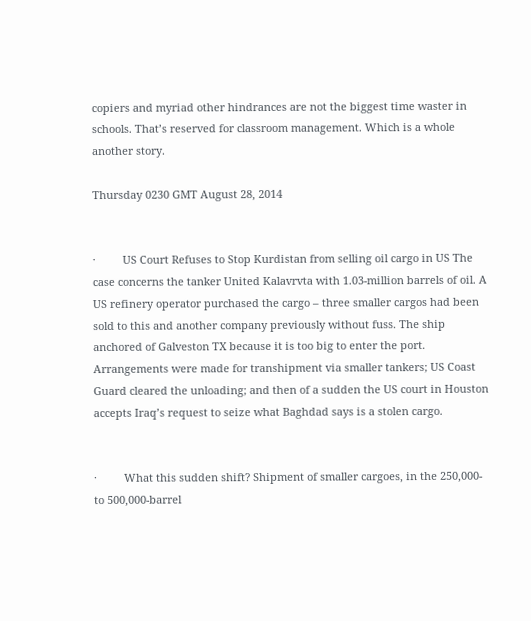copiers and myriad other hindrances are not the biggest time waster in schools. That’s reserved for classroom management. Which is a whole another story.

Thursday 0230 GMT August 28, 2014


·         US Court Refuses to Stop Kurdistan from selling oil cargo in US The case concerns the tanker United Kalavrvta with 1.03-million barrels of oil. A US refinery operator purchased the cargo – three smaller cargos had been sold to this and another company previously without fuss. The ship anchored of Galveston TX because it is too big to enter the port. Arrangements were made for transhipment via smaller tankers; US Coast Guard cleared the unloading; and then of a sudden the US court in Houston accepts Iraq’s request to seize what Baghdad says is a stolen cargo.


·         What this sudden shift? Shipment of smaller cargoes, in the 250,000- to 500,000-barrel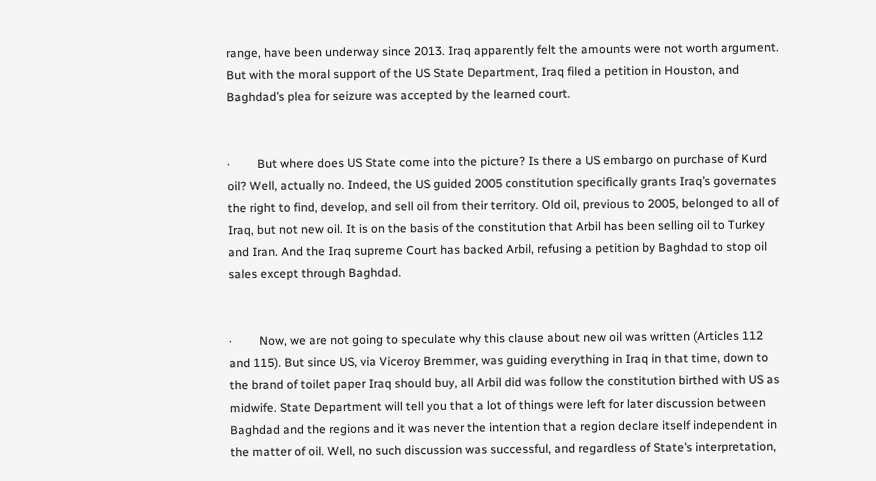range, have been underway since 2013. Iraq apparently felt the amounts were not worth argument. But with the moral support of the US State Department, Iraq filed a petition in Houston, and Baghdad’s plea for seizure was accepted by the learned court.


·         But where does US State come into the picture? Is there a US embargo on purchase of Kurd oil? Well, actually no. Indeed, the US guided 2005 constitution specifically grants Iraq’s governates the right to find, develop, and sell oil from their territory. Old oil, previous to 2005, belonged to all of Iraq, but not new oil. It is on the basis of the constitution that Arbil has been selling oil to Turkey and Iran. And the Iraq supreme Court has backed Arbil, refusing a petition by Baghdad to stop oil sales except through Baghdad.


·         Now, we are not going to speculate why this clause about new oil was written (Articles 112 and 115). But since US, via Viceroy Bremmer, was guiding everything in Iraq in that time, down to the brand of toilet paper Iraq should buy, all Arbil did was follow the constitution birthed with US as midwife. State Department will tell you that a lot of things were left for later discussion between Baghdad and the regions and it was never the intention that a region declare itself independent in the matter of oil. Well, no such discussion was successful, and regardless of State’s interpretation,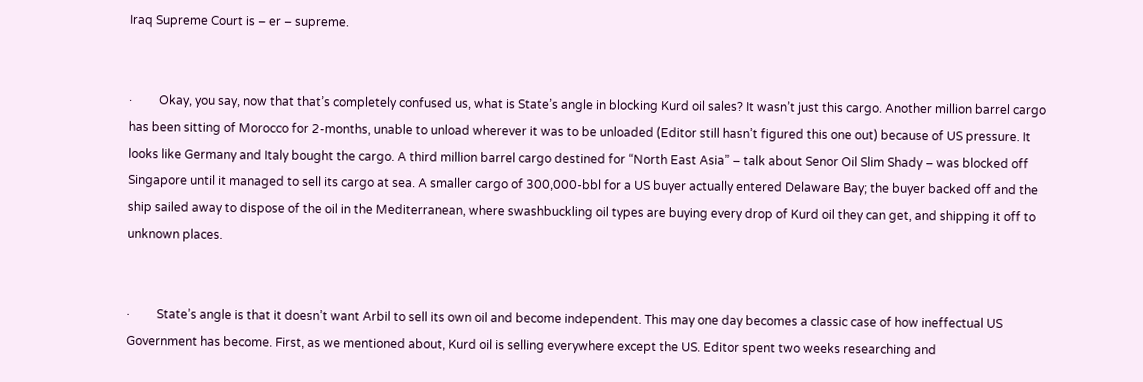Iraq Supreme Court is – er – supreme.


·         Okay, you say, now that that’s completely confused us, what is State’s angle in blocking Kurd oil sales? It wasn’t just this cargo. Another million barrel cargo has been sitting of Morocco for 2-months, unable to unload wherever it was to be unloaded (Editor still hasn’t figured this one out) because of US pressure. It looks like Germany and Italy bought the cargo. A third million barrel cargo destined for “North East Asia” – talk about Senor Oil Slim Shady – was blocked off Singapore until it managed to sell its cargo at sea. A smaller cargo of 300,000-bbl for a US buyer actually entered Delaware Bay; the buyer backed off and the ship sailed away to dispose of the oil in the Mediterranean, where swashbuckling oil types are buying every drop of Kurd oil they can get, and shipping it off to unknown places.


·         State’s angle is that it doesn’t want Arbil to sell its own oil and become independent. This may one day becomes a classic case of how ineffectual US Government has become. First, as we mentioned about, Kurd oil is selling everywhere except the US. Editor spent two weeks researching and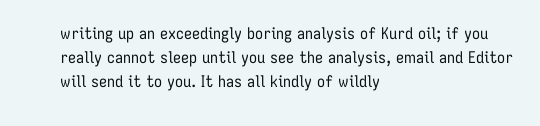writing up an exceedingly boring analysis of Kurd oil; if you really cannot sleep until you see the analysis, email and Editor will send it to you. It has all kindly of wildly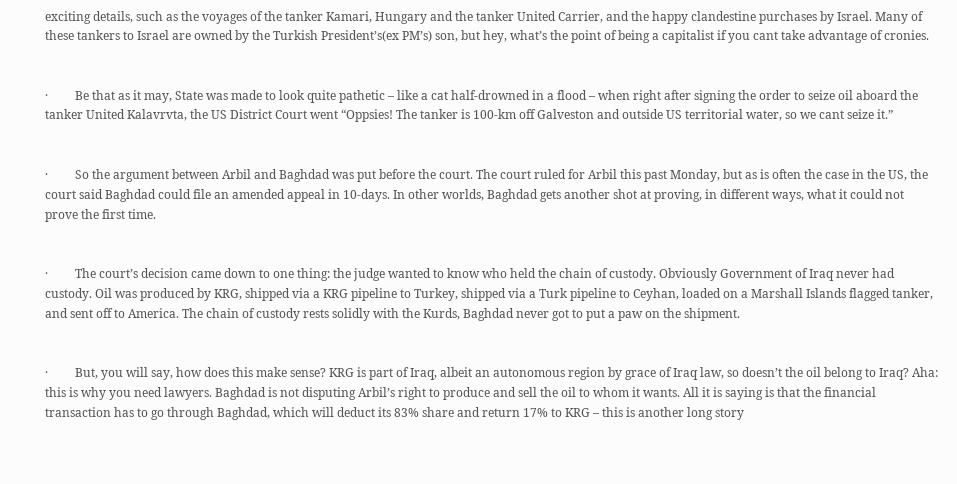exciting details, such as the voyages of the tanker Kamari, Hungary and the tanker United Carrier, and the happy clandestine purchases by Israel. Many of these tankers to Israel are owned by the Turkish President’s(ex PM’s) son, but hey, what’s the point of being a capitalist if you cant take advantage of cronies.


·         Be that as it may, State was made to look quite pathetic – like a cat half-drowned in a flood – when right after signing the order to seize oil aboard the tanker United Kalavrvta, the US District Court went “Oppsies! The tanker is 100-km off Galveston and outside US territorial water, so we cant seize it.”


·         So the argument between Arbil and Baghdad was put before the court. The court ruled for Arbil this past Monday, but as is often the case in the US, the court said Baghdad could file an amended appeal in 10-days. In other worlds, Baghdad gets another shot at proving, in different ways, what it could not prove the first time.


·         The court’s decision came down to one thing: the judge wanted to know who held the chain of custody. Obviously Government of Iraq never had custody. Oil was produced by KRG, shipped via a KRG pipeline to Turkey, shipped via a Turk pipeline to Ceyhan, loaded on a Marshall Islands flagged tanker, and sent off to America. The chain of custody rests solidly with the Kurds, Baghdad never got to put a paw on the shipment.


·         But, you will say, how does this make sense? KRG is part of Iraq, albeit an autonomous region by grace of Iraq law, so doesn’t the oil belong to Iraq? Aha: this is why you need lawyers. Baghdad is not disputing Arbil’s right to produce and sell the oil to whom it wants. All it is saying is that the financial transaction has to go through Baghdad, which will deduct its 83% share and return 17% to KRG – this is another long story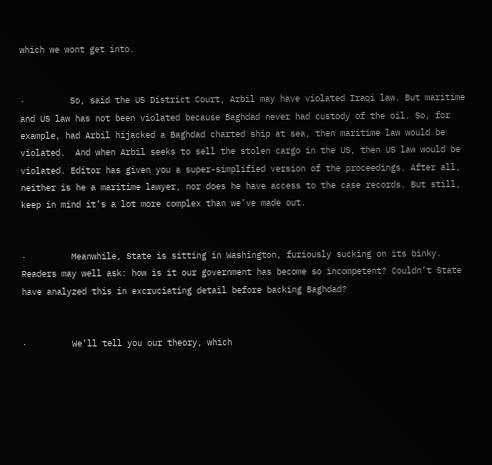which we wont get into.


·         So, said the US District Court, Arbil may have violated Iraqi law. But maritime and US law has not been violated because Baghdad never had custody of the oil. So, for example, had Arbil hijacked a Baghdad charted ship at sea, then maritime law would be violated.  And when Arbil seeks to sell the stolen cargo in the US, then US law would be violated. Editor has given you a super-simplified version of the proceedings. After all, neither is he a maritime lawyer, nor does he have access to the case records. But still, keep in mind it’s a lot more complex than we’ve made out.


·         Meanwhile, State is sitting in Washington, furiously sucking on its binky. Readers may well ask: how is it our government has become so incompetent? Couldn’t State have analyzed this in excruciating detail before backing Baghdad?


·         We’ll tell you our theory, which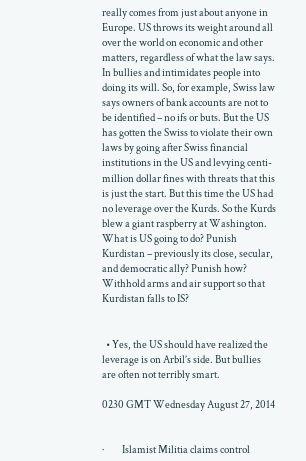really comes from just about anyone in Europe. US throws its weight around all over the world on economic and other matters, regardless of what the law says. In bullies and intimidates people into doing its will. So, for example, Swiss law says owners of bank accounts are not to be identified – no ifs or buts. But the US has gotten the Swiss to violate their own laws by going after Swiss financial institutions in the US and levying centi-million dollar fines with threats that this is just the start. But this time the US had no leverage over the Kurds. So the Kurds blew a giant raspberry at Washington. What is US going to do? Punish Kurdistan – previously its close, secular, and democratic ally? Punish how? Withhold arms and air support so that Kurdistan falls to IS?


  • Yes, the US should have realized the leverage is on Arbil’s side. But bullies are often not terribly smart.

0230 GMT Wednesday August 27, 2014


·         Islamist Militia claims control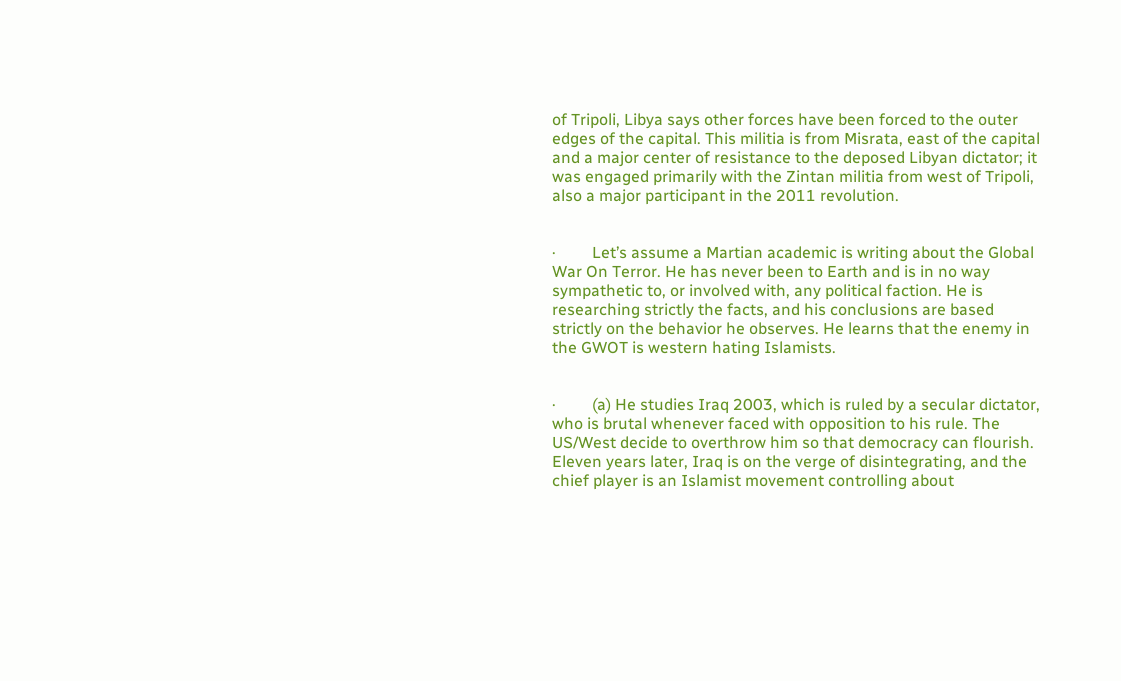of Tripoli, Libya says other forces have been forced to the outer edges of the capital. This militia is from Misrata, east of the capital and a major center of resistance to the deposed Libyan dictator; it was engaged primarily with the Zintan militia from west of Tripoli, also a major participant in the 2011 revolution.


·         Let’s assume a Martian academic is writing about the Global War On Terror. He has never been to Earth and is in no way sympathetic to, or involved with, any political faction. He is researching strictly the facts, and his conclusions are based strictly on the behavior he observes. He learns that the enemy in the GWOT is western hating Islamists.


·         (a) He studies Iraq 2003, which is ruled by a secular dictator, who is brutal whenever faced with opposition to his rule. The US/West decide to overthrow him so that democracy can flourish. Eleven years later, Iraq is on the verge of disintegrating, and the chief player is an Islamist movement controlling about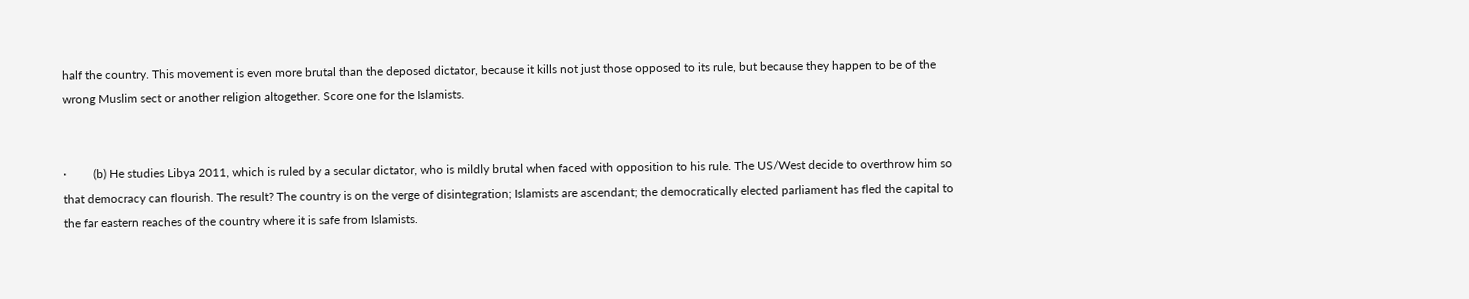half the country. This movement is even more brutal than the deposed dictator, because it kills not just those opposed to its rule, but because they happen to be of the wrong Muslim sect or another religion altogether. Score one for the Islamists.


·         (b) He studies Libya 2011, which is ruled by a secular dictator, who is mildly brutal when faced with opposition to his rule. The US/West decide to overthrow him so that democracy can flourish. The result? The country is on the verge of disintegration; Islamists are ascendant; the democratically elected parliament has fled the capital to the far eastern reaches of the country where it is safe from Islamists.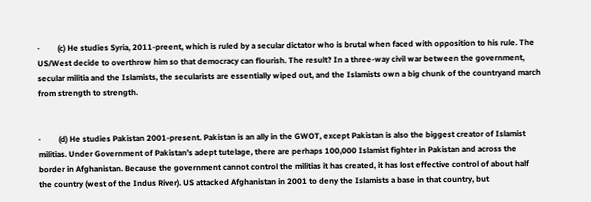·         (c) He studies Syria, 2011-preent, which is ruled by a secular dictator who is brutal when faced with opposition to his rule. The US/West decide to overthrow him so that democracy can flourish. The result? In a three-way civil war between the government, secular militia and the Islamists, the secularists are essentially wiped out, and the Islamists own a big chunk of the countryand march from strength to strength.


·         (d) He studies Pakistan 2001-present. Pakistan is an ally in the GWOT, except Pakistan is also the biggest creator of Islamist militias. Under Government of Pakistan’s adept tutelage, there are perhaps 100,000 Islamist fighter in Pakistan and across the border in Afghanistan. Because the government cannot control the militias it has created, it has lost effective control of about half the country (west of the Indus River). US attacked Afghanistan in 2001 to deny the Islamists a base in that country, but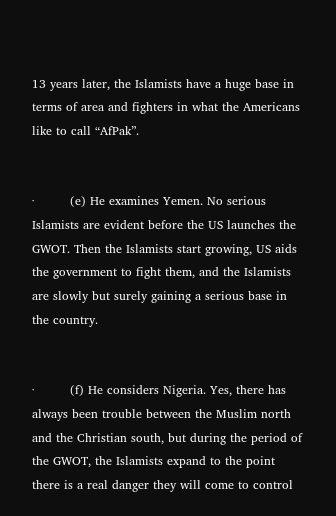13 years later, the Islamists have a huge base in terms of area and fighters in what the Americans like to call “AfPak”.


·         (e) He examines Yemen. No serious Islamists are evident before the US launches the GWOT. Then the Islamists start growing, US aids the government to fight them, and the Islamists are slowly but surely gaining a serious base in the country.


·         (f) He considers Nigeria. Yes, there has always been trouble between the Muslim north and the Christian south, but during the period of the GWOT, the Islamists expand to the point there is a real danger they will come to control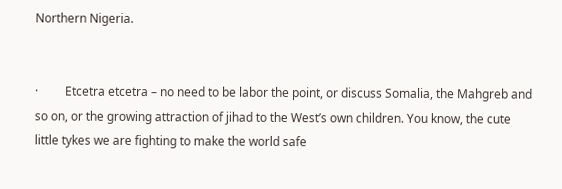Northern Nigeria.


·         Etcetra etcetra – no need to be labor the point, or discuss Somalia, the Mahgreb and so on, or the growing attraction of jihad to the West’s own children. You know, the cute  little tykes we are fighting to make the world safe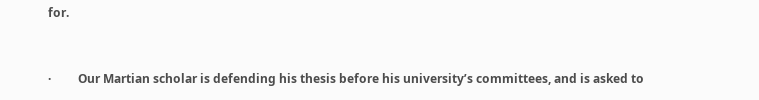for.


·         Our Martian scholar is defending his thesis before his university’s committees, and is asked to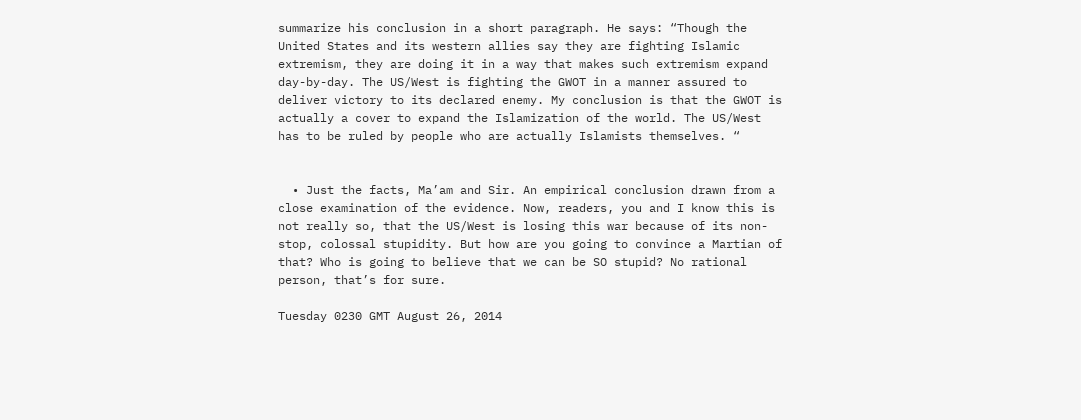summarize his conclusion in a short paragraph. He says: “Though the United States and its western allies say they are fighting Islamic extremism, they are doing it in a way that makes such extremism expand day-by-day. The US/West is fighting the GWOT in a manner assured to deliver victory to its declared enemy. My conclusion is that the GWOT is actually a cover to expand the Islamization of the world. The US/West has to be ruled by people who are actually Islamists themselves. “


  • Just the facts, Ma’am and Sir. An empirical conclusion drawn from a close examination of the evidence. Now, readers, you and I know this is not really so, that the US/West is losing this war because of its non-stop, colossal stupidity. But how are you going to convince a Martian of that? Who is going to believe that we can be SO stupid? No rational person, that’s for sure.

Tuesday 0230 GMT August 26, 2014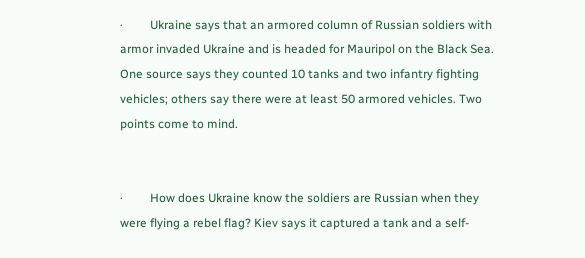·         Ukraine says that an armored column of Russian soldiers with armor invaded Ukraine and is headed for Mauripol on the Black Sea. One source says they counted 10 tanks and two infantry fighting vehicles; others say there were at least 50 armored vehicles. Two points come to mind.


·         How does Ukraine know the soldiers are Russian when they were flying a rebel flag? Kiev says it captured a tank and a self-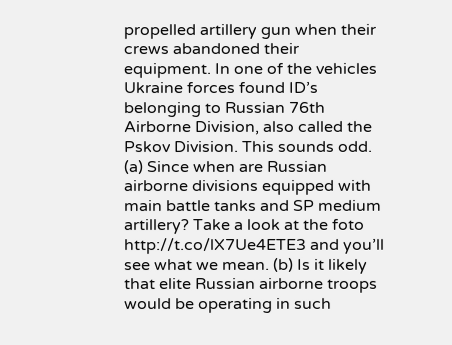propelled artillery gun when their crews abandoned their equipment. In one of the vehicles Ukraine forces found ID’s belonging to Russian 76th Airborne Division, also called the Pskov Division. This sounds odd. (a) Since when are Russian airborne divisions equipped with main battle tanks and SP medium artillery? Take a look at the foto http://t.co/lX7Ue4ETE3 and you’ll see what we mean. (b) Is it likely that elite Russian airborne troops would be operating in such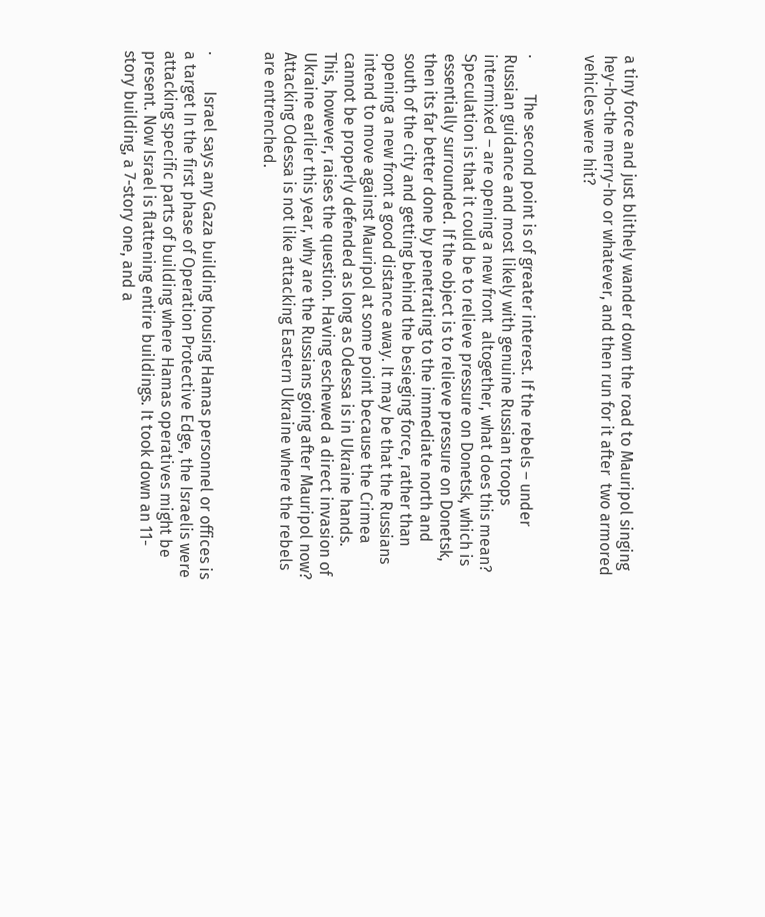a tiny force and just blithely wander down the road to Mauripol singing hey-ho-the merry-ho or whatever, and then run for it after  two armored vehicles were hit?


·         The second point is of greater interest. If the rebels – under Russian guidance and most likely with genuine Russian troops intermixed – are opening a new front  altogether, what does this mean? Speculation is that it could be to relieve pressure on Donetsk, which is essentially surrounded. If the object is to relieve pressure on Donetsk, then its far better done by penetrating to the immediate north and south of the city and getting behind the besieging force, rather than opening a new front a good distance away. It may be that the Russians intend to move against Mauripol at some point because the Crimea cannot be properly defended as long as Odessa is in Ukraine hands. This, however, raises the question. Having eschewed a direct invasion of Ukraine earlier this year, why are the Russians going after Mauripol now? Attacking Odessa is not like attacking Eastern Ukraine where the rebels are entrenched.


·         Israel says any Gaza building housing Hamas personnel or offices is a target In the first phase of Operation Protective Edge, the Israelis were attacking specific parts of building where Hamas operatives might be present. Now Israel is flattening entire buildings. It took down an 11-story building, a 7-story one, and a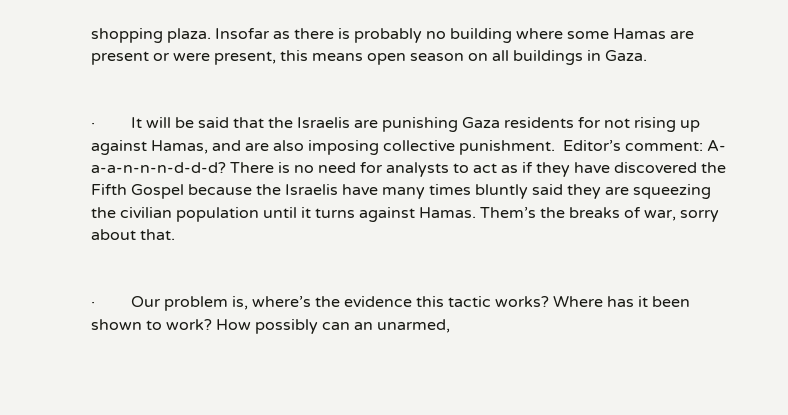shopping plaza. Insofar as there is probably no building where some Hamas are present or were present, this means open season on all buildings in Gaza.


·         It will be said that the Israelis are punishing Gaza residents for not rising up against Hamas, and are also imposing collective punishment.  Editor’s comment: A-a-a-n-n-n-d-d-d? There is no need for analysts to act as if they have discovered the Fifth Gospel because the Israelis have many times bluntly said they are squeezing the civilian population until it turns against Hamas. Them’s the breaks of war, sorry about that.


·         Our problem is, where’s the evidence this tactic works? Where has it been shown to work? How possibly can an unarmed,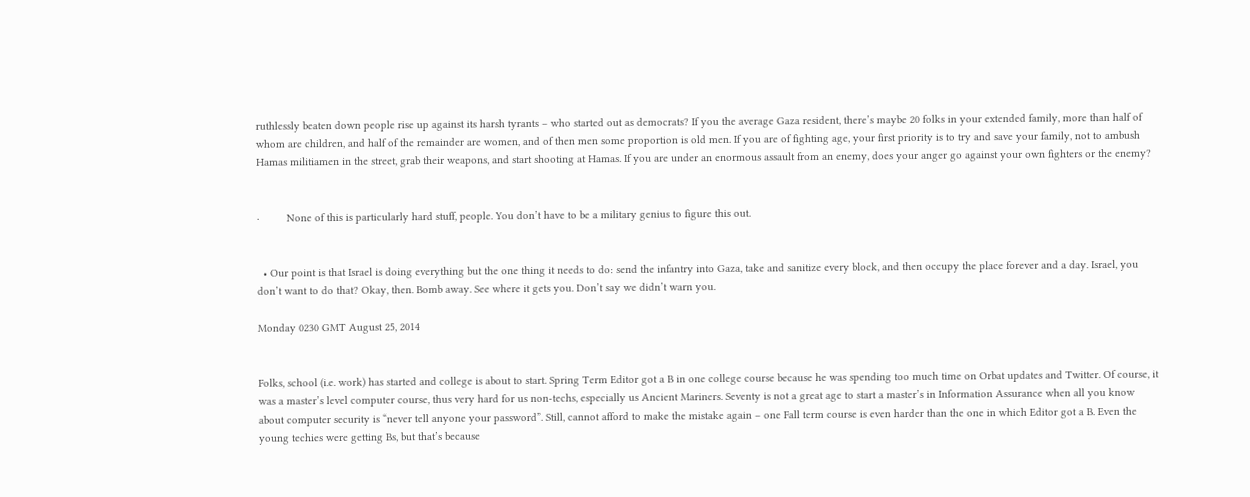ruthlessly beaten down people rise up against its harsh tyrants – who started out as democrats? If you the average Gaza resident, there’s maybe 20 folks in your extended family, more than half of whom are children, and half of the remainder are women, and of then men some proportion is old men. If you are of fighting age, your first priority is to try and save your family, not to ambush Hamas militiamen in the street, grab their weapons, and start shooting at Hamas. If you are under an enormous assault from an enemy, does your anger go against your own fighters or the enemy?


·         None of this is particularly hard stuff, people. You don’t have to be a military genius to figure this out.


  • Our point is that Israel is doing everything but the one thing it needs to do: send the infantry into Gaza, take and sanitize every block, and then occupy the place forever and a day. Israel, you don’t want to do that? Okay, then. Bomb away. See where it gets you. Don’t say we didn’t warn you.

Monday 0230 GMT August 25, 2014


Folks, school (i.e. work) has started and college is about to start. Spring Term Editor got a B in one college course because he was spending too much time on Orbat updates and Twitter. Of course, it was a master’s level computer course, thus very hard for us non-techs, especially us Ancient Mariners. Seventy is not a great age to start a master’s in Information Assurance when all you know about computer security is “never tell anyone your password”. Still, cannot afford to make the mistake again – one Fall term course is even harder than the one in which Editor got a B. Even the young techies were getting Bs, but that’s because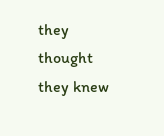they thought they knew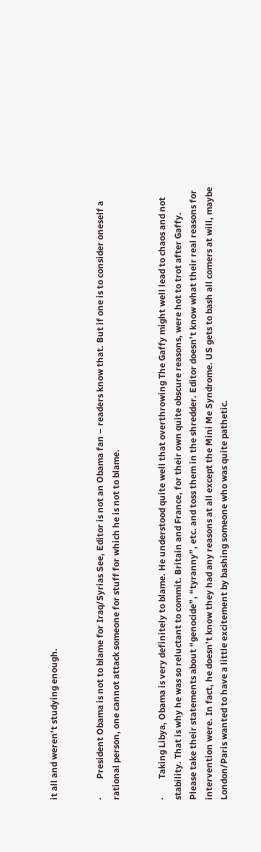it all and weren’t studying enough.


·         President Obama is not to blame for Iraq/Syrias See, Editor is not an Obama fan – readers know that. But if one is to consider oneself a rational person, one cannot attack someone for stuff for which he is not to blame.


·         Taking Libya, Obama is very definitely to blame. He understood quite well that overthrowing The Gaffy might well lead to chaos and not stability. That is why he was so reluctant to commit. Britain and France, for their own quite obscure reasons, were hot to trot after Gaffy. Please take their statements about “genocide”, “tyranny”, etc. and toss them in the shredder. Editor doesn’t know what their real reasons for intervention were. In fact, he doesn’t know they had any reasons at all except the Mini Me Syndrome. US gets to bash all comers at will, maybe London/Paris wanted to have a little excitement by bashing someone who was quite pathetic.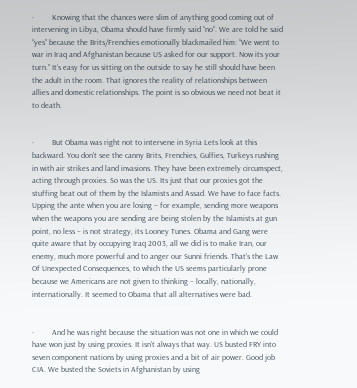·         Knowing that the chances were slim of anything good coming out of intervening in Libya, Obama should have firmly said “no”. We are told he said “yes” because the Brits/Frenchies emotionally blackmailed him: “We went to war in Iraq and Afghanistan because US asked for our support. Now its your turn.” It’s easy for us sitting on the outside to say he still should have been the adult in the room. That ignores the reality of relationships between allies and domestic relationships. The point is so obvious we need not beat it to death.


·         But Obama was right not to intervene in Syria Lets look at this backward. You don’t see the canny Brits, Frenchies, Gulfies, Turkeys rushing in with air strikes and land invasions. They have been extremely circumspect, acting through proxies. So was the US. Its just that our proxies got the stuffing beat out of them by the Islamists and Assad. We have to face facts. Upping the ante when you are losing – for example, sending more weapons when the weapons you are sending are being stolen by the Islamists at gun point, no less – is not strategy, its Looney Tunes. Obama and Gang were quite aware that by occupying Iraq 2003, all we did is to make Iran, our enemy, much more powerful and to anger our Sunni friends. That’s the Law Of Unexpected Consequences, to which the US seems particularly prone because we Americans are not given to thinking – locally, nationally, internationally. It seemed to Obama that all alternatives were bad.


·         And he was right because the situation was not one in which we could have won just by using proxies. It isn’t always that way. US busted FRY into seven component nations by using proxies and a bit of air power. Good job CIA. We busted the Soviets in Afghanistan by using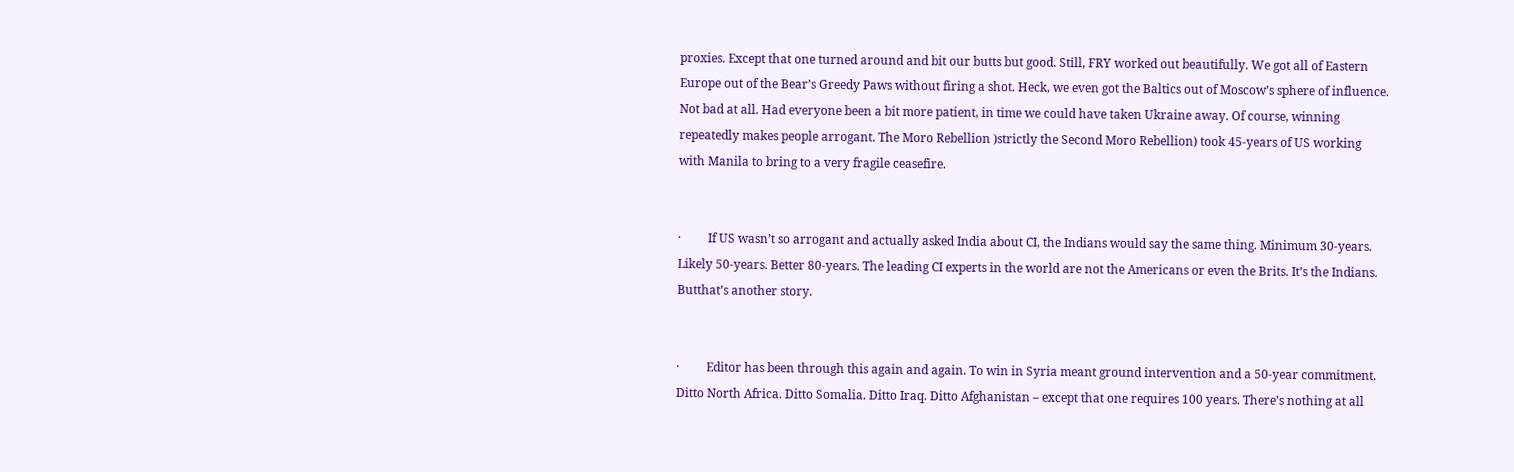proxies. Except that one turned around and bit our butts but good. Still, FRY worked out beautifully. We got all of Eastern Europe out of the Bear’s Greedy Paws without firing a shot. Heck, we even got the Baltics out of Moscow’s sphere of influence. Not bad at all. Had everyone been a bit more patient, in time we could have taken Ukraine away. Of course, winning repeatedly makes people arrogant. The Moro Rebellion )strictly the Second Moro Rebellion) took 45-years of US working with Manila to bring to a very fragile ceasefire.


·         If US wasn’t so arrogant and actually asked India about CI, the Indians would say the same thing. Minimum 30-years. Likely 50-years. Better 80-years. The leading CI experts in the world are not the Americans or even the Brits. It’s the Indians. Butthat’s another story.


·         Editor has been through this again and again. To win in Syria meant ground intervention and a 50-year commitment. Ditto North Africa. Ditto Somalia. Ditto Iraq. Ditto Afghanistan – except that one requires 100 years. There’s nothing at all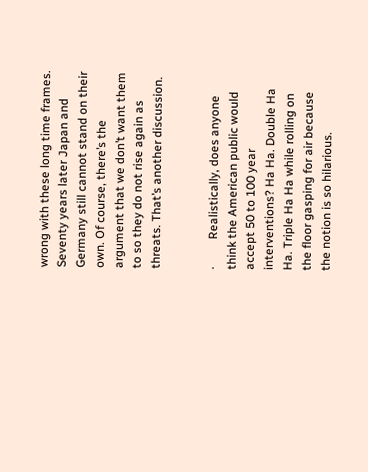wrong with these long time frames. Seventy years later Japan and Germany still cannot stand on their own. Of course, there’s the argument that we don’t want them to so they do not rise again as threats. That’s another discussion.


·         Realistically, does anyone think the American public would accept 50 to 100 year interventions? Ha Ha. Double Ha Ha. Triple Ha Ha while rolling on the floor gasping for air because the notion is so hilarious.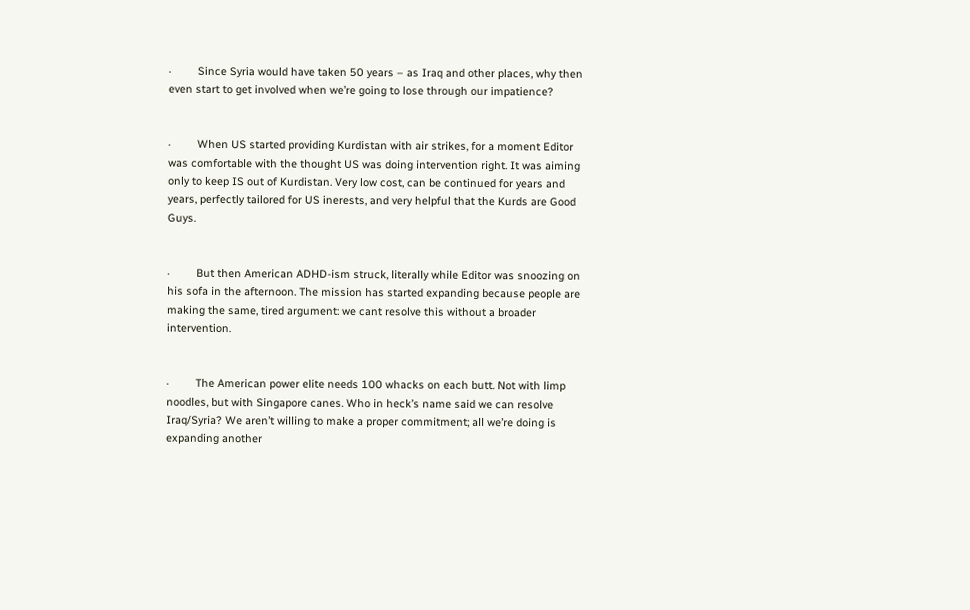·         Since Syria would have taken 50 years – as Iraq and other places, why then even start to get involved when we’re going to lose through our impatience?


·         When US started providing Kurdistan with air strikes, for a moment Editor was comfortable with the thought US was doing intervention right. It was aiming only to keep IS out of Kurdistan. Very low cost, can be continued for years and years, perfectly tailored for US inerests, and very helpful that the Kurds are Good Guys.


·         But then American ADHD-ism struck, literally while Editor was snoozing on his sofa in the afternoon. The mission has started expanding because people are making the same, tired argument: we cant resolve this without a broader intervention.


·         The American power elite needs 100 whacks on each butt. Not with limp noodles, but with Singapore canes. Who in heck’s name said we can resolve Iraq/Syria? We aren’t willing to make a proper commitment; all we’re doing is expanding another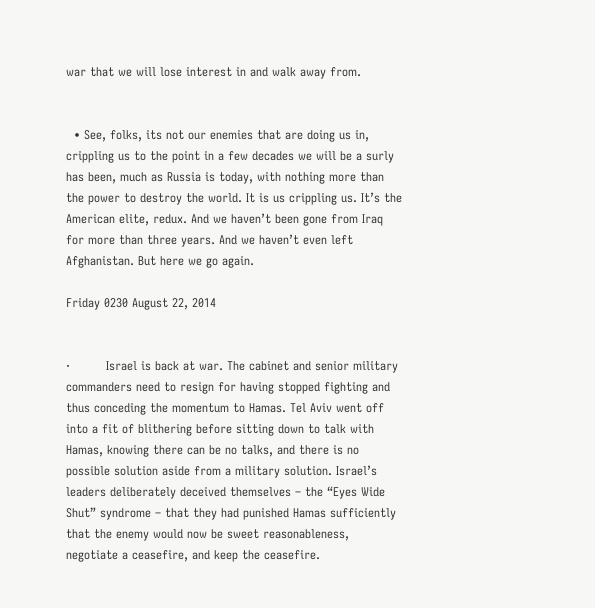war that we will lose interest in and walk away from.


  • See, folks, its not our enemies that are doing us in, crippling us to the point in a few decades we will be a surly has been, much as Russia is today, with nothing more than the power to destroy the world. It is us crippling us. It’s the American elite, redux. And we haven’t been gone from Iraq for more than three years. And we haven’t even left Afghanistan. But here we go again.

Friday 0230 August 22, 2014


·         Israel is back at war. The cabinet and senior military commanders need to resign for having stopped fighting and thus conceding the momentum to Hamas. Tel Aviv went off into a fit of blithering before sitting down to talk with Hamas, knowing there can be no talks, and there is no possible solution aside from a military solution. Israel’s leaders deliberately deceived themselves – the “Eyes Wide Shut” syndrome – that they had punished Hamas sufficiently that the enemy would now be sweet reasonableness, negotiate a ceasefire, and keep the ceasefire.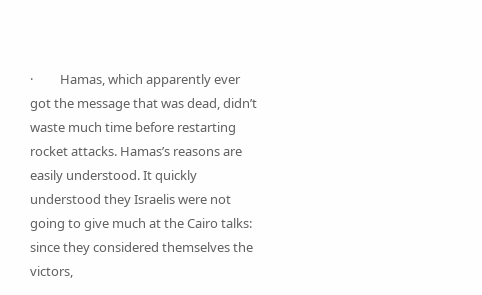·         Hamas, which apparently ever got the message that was dead, didn’t waste much time before restarting rocket attacks. Hamas’s reasons are easily understood. It quickly understood they Israelis were not going to give much at the Cairo talks: since they considered themselves the victors,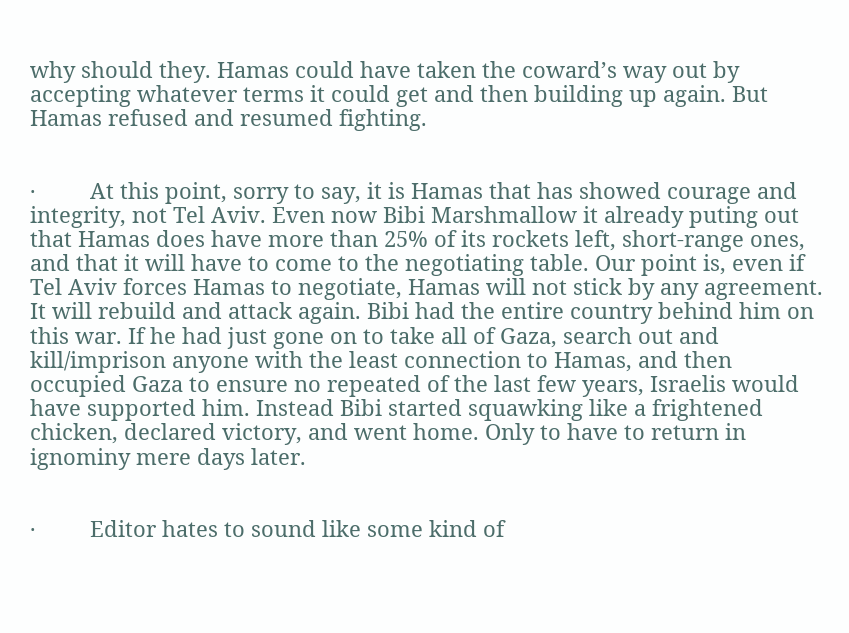why should they. Hamas could have taken the coward’s way out by accepting whatever terms it could get and then building up again. But Hamas refused and resumed fighting.


·         At this point, sorry to say, it is Hamas that has showed courage and integrity, not Tel Aviv. Even now Bibi Marshmallow it already puting out that Hamas does have more than 25% of its rockets left, short-range ones, and that it will have to come to the negotiating table. Our point is, even if Tel Aviv forces Hamas to negotiate, Hamas will not stick by any agreement. It will rebuild and attack again. Bibi had the entire country behind him on this war. If he had just gone on to take all of Gaza, search out and kill/imprison anyone with the least connection to Hamas, and then occupied Gaza to ensure no repeated of the last few years, Israelis would have supported him. Instead Bibi started squawking like a frightened chicken, declared victory, and went home. Only to have to return in ignominy mere days later.


·         Editor hates to sound like some kind of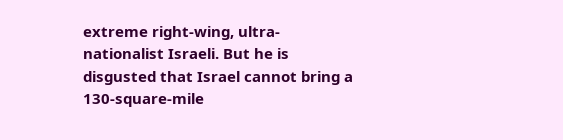extreme right-wing, ultra-nationalist Israeli. But he is disgusted that Israel cannot bring a 130-square-mile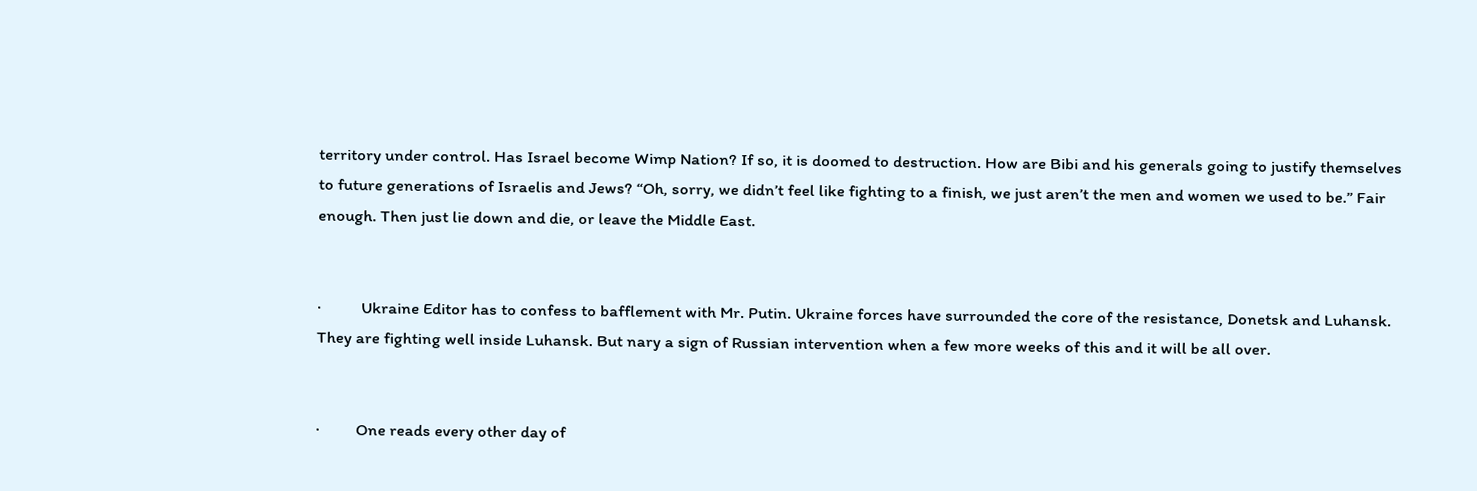territory under control. Has Israel become Wimp Nation? If so, it is doomed to destruction. How are Bibi and his generals going to justify themselves to future generations of Israelis and Jews? “Oh, sorry, we didn’t feel like fighting to a finish, we just aren’t the men and women we used to be.” Fair enough. Then just lie down and die, or leave the Middle East.


·          Ukraine Editor has to confess to bafflement with Mr. Putin. Ukraine forces have surrounded the core of the resistance, Donetsk and Luhansk. They are fighting well inside Luhansk. But nary a sign of Russian intervention when a few more weeks of this and it will be all over.


·         One reads every other day of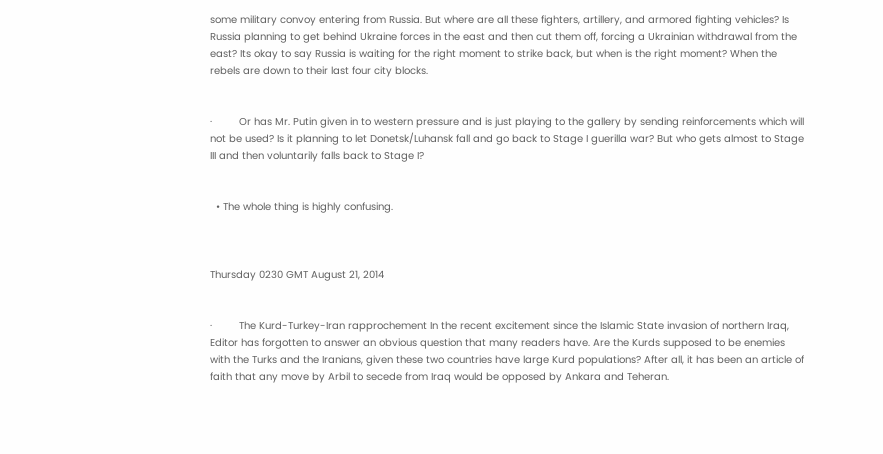some military convoy entering from Russia. But where are all these fighters, artillery, and armored fighting vehicles? Is Russia planning to get behind Ukraine forces in the east and then cut them off, forcing a Ukrainian withdrawal from the east? Its okay to say Russia is waiting for the right moment to strike back, but when is the right moment? When the rebels are down to their last four city blocks.


·         Or has Mr. Putin given in to western pressure and is just playing to the gallery by sending reinforcements which will not be used? Is it planning to let Donetsk/Luhansk fall and go back to Stage I guerilla war? But who gets almost to Stage III and then voluntarily falls back to Stage I?


  • The whole thing is highly confusing.



Thursday 0230 GMT August 21, 2014


·         The Kurd-Turkey-Iran rapprochement In the recent excitement since the Islamic State invasion of northern Iraq, Editor has forgotten to answer an obvious question that many readers have. Are the Kurds supposed to be enemies with the Turks and the Iranians, given these two countries have large Kurd populations? After all, it has been an article of faith that any move by Arbil to secede from Iraq would be opposed by Ankara and Teheran.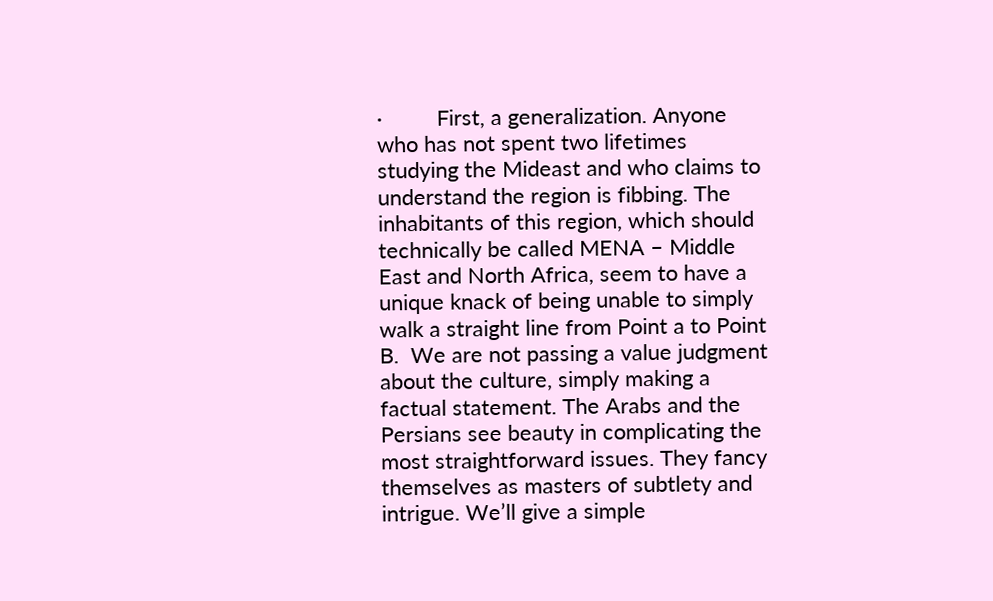·         First, a generalization. Anyone who has not spent two lifetimes studying the Mideast and who claims to understand the region is fibbing. The inhabitants of this region, which should technically be called MENA – Middle East and North Africa, seem to have a unique knack of being unable to simply walk a straight line from Point a to Point B.  We are not passing a value judgment about the culture, simply making a factual statement. The Arabs and the Persians see beauty in complicating the most straightforward issues. They fancy themselves as masters of subtlety and intrigue. We’ll give a simple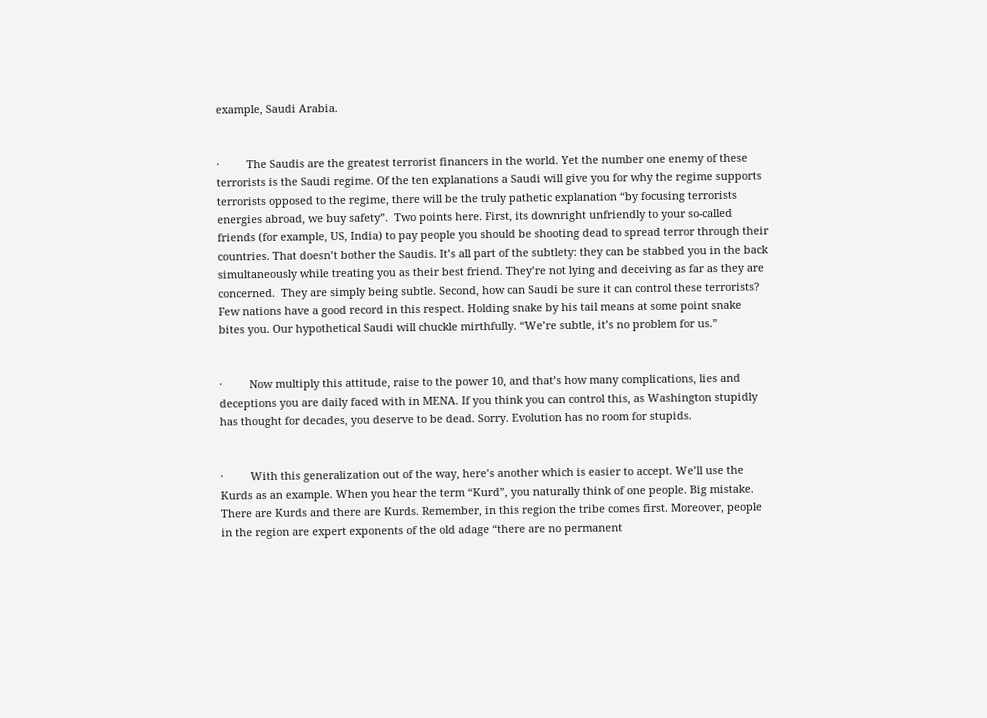example, Saudi Arabia.


·         The Saudis are the greatest terrorist financers in the world. Yet the number one enemy of these terrorists is the Saudi regime. Of the ten explanations a Saudi will give you for why the regime supports terrorists opposed to the regime, there will be the truly pathetic explanation “by focusing terrorists energies abroad, we buy safety”.  Two points here. First, its downright unfriendly to your so-called friends (for example, US, India) to pay people you should be shooting dead to spread terror through their countries. That doesn’t bother the Saudis. It’s all part of the subtlety: they can be stabbed you in the back simultaneously while treating you as their best friend. They’re not lying and deceiving as far as they are concerned.  They are simply being subtle. Second, how can Saudi be sure it can control these terrorists? Few nations have a good record in this respect. Holding snake by his tail means at some point snake bites you. Our hypothetical Saudi will chuckle mirthfully. “We’re subtle, it’s no problem for us.”


·         Now multiply this attitude, raise to the power 10, and that’s how many complications, lies and deceptions you are daily faced with in MENA. If you think you can control this, as Washington stupidly has thought for decades, you deserve to be dead. Sorry. Evolution has no room for stupids.


·         With this generalization out of the way, here’s another which is easier to accept. We’ll use the Kurds as an example. When you hear the term “Kurd”, you naturally think of one people. Big mistake. There are Kurds and there are Kurds. Remember, in this region the tribe comes first. Moreover, people in the region are expert exponents of the old adage “there are no permanent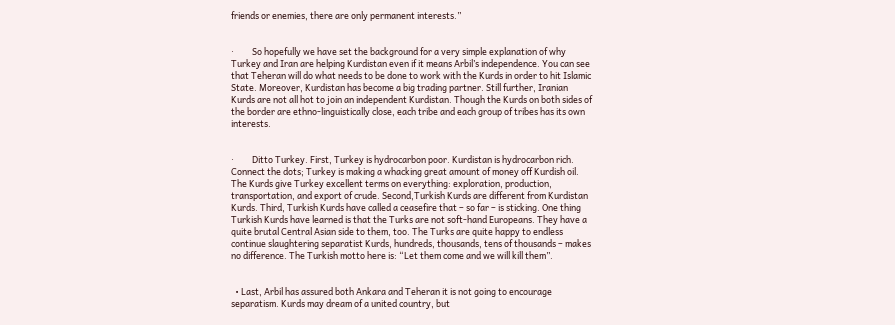friends or enemies, there are only permanent interests.”


·         So hopefully we have set the background for a very simple explanation of why Turkey and Iran are helping Kurdistan even if it means Arbil’s independence. You can see that Teheran will do what needs to be done to work with the Kurds in order to hit Islamic State. Moreover, Kurdistan has become a big trading partner. Still further, Iranian Kurds are not all hot to join an independent Kurdistan. Though the Kurds on both sides of the border are ethno-linguistically close, each tribe and each group of tribes has its own interests.


·         Ditto Turkey. First, Turkey is hydrocarbon poor. Kurdistan is hydrocarbon rich. Connect the dots; Turkey is making a whacking great amount of money off Kurdish oil. The Kurds give Turkey excellent terms on everything: exploration, production, transportation, and export of crude. Second,Turkish Kurds are different from Kurdistan Kurds. Third, Turkish Kurds have called a ceasefire that – so far – is sticking. One thing Turkish Kurds have learned is that the Turks are not soft-hand Europeans. They have a quite brutal Central Asian side to them, too. The Turks are quite happy to endless continue slaughtering separatist Kurds, hundreds, thousands, tens of thousands – makes no difference. The Turkish motto here is: “Let them come and we will kill them”.


  • Last, Arbil has assured both Ankara and Teheran it is not going to encourage separatism. Kurds may dream of a united country, but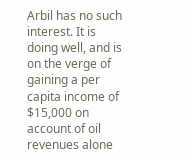Arbil has no such interest. It is doing well, and is on the verge of gaining a per capita income of $15,000 on account of oil revenues alone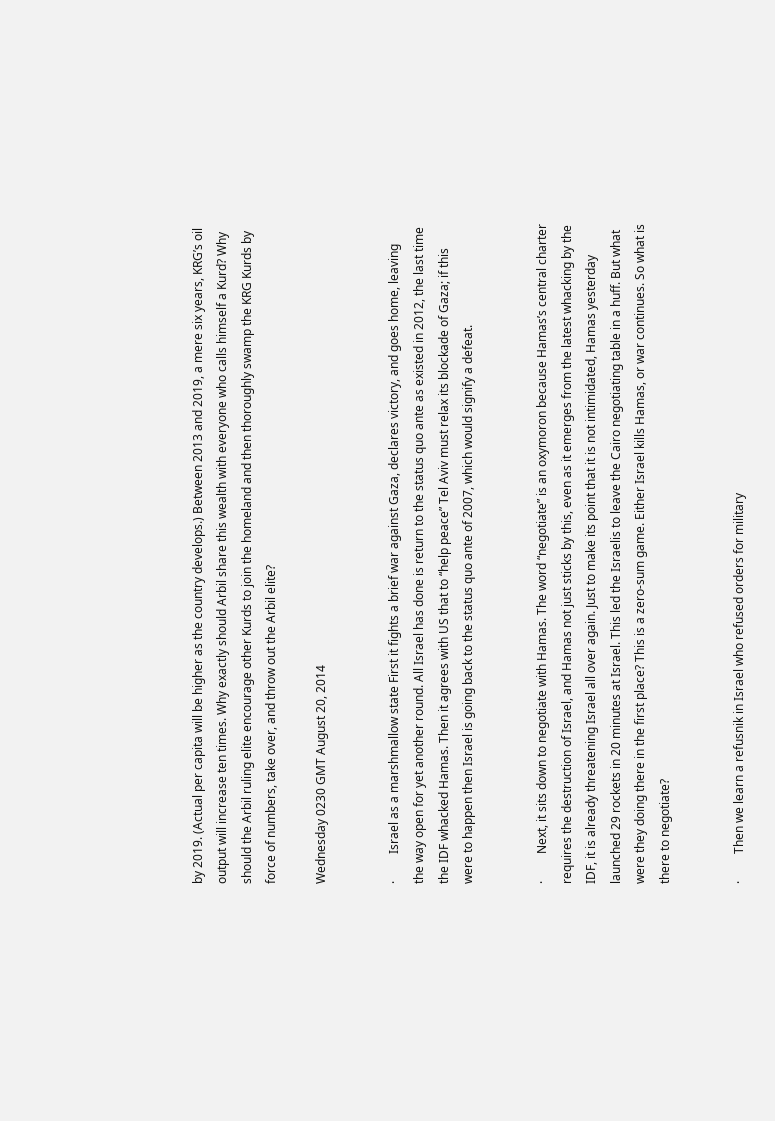by 2019. (Actual per capita will be higher as the country develops.) Between 2013 and 2019, a mere six years, KRG’s oil output will increase ten times. Why exactly should Arbil share this wealth with everyone who calls himself a Kurd? Why should the Arbil ruling elite encourage other Kurds to join the homeland and then thoroughly swamp the KRG Kurds by force of numbers, take over, and throw out the Arbil elite?

Wednesday 0230 GMT August 20, 2014


·         Israel as a marshmallow state First it fights a brief war against Gaza, declares victory, and goes home, leaving the way open for yet another round. All Israel has done is return to the status quo ante as existed in 2012, the last time the IDF whacked Hamas. Then it agrees with US that to “help peace” Tel Aviv must relax its blockade of Gaza; if this were to happen then Israel is going back to the status quo ante of 2007, which would signify a defeat.


·         Next, it sits down to negotiate with Hamas. The word “negotiate” is an oxymoron because Hamas’s central charter requires the destruction of Israel, and Hamas not just sticks by this, even as it emerges from the latest whacking by the IDF, it is already threatening Israel all over again. Just to make its point that it is not intimidated, Hamas yesterday launched 29 rockets in 20 minutes at Israel. This led the Israelis to leave the Cairo negotiating table in a huff. But what were they doing there in the first place? This is a zero-sum game. Either Israel kills Hamas, or war continues. So what is there to negotiate?


·         Then we learn a refusnik in Israel who refused orders for military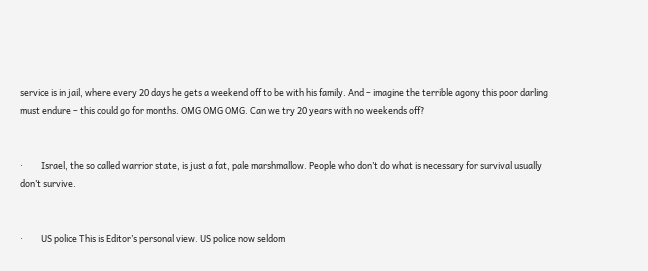service is in jail, where every 20 days he gets a weekend off to be with his family. And – imagine the terrible agony this poor darling must endure – this could go for months. OMG OMG OMG. Can we try 20 years with no weekends off?


·         Israel, the so called warrior state, is just a fat, pale marshmallow. People who don’t do what is necessary for survival usually don’t survive.


·         US police This is Editor’s personal view. US police now seldom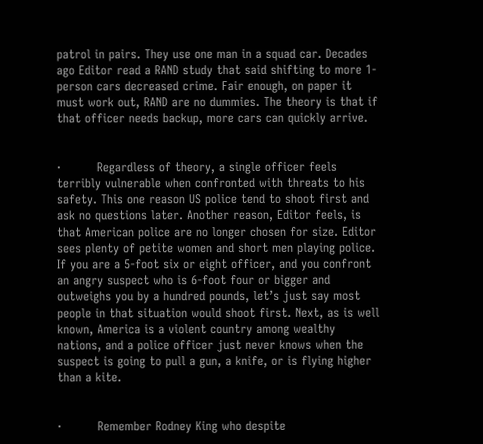patrol in pairs. They use one man in a squad car. Decades ago Editor read a RAND study that said shifting to more 1-person cars decreased crime. Fair enough, on paper it must work out, RAND are no dummies. The theory is that if that officer needs backup, more cars can quickly arrive.


·         Regardless of theory, a single officer feels terribly vulnerable when confronted with threats to his safety. This one reason US police tend to shoot first and ask no questions later. Another reason, Editor feels, is that American police are no longer chosen for size. Editor sees plenty of petite women and short men playing police. If you are a 5-foot six or eight officer, and you confront an angry suspect who is 6-foot four or bigger and outweighs you by a hundred pounds, let’s just say most people in that situation would shoot first. Next, as is well known, America is a violent country among wealthy nations, and a police officer just never knows when the suspect is going to pull a gun, a knife, or is flying higher than a kite.


·         Remember Rodney King who despite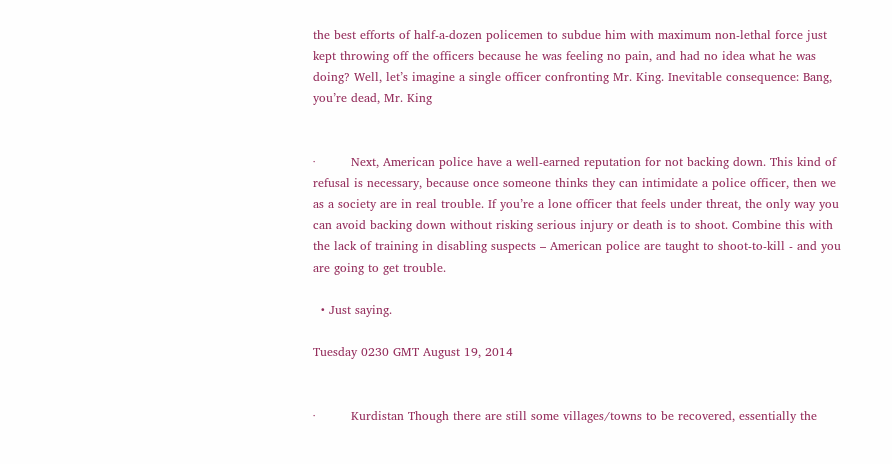the best efforts of half-a-dozen policemen to subdue him with maximum non-lethal force just kept throwing off the officers because he was feeling no pain, and had no idea what he was doing? Well, let’s imagine a single officer confronting Mr. King. Inevitable consequence: Bang, you’re dead, Mr. King


·         Next, American police have a well-earned reputation for not backing down. This kind of refusal is necessary, because once someone thinks they can intimidate a police officer, then we as a society are in real trouble. If you’re a lone officer that feels under threat, the only way you can avoid backing down without risking serious injury or death is to shoot. Combine this with the lack of training in disabling suspects – American police are taught to shoot-to-kill - and you are going to get trouble.

  • Just saying.

Tuesday 0230 GMT August 19, 2014


·         Kurdistan Though there are still some villages/towns to be recovered, essentially the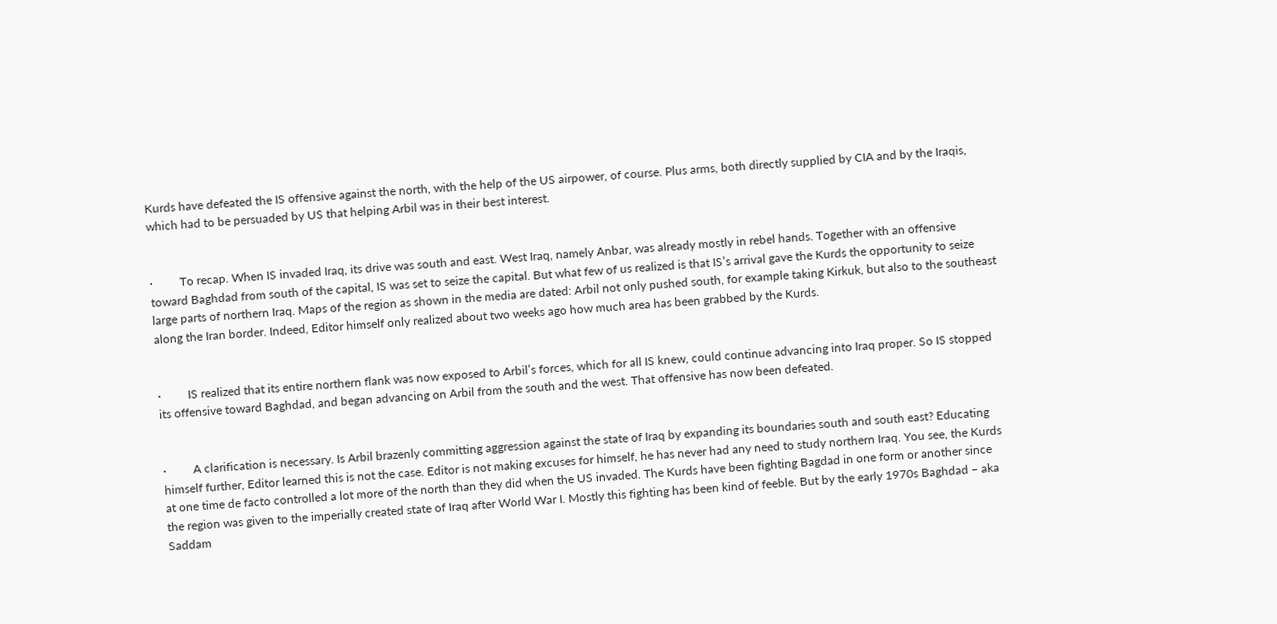Kurds have defeated the IS offensive against the north, with the help of the US airpower, of course. Plus arms, both directly supplied by CIA and by the Iraqis, which had to be persuaded by US that helping Arbil was in their best interest.


·         To recap. When IS invaded Iraq, its drive was south and east. West Iraq, namely Anbar, was already mostly in rebel hands. Together with an offensive toward Baghdad from south of the capital, IS was set to seize the capital. But what few of us realized is that IS’s arrival gave the Kurds the opportunity to seize large parts of northern Iraq. Maps of the region as shown in the media are dated: Arbil not only pushed south, for example taking Kirkuk, but also to the southeast along the Iran border. Indeed, Editor himself only realized about two weeks ago how much area has been grabbed by the Kurds.


·         IS realized that its entire northern flank was now exposed to Arbil’s forces, which for all IS knew, could continue advancing into Iraq proper. So IS stopped its offensive toward Baghdad, and began advancing on Arbil from the south and the west. That offensive has now been defeated.


·         A clarification is necessary. Is Arbil brazenly committing aggression against the state of Iraq by expanding its boundaries south and south east? Educating himself further, Editor learned this is not the case. Editor is not making excuses for himself, he has never had any need to study northern Iraq. You see, the Kurds at one time de facto controlled a lot more of the north than they did when the US invaded. The Kurds have been fighting Bagdad in one form or another since the region was given to the imperially created state of Iraq after World War I. Mostly this fighting has been kind of feeble. But by the early 1970s Baghdad – aka Saddam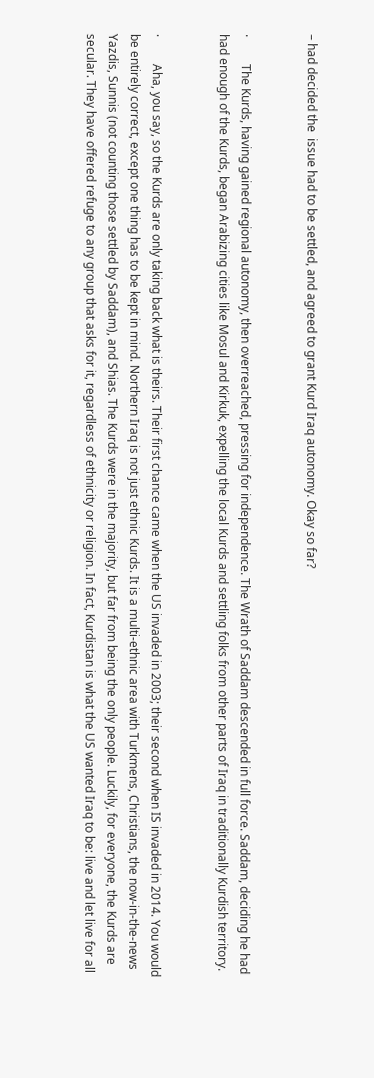– had decided the  issue had to be settled, and agreed to grant Kurd Iraq autonomy. Okay so far?


·         The Kurds, having gained regional autonomy, then overreached, pressing for independence. The Wrath of Saddam descended in full force. Saddam, deciding he had had enough of the Kurds, began Arabizing cities like Mosul and Kirkuk, expelling the local Kurds and settling folks from other parts of Iraq in traditionally Kurdish territory.


·         Aha, you say, so the Kurds are only taking back what is theirs. Their first chance came when the US invaded in 2003; their second when IS invaded in 2014. You would be entirely correct, except one thing has to be kept in mind. Northern Iraq is not just ethnic Kurds. It is a multi-ethnic area with Turkmens, Christians, the now-in-the-news Yazdis, Sunnis (not counting those settled by Saddam), and Shias. The Kurds were in the majority, but far from being the only people. Luckily, for everyone, the Kurds are secular. They have offered refuge to any group that asks for it, regardless of ethnicity or religion. In fact, Kurdistan is what the US wanted Iraq to be: live and let live for all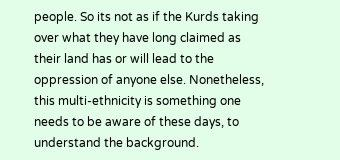people. So its not as if the Kurds taking over what they have long claimed as their land has or will lead to the oppression of anyone else. Nonetheless, this multi-ethnicity is something one needs to be aware of these days, to understand the background.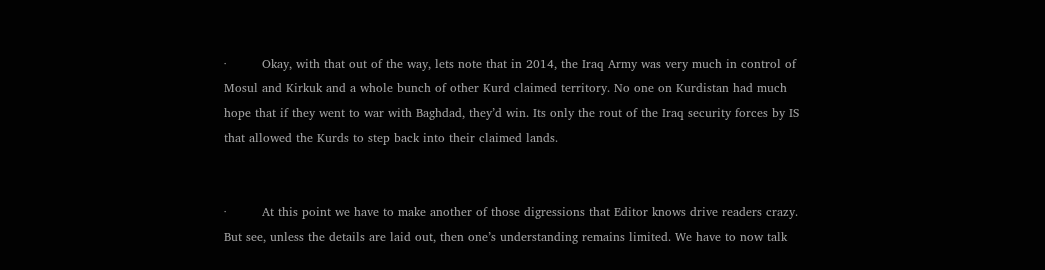·         Okay, with that out of the way, lets note that in 2014, the Iraq Army was very much in control of Mosul and Kirkuk and a whole bunch of other Kurd claimed territory. No one on Kurdistan had much hope that if they went to war with Baghdad, they’d win. Its only the rout of the Iraq security forces by IS that allowed the Kurds to step back into their claimed lands.


·         At this point we have to make another of those digressions that Editor knows drive readers crazy. But see, unless the details are laid out, then one’s understanding remains limited. We have to now talk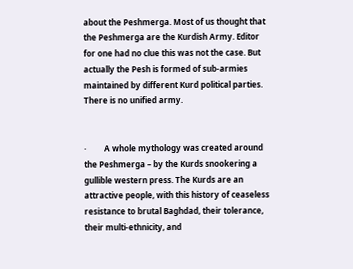about the Peshmerga. Most of us thought that the Peshmerga are the Kurdish Army. Editor for one had no clue this was not the case. But actually the Pesh is formed of sub-armies maintained by different Kurd political parties. There is no unified army.


·         A whole mythology was created around the Peshmerga – by the Kurds snookering a gullible western press. The Kurds are an attractive people, with this history of ceaseless resistance to brutal Baghdad, their tolerance, their multi-ethnicity, and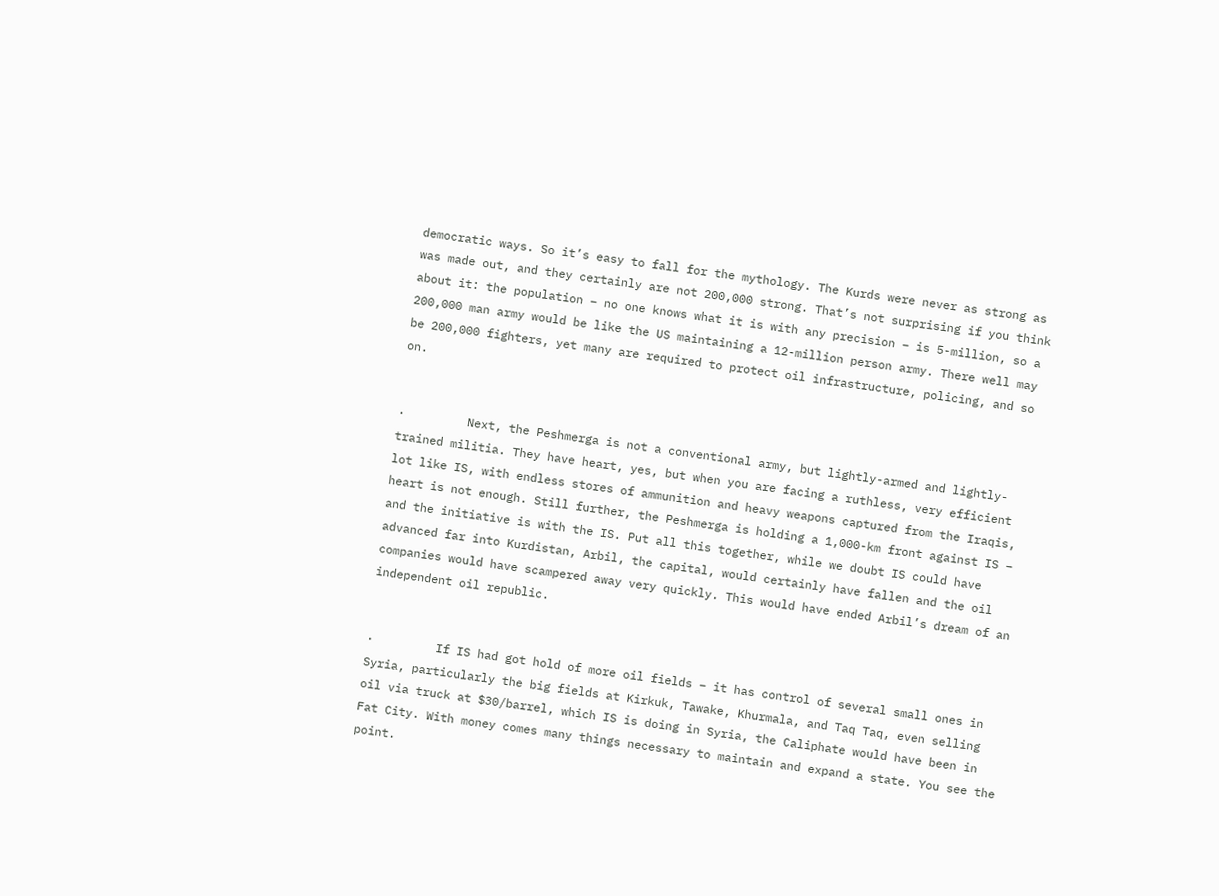democratic ways. So it’s easy to fall for the mythology. The Kurds were never as strong as was made out, and they certainly are not 200,000 strong. That’s not surprising if you think about it: the population – no one knows what it is with any precision – is 5-million, so a 200,000 man army would be like the US maintaining a 12-million person army. There well may be 200,000 fighters, yet many are required to protect oil infrastructure, policing, and so on.


·         Next, the Peshmerga is not a conventional army, but lightly-armed and lightly-trained militia. They have heart, yes, but when you are facing a ruthless, very efficient lot like IS, with endless stores of ammunition and heavy weapons captured from the Iraqis, heart is not enough. Still further, the Peshmerga is holding a 1,000-km front against IS – and the initiative is with the IS. Put all this together, while we doubt IS could have advanced far into Kurdistan, Arbil, the capital, would certainly have fallen and the oil companies would have scampered away very quickly. This would have ended Arbil’s dream of an independent oil republic.


·         If IS had got hold of more oil fields – it has control of several small ones in Syria, particularly the big fields at Kirkuk, Tawake, Khurmala, and Taq Taq, even selling oil via truck at $30/barrel, which IS is doing in Syria, the Caliphate would have been in Fat City. With money comes many things necessary to maintain and expand a state. You see the point.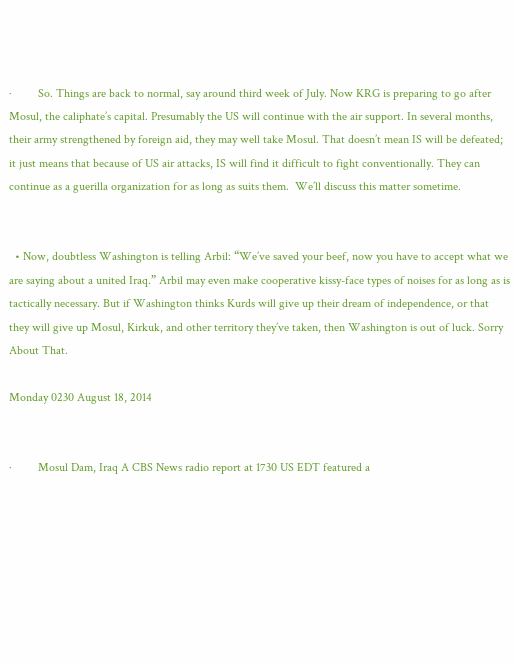·         So. Things are back to normal, say around third week of July. Now KRG is preparing to go after Mosul, the caliphate’s capital. Presumably the US will continue with the air support. In several months, their army strengthened by foreign aid, they may well take Mosul. That doesn’t mean IS will be defeated; it just means that because of US air attacks, IS will find it difficult to fight conventionally. They can continue as a guerilla organization for as long as suits them.  We’ll discuss this matter sometime.


  • Now, doubtless Washington is telling Arbil: “We’ve saved your beef, now you have to accept what we are saying about a united Iraq.” Arbil may even make cooperative kissy-face types of noises for as long as is tactically necessary. But if Washington thinks Kurds will give up their dream of independence, or that they will give up Mosul, Kirkuk, and other territory they’ve taken, then Washington is out of luck. Sorry About That.

Monday 0230 August 18, 2014


·         Mosul Dam, Iraq A CBS News radio report at 1730 US EDT featured a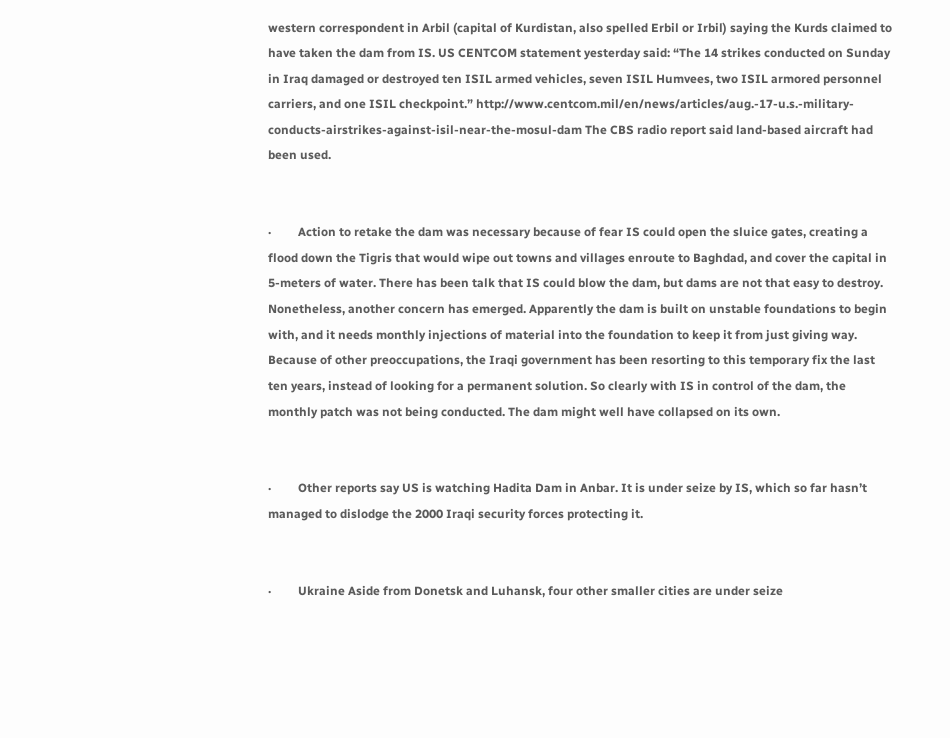western correspondent in Arbil (capital of Kurdistan, also spelled Erbil or Irbil) saying the Kurds claimed to have taken the dam from IS. US CENTCOM statement yesterday said: “The 14 strikes conducted on Sunday in Iraq damaged or destroyed ten ISIL armed vehicles, seven ISIL Humvees, two ISIL armored personnel carriers, and one ISIL checkpoint.” http://www.centcom.mil/en/news/articles/aug.-17-u.s.-military-conducts-airstrikes-against-isil-near-the-mosul-dam The CBS radio report said land-based aircraft had been used.


·         Action to retake the dam was necessary because of fear IS could open the sluice gates, creating a flood down the Tigris that would wipe out towns and villages enroute to Baghdad, and cover the capital in 5-meters of water. There has been talk that IS could blow the dam, but dams are not that easy to destroy. Nonetheless, another concern has emerged. Apparently the dam is built on unstable foundations to begin with, and it needs monthly injections of material into the foundation to keep it from just giving way. Because of other preoccupations, the Iraqi government has been resorting to this temporary fix the last ten years, instead of looking for a permanent solution. So clearly with IS in control of the dam, the monthly patch was not being conducted. The dam might well have collapsed on its own.


·         Other reports say US is watching Hadita Dam in Anbar. It is under seize by IS, which so far hasn’t managed to dislodge the 2000 Iraqi security forces protecting it.


·         Ukraine Aside from Donetsk and Luhansk, four other smaller cities are under seize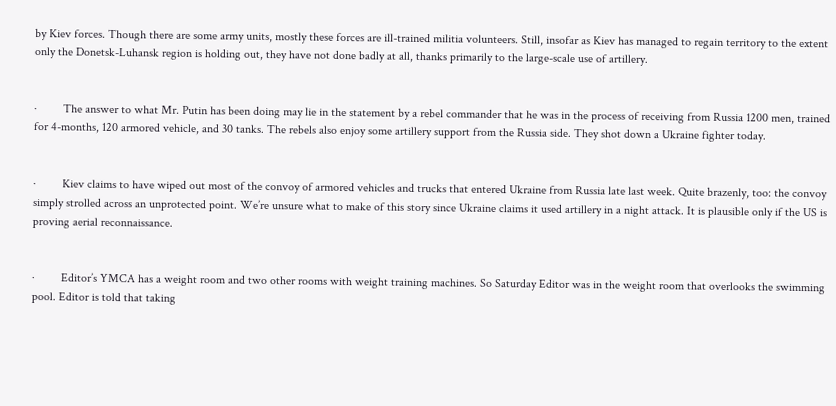by Kiev forces. Though there are some army units, mostly these forces are ill-trained militia volunteers. Still, insofar as Kiev has managed to regain territory to the extent only the Donetsk-Luhansk region is holding out, they have not done badly at all, thanks primarily to the large-scale use of artillery.


·         The answer to what Mr. Putin has been doing may lie in the statement by a rebel commander that he was in the process of receiving from Russia 1200 men, trained for 4-months, 120 armored vehicle, and 30 tanks. The rebels also enjoy some artillery support from the Russia side. They shot down a Ukraine fighter today.


·         Kiev claims to have wiped out most of the convoy of armored vehicles and trucks that entered Ukraine from Russia late last week. Quite brazenly, too: the convoy simply strolled across an unprotected point. We’re unsure what to make of this story since Ukraine claims it used artillery in a night attack. It is plausible only if the US is proving aerial reconnaissance.


·         Editor’s YMCA has a weight room and two other rooms with weight training machines. So Saturday Editor was in the weight room that overlooks the swimming pool. Editor is told that taking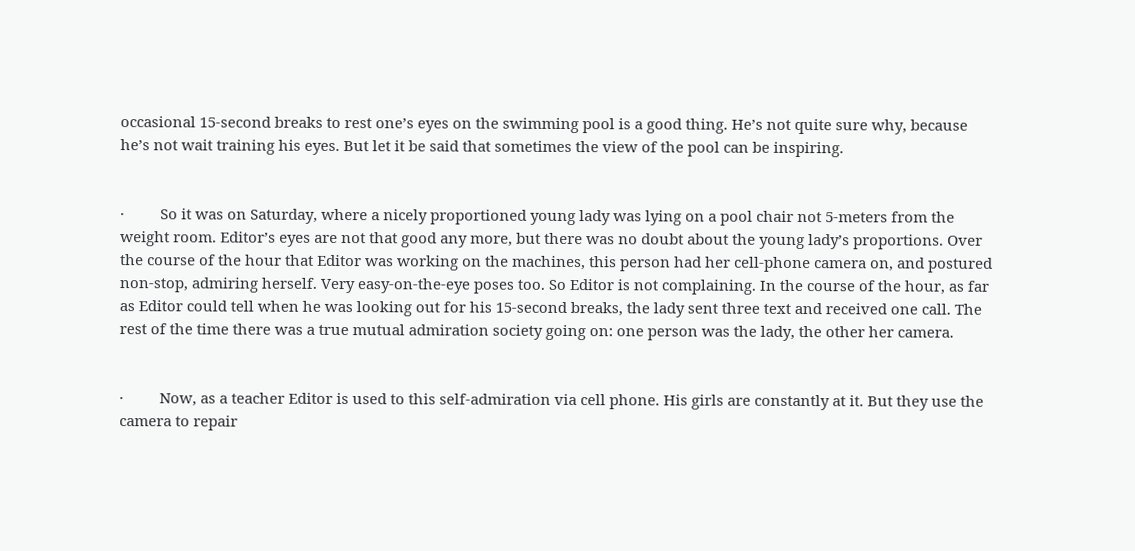occasional 15-second breaks to rest one’s eyes on the swimming pool is a good thing. He’s not quite sure why, because he’s not wait training his eyes. But let it be said that sometimes the view of the pool can be inspiring.


·         So it was on Saturday, where a nicely proportioned young lady was lying on a pool chair not 5-meters from the weight room. Editor’s eyes are not that good any more, but there was no doubt about the young lady’s proportions. Over the course of the hour that Editor was working on the machines, this person had her cell-phone camera on, and postured non-stop, admiring herself. Very easy-on-the-eye poses too. So Editor is not complaining. In the course of the hour, as far as Editor could tell when he was looking out for his 15-second breaks, the lady sent three text and received one call. The rest of the time there was a true mutual admiration society going on: one person was the lady, the other her camera.


·         Now, as a teacher Editor is used to this self-admiration via cell phone. His girls are constantly at it. But they use the camera to repair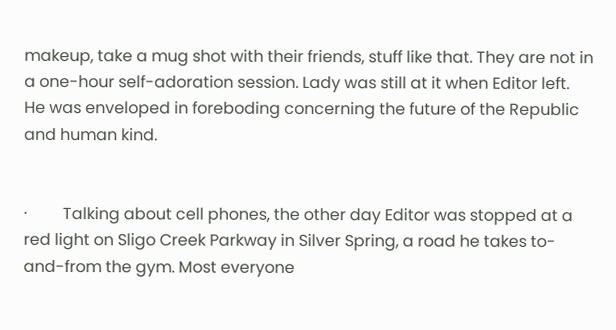makeup, take a mug shot with their friends, stuff like that. They are not in a one-hour self-adoration session. Lady was still at it when Editor left. He was enveloped in foreboding concerning the future of the Republic and human kind.


·         Talking about cell phones, the other day Editor was stopped at a red light on Sligo Creek Parkway in Silver Spring, a road he takes to-and-from the gym. Most everyone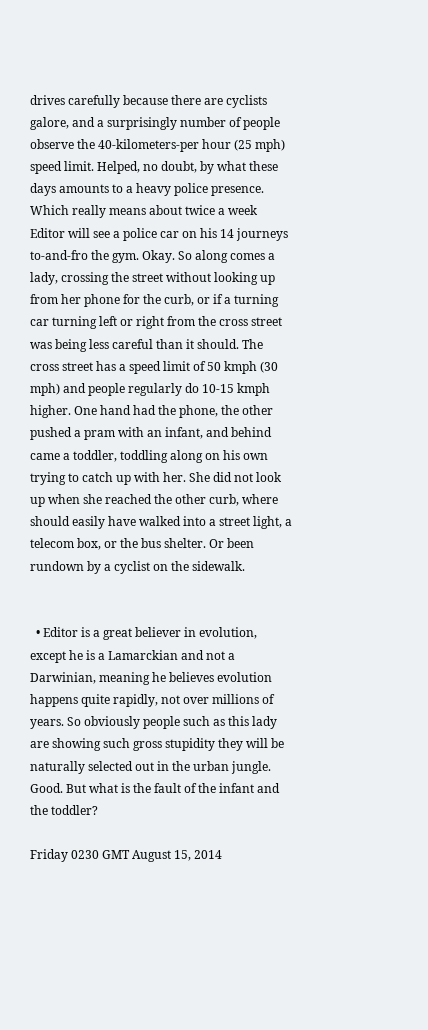drives carefully because there are cyclists galore, and a surprisingly number of people observe the 40-kilometers-per hour (25 mph) speed limit. Helped, no doubt, by what these days amounts to a heavy police presence. Which really means about twice a week Editor will see a police car on his 14 journeys to-and-fro the gym. Okay. So along comes a lady, crossing the street without looking up from her phone for the curb, or if a turning car turning left or right from the cross street was being less careful than it should. The cross street has a speed limit of 50 kmph (30 mph) and people regularly do 10-15 kmph higher. One hand had the phone, the other pushed a pram with an infant, and behind came a toddler, toddling along on his own trying to catch up with her. She did not look up when she reached the other curb, where should easily have walked into a street light, a telecom box, or the bus shelter. Or been rundown by a cyclist on the sidewalk.


  • Editor is a great believer in evolution, except he is a Lamarckian and not a Darwinian, meaning he believes evolution happens quite rapidly, not over millions of years. So obviously people such as this lady are showing such gross stupidity they will be naturally selected out in the urban jungle. Good. But what is the fault of the infant and the toddler?

Friday 0230 GMT August 15, 2014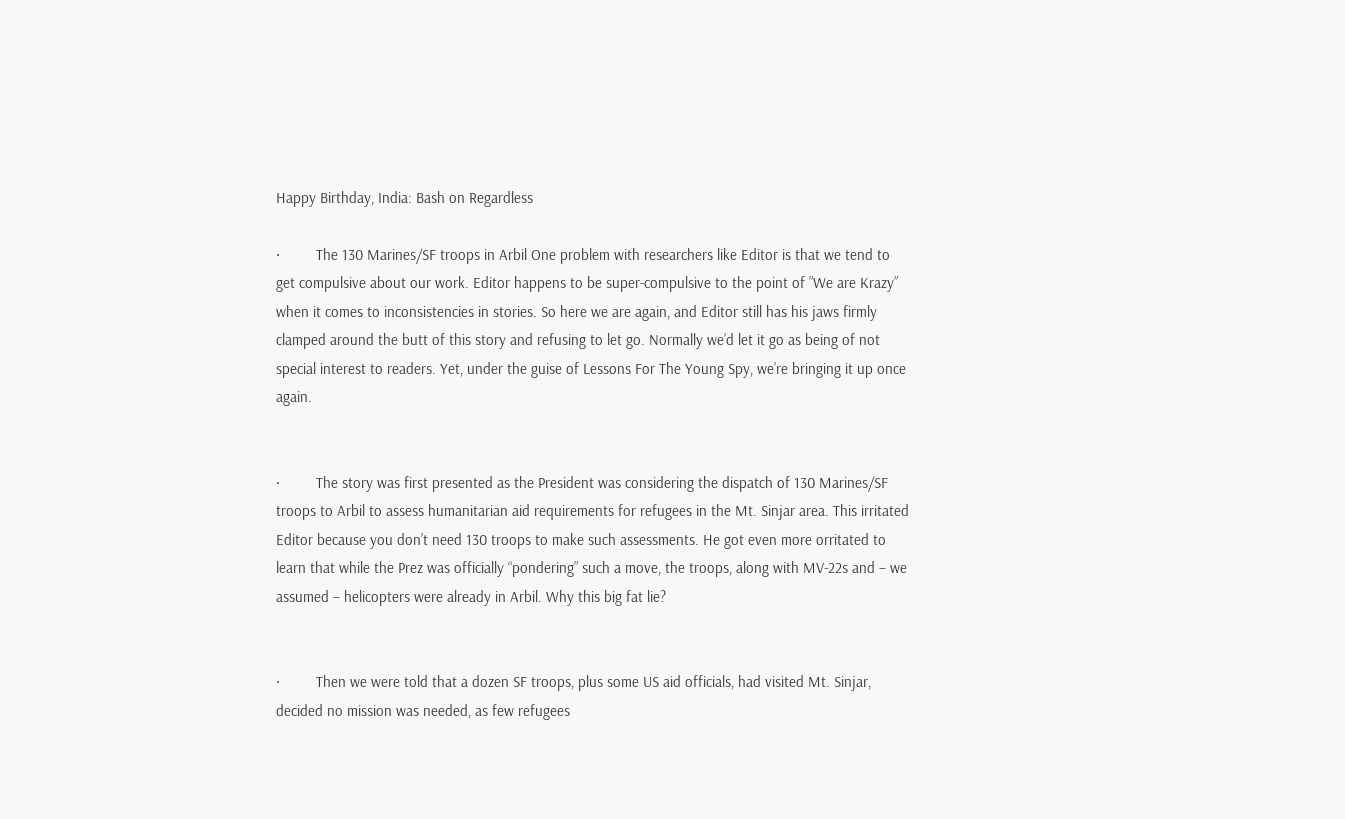Happy Birthday, India: Bash on Regardless

·         The 130 Marines/SF troops in Arbil One problem with researchers like Editor is that we tend to get compulsive about our work. Editor happens to be super-compulsive to the point of ”We are Krazy” when it comes to inconsistencies in stories. So here we are again, and Editor still has his jaws firmly clamped around the butt of this story and refusing to let go. Normally we’d let it go as being of not special interest to readers. Yet, under the guise of Lessons For The Young Spy, we’re bringing it up once again.


·         The story was first presented as the President was considering the dispatch of 130 Marines/SF troops to Arbil to assess humanitarian aid requirements for refugees in the Mt. Sinjar area. This irritated Editor because you don’t need 130 troops to make such assessments. He got even more orritated to learn that while the Prez was officially “pondering” such a move, the troops, along with MV-22s and – we assumed – helicopters were already in Arbil. Why this big fat lie?


·         Then we were told that a dozen SF troops, plus some US aid officials, had visited Mt. Sinjar, decided no mission was needed, as few refugees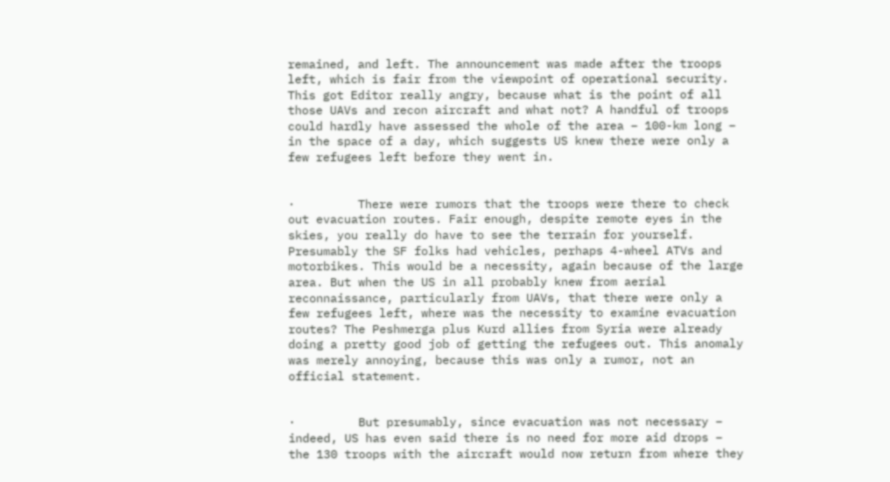remained, and left. The announcement was made after the troops left, which is fair from the viewpoint of operational security. This got Editor really angry, because what is the point of all those UAVs and recon aircraft and what not? A handful of troops could hardly have assessed the whole of the area – 100-km long – in the space of a day, which suggests US knew there were only a few refugees left before they went in.


·         There were rumors that the troops were there to check out evacuation routes. Fair enough, despite remote eyes in the skies, you really do have to see the terrain for yourself. Presumably the SF folks had vehicles, perhaps 4-wheel ATVs and motorbikes. This would be a necessity, again because of the large area. But when the US in all probably knew from aerial reconnaissance, particularly from UAVs, that there were only a few refugees left, where was the necessity to examine evacuation routes? The Peshmerga plus Kurd allies from Syria were already doing a pretty good job of getting the refugees out. This anomaly was merely annoying, because this was only a rumor, not an official statement.


·         But presumably, since evacuation was not necessary – indeed, US has even said there is no need for more aid drops – the 130 troops with the aircraft would now return from where they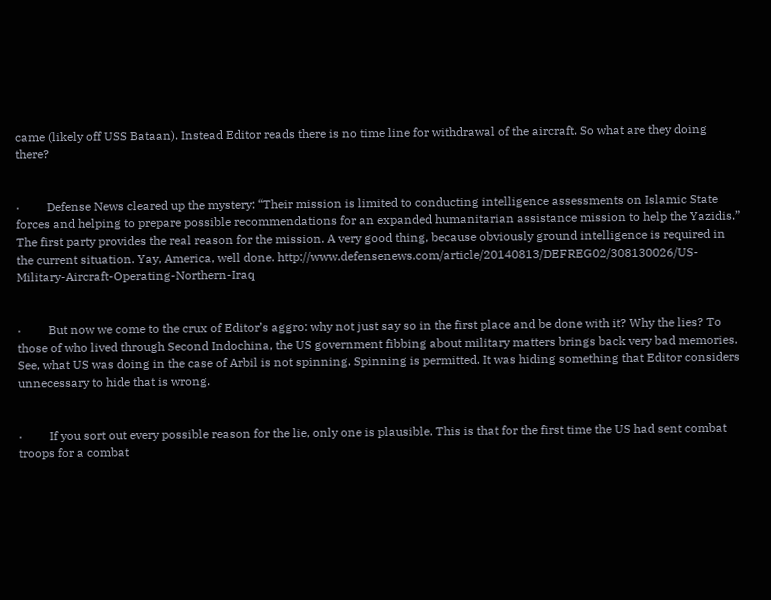came (likely off USS Bataan). Instead Editor reads there is no time line for withdrawal of the aircraft. So what are they doing there?


·         Defense News cleared up the mystery: “Their mission is limited to conducting intelligence assessments on Islamic State forces and helping to prepare possible recommendations for an expanded humanitarian assistance mission to help the Yazidis.” The first party provides the real reason for the mission. A very good thing, because obviously ground intelligence is required in the current situation. Yay, America, well done. http://www.defensenews.com/article/20140813/DEFREG02/308130026/US-Military-Aircraft-Operating-Northern-Iraq


·         But now we come to the crux of Editor’s aggro: why not just say so in the first place and be done with it? Why the lies? To those of who lived through Second Indochina, the US government fibbing about military matters brings back very bad memories. See, what US was doing in the case of Arbil is not spinning. Spinning is permitted. It was hiding something that Editor considers unnecessary to hide that is wrong.


·         If you sort out every possible reason for the lie, only one is plausible. This is that for the first time the US had sent combat troops for a combat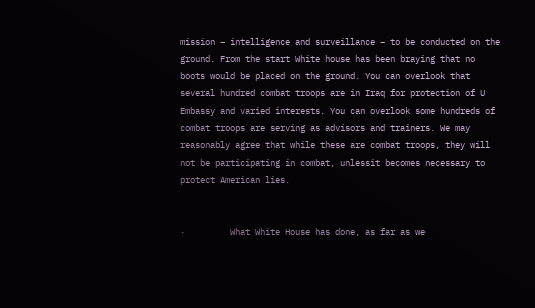mission – intelligence and surveillance – to be conducted on the ground. From the start White house has been braying that no boots would be placed on the ground. You can overlook that several hundred combat troops are in Iraq for protection of U Embassy and varied interests. You can overlook some hundreds of combat troops are serving as advisors and trainers. We may reasonably agree that while these are combat troops, they will not be participating in combat, unlessit becomes necessary to protect American lies.


·         What White House has done, as far as we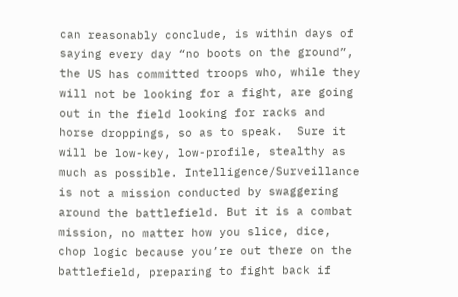can reasonably conclude, is within days of saying every day “no boots on the ground”, the US has committed troops who, while they will not be looking for a fight, are going out in the field looking for racks and horse droppings, so as to speak.  Sure it will be low-key, low-profile, stealthy as much as possible. Intelligence/Surveillance is not a mission conducted by swaggering around the battlefield. But it is a combat mission, no matter how you slice, dice, chop logic because you’re out there on the battlefield, preparing to fight back if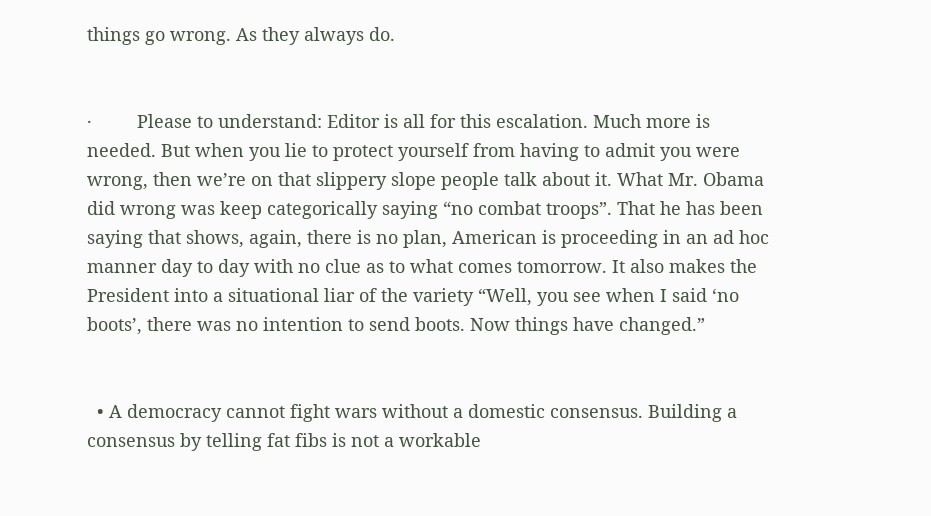things go wrong. As they always do.


·         Please to understand: Editor is all for this escalation. Much more is needed. But when you lie to protect yourself from having to admit you were wrong, then we’re on that slippery slope people talk about it. What Mr. Obama did wrong was keep categorically saying “no combat troops”. That he has been saying that shows, again, there is no plan, American is proceeding in an ad hoc manner day to day with no clue as to what comes tomorrow. It also makes the President into a situational liar of the variety “Well, you see when I said ‘no boots’, there was no intention to send boots. Now things have changed.”


  • A democracy cannot fight wars without a domestic consensus. Building a consensus by telling fat fibs is not a workable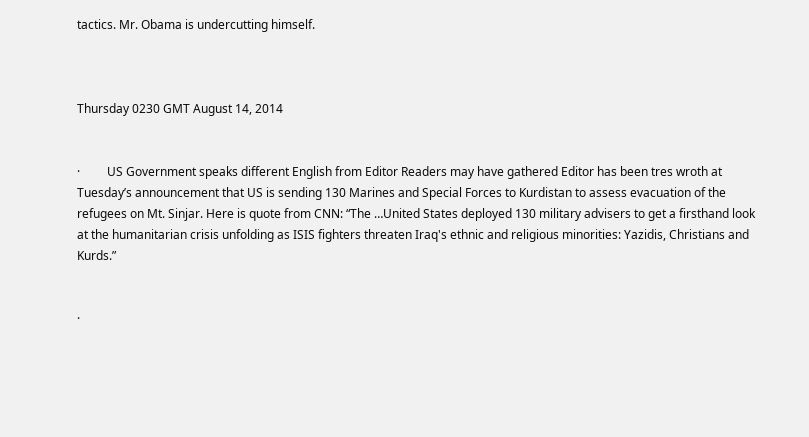tactics. Mr. Obama is undercutting himself.



Thursday 0230 GMT August 14, 2014


·         US Government speaks different English from Editor Readers may have gathered Editor has been tres wroth at Tuesday’s announcement that US is sending 130 Marines and Special Forces to Kurdistan to assess evacuation of the refugees on Mt. Sinjar. Here is quote from CNN: “The …United States deployed 130 military advisers to get a firsthand look at the humanitarian crisis unfolding as ISIS fighters threaten Iraq's ethnic and religious minorities: Yazidis, Christians and Kurds.”


·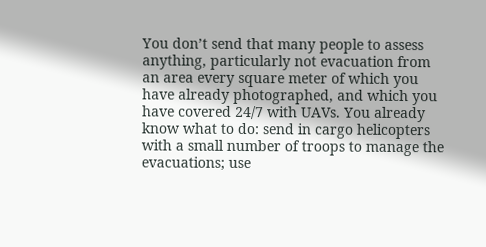You don’t send that many people to assess anything, particularly not evacuation from an area every square meter of which you have already photographed, and which you have covered 24/7 with UAVs. You already know what to do: send in cargo helicopters with a small number of troops to manage the evacuations; use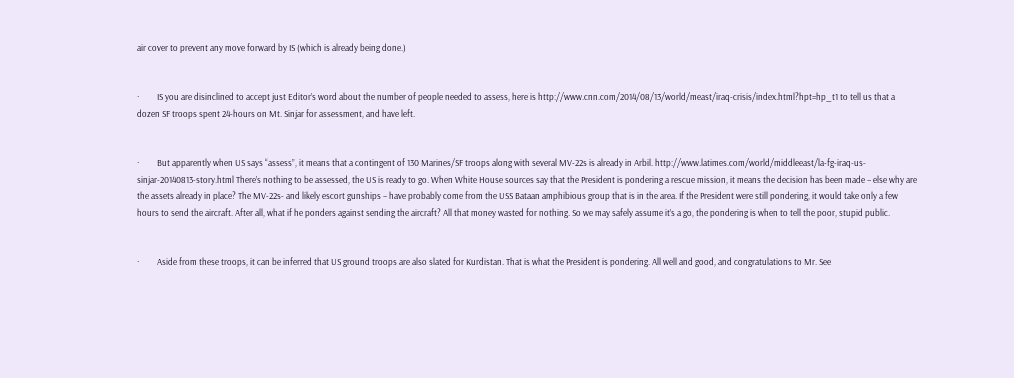air cover to prevent any move forward by IS (which is already being done.)


·         IS you are disinclined to accept just Editor’s word about the number of people needed to assess, here is http://www.cnn.com/2014/08/13/world/meast/iraq-crisis/index.html?hpt=hp_t1 to tell us that a dozen SF troops spent 24-hours on Mt. Sinjar for assessment, and have left.


·         But apparently when US says “assess”, it means that a contingent of 130 Marines/SF troops along with several MV-22s is already in Arbil. http://www.latimes.com/world/middleeast/la-fg-iraq-us-sinjar-20140813-story.html There’s nothing to be assessed, the US is ready to go. When White House sources say that the President is pondering a rescue mission, it means the decision has been made – else why are the assets already in place? The MV-22s- and likely escort gunships – have probably come from the USS Bataan amphibious group that is in the area. If the President were still pondering, it would take only a few hours to send the aircraft. After all, what if he ponders against sending the aircraft? All that money wasted for nothing. So we may safely assume it’s a go, the pondering is when to tell the poor, stupid public.


·         Aside from these troops, it can be inferred that US ground troops are also slated for Kurdistan. That is what the President is pondering. All well and good, and congratulations to Mr. See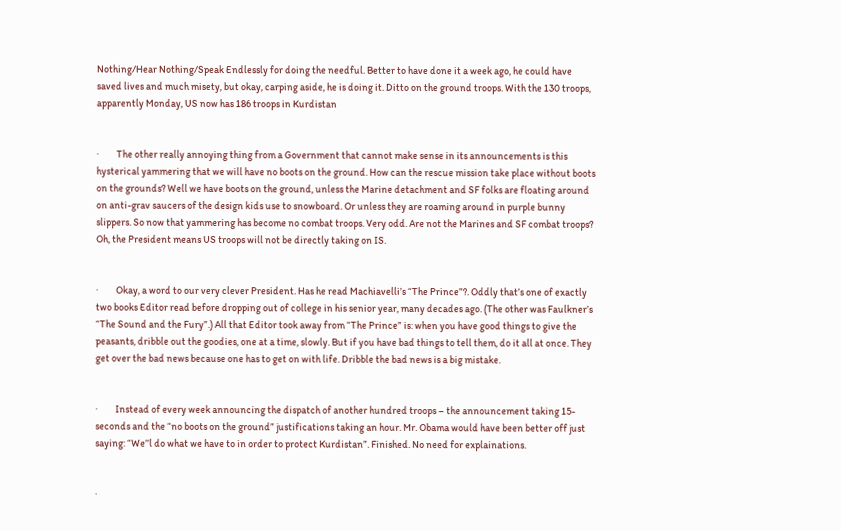Nothing/Hear Nothing/Speak Endlessly for doing the needful. Better to have done it a week ago, he could have saved lives and much misety, but okay, carping aside, he is doing it. Ditto on the ground troops. With the 130 troops, apparently Monday, US now has 186 troops in Kurdistan


·         The other really annoying thing from a Government that cannot make sense in its announcements is this hysterical yammering that we will have no boots on the ground. How can the rescue mission take place without boots on the grounds? Well we have boots on the ground, unless the Marine detachment and SF folks are floating around on anti-grav saucers of the design kids use to snowboard. Or unless they are roaming around in purple bunny slippers. So now that yammering has become no combat troops. Very odd. Are not the Marines and SF combat troops? Oh, the President means US troops will not be directly taking on IS.


·         Okay, a word to our very clever President. Has he read Machiavelli’s “The Prince”?. Oddly that’s one of exactly two books Editor read before dropping out of college in his senior year, many decades ago. (The other was Faulkner’s “The Sound and the Fury”.) All that Editor took away from “The Prince” is: when you have good things to give the peasants, dribble out the goodies, one at a time, slowly. But if you have bad things to tell them, do it all at once. They get over the bad news because one has to get on with life. Dribble the bad news is a big mistake.


·         Instead of every week announcing the dispatch of another hundred troops – the announcement taking 15-seconds and the “no boots on the ground” justifications taking an hour. Mr. Obama would have been better off just saying: “We’’l do what we have to in order to protect Kurdistan”. Finished. No need for explainations.


·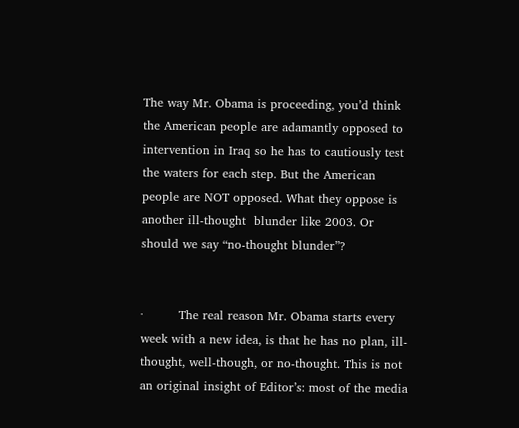The way Mr. Obama is proceeding, you’d think the American people are adamantly opposed to intervention in Iraq so he has to cautiously test the waters for each step. But the American people are NOT opposed. What they oppose is another ill-thought  blunder like 2003. Or should we say “no-thought blunder”?


·         The real reason Mr. Obama starts every week with a new idea, is that he has no plan, ill-thought, well-though, or no-thought. This is not an original insight of Editor’s: most of the media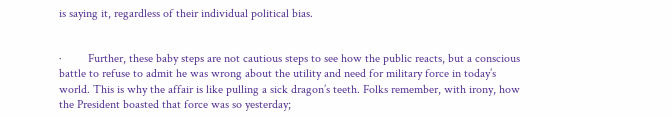is saying it, regardless of their individual political bias.


·         Further, these baby steps are not cautious steps to see how the public reacts, but a conscious battle to refuse to admit he was wrong about the utility and need for military force in today’s world. This is why the affair is like pulling a sick dragon’s teeth. Folks remember, with irony, how the President boasted that force was so yesterday;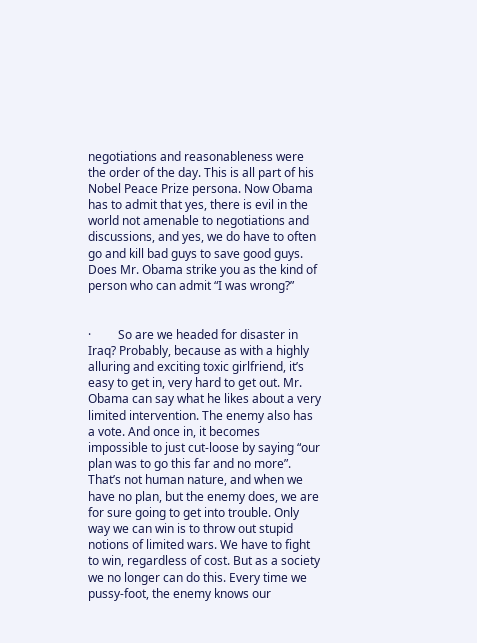negotiations and reasonableness were the order of the day. This is all part of his Nobel Peace Prize persona. Now Obama has to admit that yes, there is evil in the world not amenable to negotiations and discussions, and yes, we do have to often go and kill bad guys to save good guys. Does Mr. Obama strike you as the kind of person who can admit “I was wrong?”


·         So are we headed for disaster in Iraq? Probably, because as with a highly alluring and exciting toxic girlfriend, it’s easy to get in, very hard to get out. Mr. Obama can say what he likes about a very limited intervention. The enemy also has a vote. And once in, it becomes impossible to just cut-loose by saying “our plan was to go this far and no more”. That’s not human nature, and when we have no plan, but the enemy does, we are for sure going to get into trouble. Only way we can win is to throw out stupid notions of limited wars. We have to fight to win, regardless of cost. But as a society we no longer can do this. Every time we pussy-foot, the enemy knows our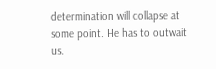determination will collapse at some point. He has to outwait us.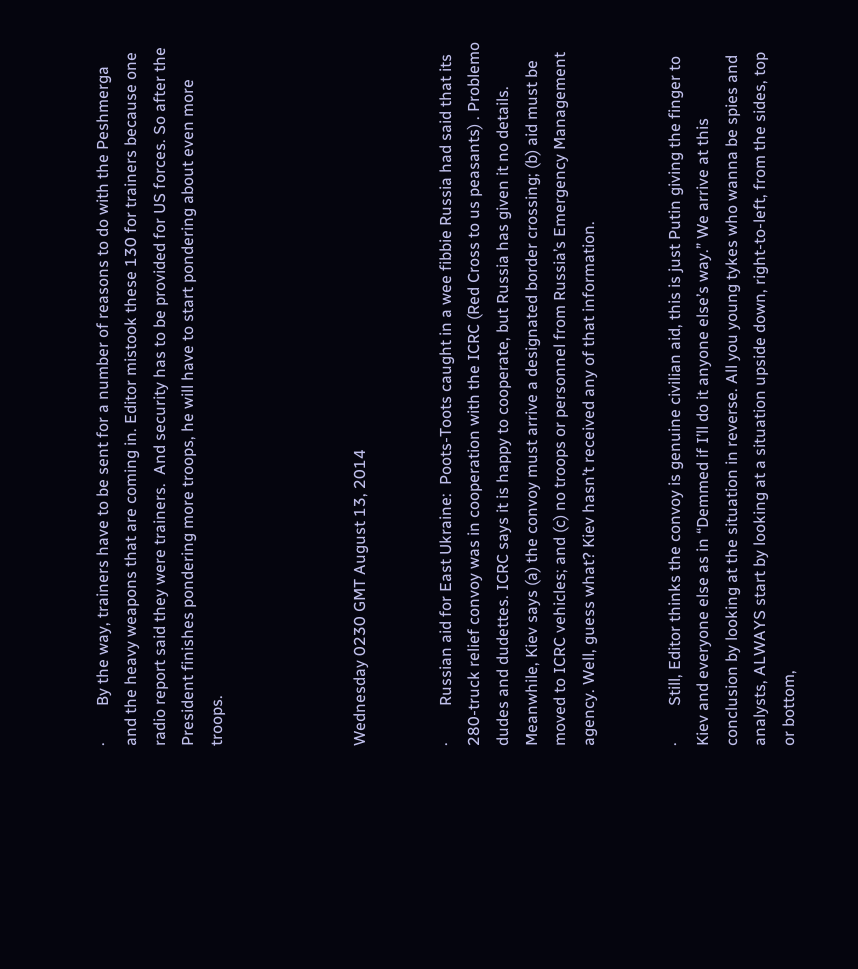·         By the way, trainers have to be sent for a number of reasons to do with the Peshmerga and the heavy weapons that are coming in. Editor mistook these 130 for trainers because one radio report said they were trainers.  And security has to be provided for US forces. So after the President finishes pondering more troops, he will have to start pondering about even more troops.




Wednesday 0230 GMT August 13, 2014


·         Russian aid for East Ukraine:  Poots-Toots caught in a wee fibbie Russia had said that its 280-truck relief convoy was in cooperation with the ICRC (Red Cross to us peasants) . Problemo dudes and dudettes. ICRC says it is happy to cooperate, but Russia has given it no details. Meanwhile, Kiev says (a) the convoy must arrive a designated border crossing; (b) aid must be moved to ICRC vehicles; and (c) no troops or personnel from Russia’s Emergency Management agency. Well, guess what? Kiev hasn’t received any of that information.


·         Still, Editor thinks the convoy is genuine civilian aid, this is just Putin giving the finger to Kiev and everyone else as in “Demmed if I’ll do it anyone else’s way.” We arrive at this conclusion by looking at the situation in reverse. All you young tykes who wanna be spies and analysts, ALWAYS start by looking at a situation upside down, right-to-left, from the sides, top or bottom,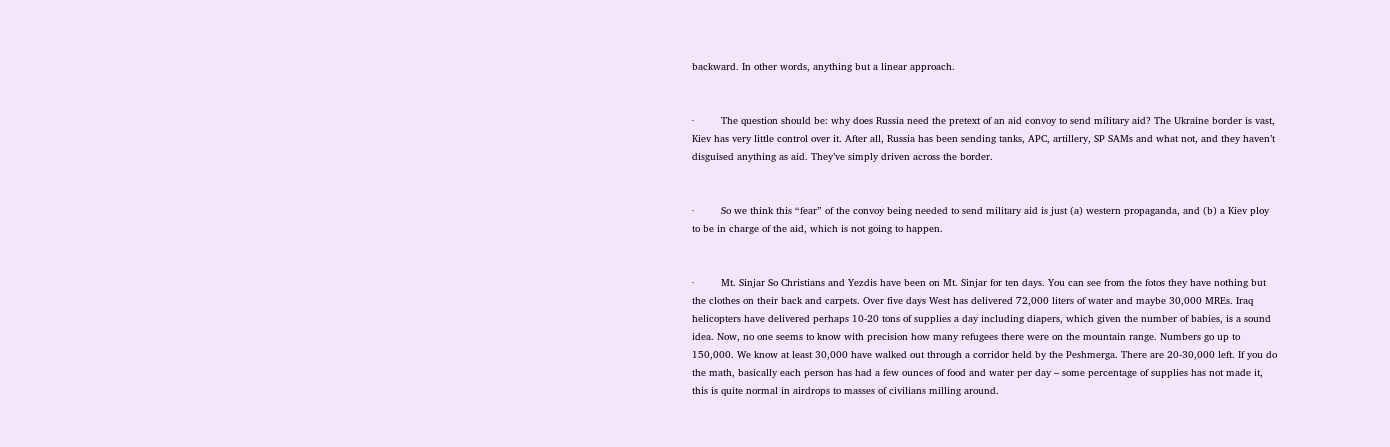backward. In other words, anything but a linear approach.


·         The question should be: why does Russia need the pretext of an aid convoy to send military aid? The Ukraine border is vast, Kiev has very little control over it. After all, Russia has been sending tanks, APC, artillery, SP SAMs and what not, and they haven’t disguised anything as aid. They’ve simply driven across the border.


·         So we think this “fear” of the convoy being needed to send military aid is just (a) western propaganda, and (b) a Kiev ploy to be in charge of the aid, which is not going to happen.


·         Mt. Sinjar So Christians and Yezdis have been on Mt. Sinjar for ten days. You can see from the fotos they have nothing but the clothes on their back and carpets. Over five days West has delivered 72,000 liters of water and maybe 30,000 MREs. Iraq helicopters have delivered perhaps 10-20 tons of supplies a day including diapers, which given the number of babies, is a sound idea. Now, no one seems to know with precision how many refugees there were on the mountain range. Numbers go up to 150,000. We know at least 30,000 have walked out through a corridor held by the Peshmerga. There are 20-30,000 left. If you do the math, basically each person has had a few ounces of food and water per day – some percentage of supplies has not made it, this is quite normal in airdrops to masses of civilians milling around.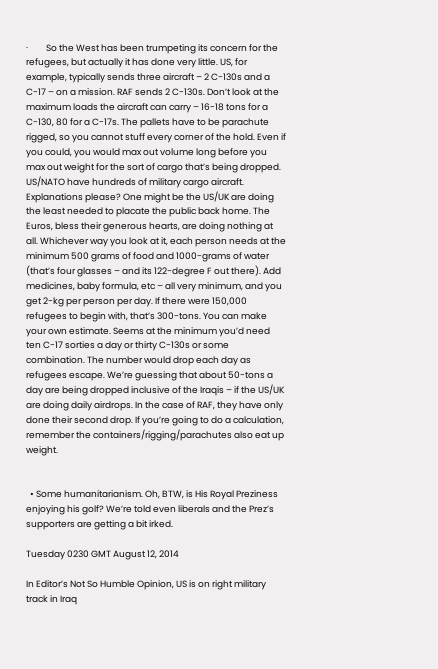·         So the West has been trumpeting its concern for the refugees, but actually it has done very little. US, for example, typically sends three aircraft – 2 C-130s and a C-17 – on a mission. RAF sends 2 C-130s. Don’t look at the maximum loads the aircraft can carry – 16-18 tons for a C-130, 80 for a C-17s. The pallets have to be parachute rigged, so you cannot stuff every corner of the hold. Even if you could, you would max out volume long before you max out weight for the sort of cargo that’s being dropped. US/NATO have hundreds of military cargo aircraft. Explanations please? One might be the US/UK are doing the least needed to placate the public back home. The Euros, bless their generous hearts, are doing nothing at all. Whichever way you look at it, each person needs at the minimum 500 grams of food and 1000-grams of water (that’s four glasses – and its 122-degree F out there). Add medicines, baby formula, etc – all very minimum, and you get 2-kg per person per day. If there were 150,000 refugees to begin with, that’s 300-tons. You can make your own estimate. Seems at the minimum you’d need ten C-17 sorties a day or thirty C-130s or some combination. The number would drop each day as refugees escape. We’re guessing that about 50-tons a day are being dropped inclusive of the Iraqis – if the US/UK are doing daily airdrops. In the case of RAF, they have only done their second drop. If you’re going to do a calculation, remember the containers/rigging/parachutes also eat up weight.


  • Some humanitarianism. Oh, BTW, is His Royal Preziness enjoying his golf? We’re told even liberals and the Prez’s supporters are getting a bit irked.

Tuesday 0230 GMT August 12, 2014

In Editor’s Not So Humble Opinion, US is on right military track in Iraq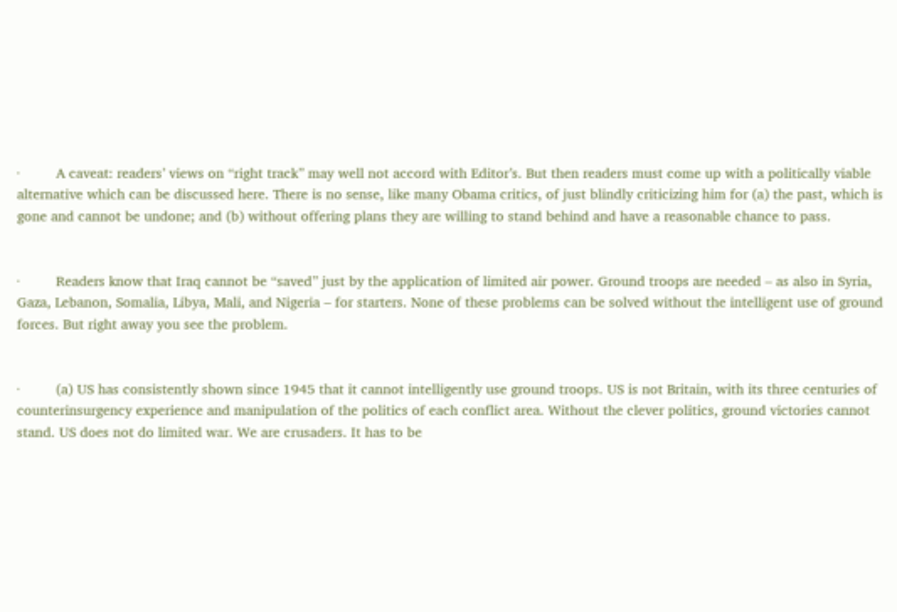·         A caveat: readers’ views on “right track” may well not accord with Editor’s. But then readers must come up with a politically viable alternative which can be discussed here. There is no sense, like many Obama critics, of just blindly criticizing him for (a) the past, which is gone and cannot be undone; and (b) without offering plans they are willing to stand behind and have a reasonable chance to pass.


·         Readers know that Iraq cannot be “saved” just by the application of limited air power. Ground troops are needed – as also in Syria, Gaza, Lebanon, Somalia, Libya, Mali, and Nigeria – for starters. None of these problems can be solved without the intelligent use of ground forces. But right away you see the problem.


·         (a) US has consistently shown since 1945 that it cannot intelligently use ground troops. US is not Britain, with its three centuries of counterinsurgency experience and manipulation of the politics of each conflict area. Without the clever politics, ground victories cannot stand. US does not do limited war. We are crusaders. It has to be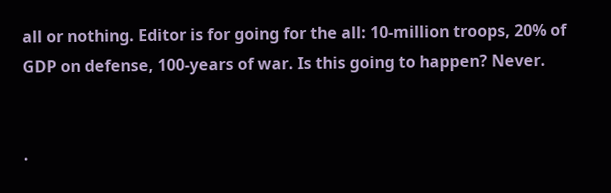all or nothing. Editor is for going for the all: 10-million troops, 20% of GDP on defense, 100-years of war. Is this going to happen? Never.


·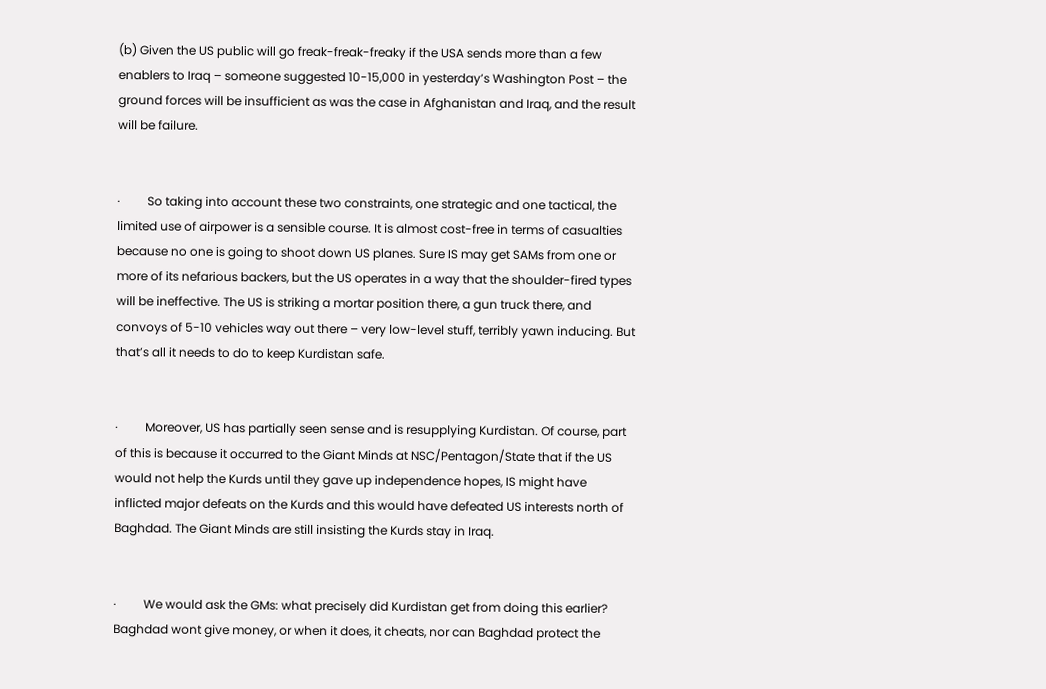(b) Given the US public will go freak-freak-freaky if the USA sends more than a few enablers to Iraq – someone suggested 10-15,000 in yesterday’s Washington Post – the ground forces will be insufficient as was the case in Afghanistan and Iraq, and the result will be failure.


·         So taking into account these two constraints, one strategic and one tactical, the limited use of airpower is a sensible course. It is almost cost-free in terms of casualties because no one is going to shoot down US planes. Sure IS may get SAMs from one or more of its nefarious backers, but the US operates in a way that the shoulder-fired types will be ineffective. The US is striking a mortar position there, a gun truck there, and convoys of 5-10 vehicles way out there – very low-level stuff, terribly yawn inducing. But that’s all it needs to do to keep Kurdistan safe.


·         Moreover, US has partially seen sense and is resupplying Kurdistan. Of course, part of this is because it occurred to the Giant Minds at NSC/Pentagon/State that if the US would not help the Kurds until they gave up independence hopes, IS might have inflicted major defeats on the Kurds and this would have defeated US interests north of Baghdad. The Giant Minds are still insisting the Kurds stay in Iraq.


·         We would ask the GMs: what precisely did Kurdistan get from doing this earlier? Baghdad wont give money, or when it does, it cheats, nor can Baghdad protect the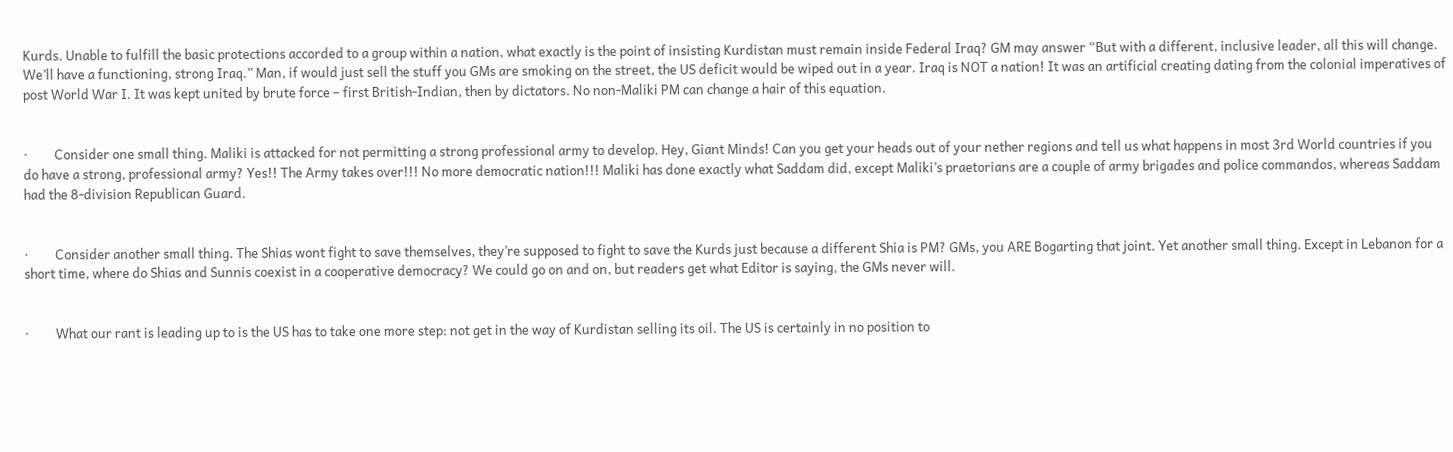Kurds. Unable to fulfill the basic protections accorded to a group within a nation, what exactly is the point of insisting Kurdistan must remain inside Federal Iraq? GM may answer “But with a different, inclusive leader, all this will change. We’ll have a functioning, strong Iraq.” Man, if would just sell the stuff you GMs are smoking on the street, the US deficit would be wiped out in a year. Iraq is NOT a nation! It was an artificial creating dating from the colonial imperatives of post World War I. It was kept united by brute force – first British-Indian, then by dictators. No non-Maliki PM can change a hair of this equation.


·         Consider one small thing. Maliki is attacked for not permitting a strong professional army to develop. Hey, Giant Minds! Can you get your heads out of your nether regions and tell us what happens in most 3rd World countries if you do have a strong, professional army? Yes!! The Army takes over!!! No more democratic nation!!! Maliki has done exactly what Saddam did, except Maliki’s praetorians are a couple of army brigades and police commandos, whereas Saddam had the 8-division Republican Guard.


·         Consider another small thing. The Shias wont fight to save themselves, they’re supposed to fight to save the Kurds just because a different Shia is PM? GMs, you ARE Bogarting that joint. Yet another small thing. Except in Lebanon for a short time, where do Shias and Sunnis coexist in a cooperative democracy? We could go on and on, but readers get what Editor is saying, the GMs never will.


·         What our rant is leading up to is the US has to take one more step: not get in the way of Kurdistan selling its oil. The US is certainly in no position to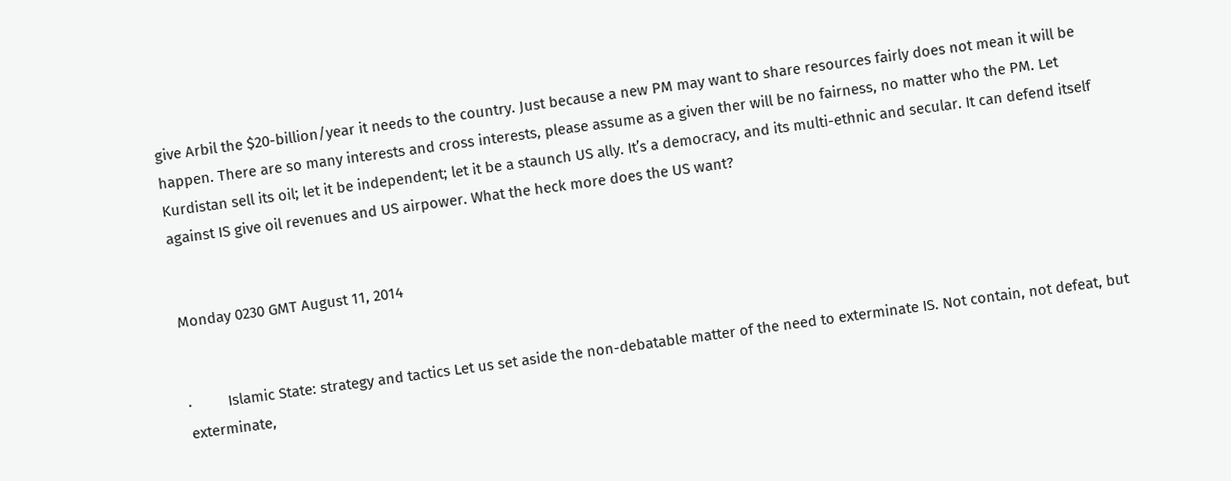give Arbil the $20-billion/year it needs to the country. Just because a new PM may want to share resources fairly does not mean it will be happen. There are so many interests and cross interests, please assume as a given ther will be no fairness, no matter who the PM. Let Kurdistan sell its oil; let it be independent; let it be a staunch US ally. It’s a democracy, and its multi-ethnic and secular. It can defend itself against IS give oil revenues and US airpower. What the heck more does the US want?


Monday 0230 GMT August 11, 2014


·         Islamic State: strategy and tactics Let us set aside the non-debatable matter of the need to exterminate IS. Not contain, not defeat, but exterminate,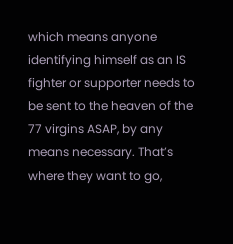which means anyone identifying himself as an IS fighter or supporter needs to be sent to the heaven of the 77 virgins ASAP, by any means necessary. That’s where they want to go,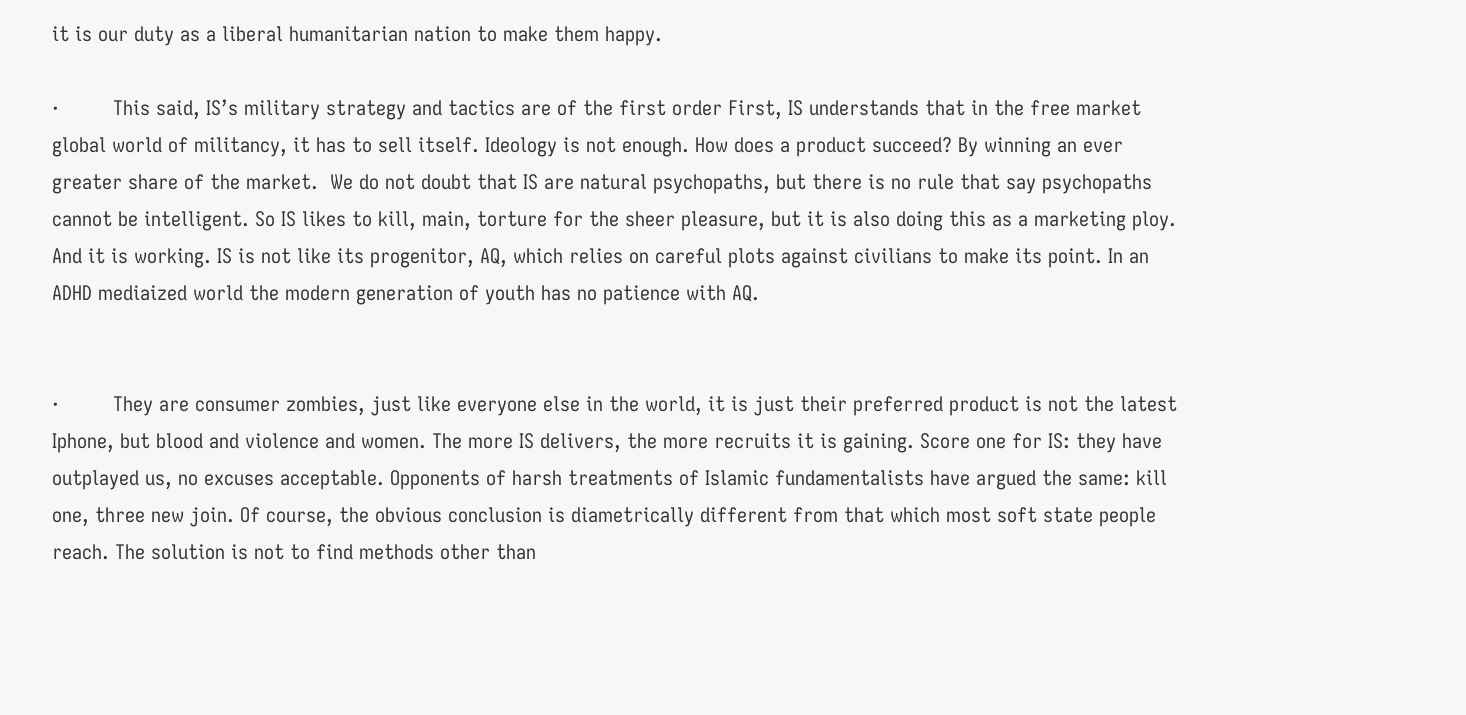it is our duty as a liberal humanitarian nation to make them happy.

·         This said, IS’s military strategy and tactics are of the first order First, IS understands that in the free market global world of militancy, it has to sell itself. Ideology is not enough. How does a product succeed? By winning an ever greater share of the market.  We do not doubt that IS are natural psychopaths, but there is no rule that say psychopaths cannot be intelligent. So IS likes to kill, main, torture for the sheer pleasure, but it is also doing this as a marketing ploy. And it is working. IS is not like its progenitor, AQ, which relies on careful plots against civilians to make its point. In an ADHD mediaized world the modern generation of youth has no patience with AQ.


·         They are consumer zombies, just like everyone else in the world, it is just their preferred product is not the latest Iphone, but blood and violence and women. The more IS delivers, the more recruits it is gaining. Score one for IS: they have outplayed us, no excuses acceptable. Opponents of harsh treatments of Islamic fundamentalists have argued the same: kill one, three new join. Of course, the obvious conclusion is diametrically different from that which most soft state people reach. The solution is not to find methods other than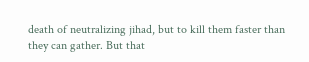death of neutralizing jihad, but to kill them faster than they can gather. But that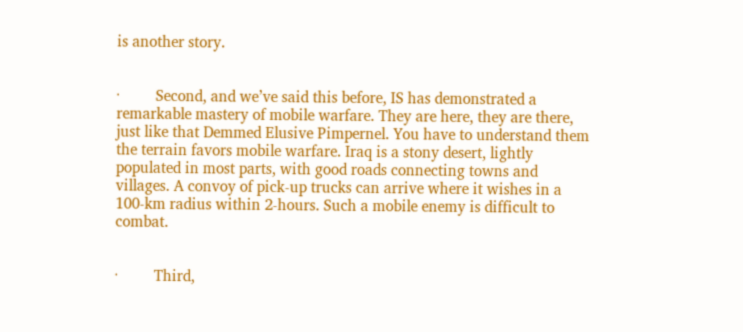is another story.


·         Second, and we’ve said this before, IS has demonstrated a remarkable mastery of mobile warfare. They are here, they are there, just like that Demmed Elusive Pimpernel. You have to understand them the terrain favors mobile warfare. Iraq is a stony desert, lightly populated in most parts, with good roads connecting towns and villages. A convoy of pick-up trucks can arrive where it wishes in a 100-km radius within 2-hours. Such a mobile enemy is difficult to combat.


·         Third,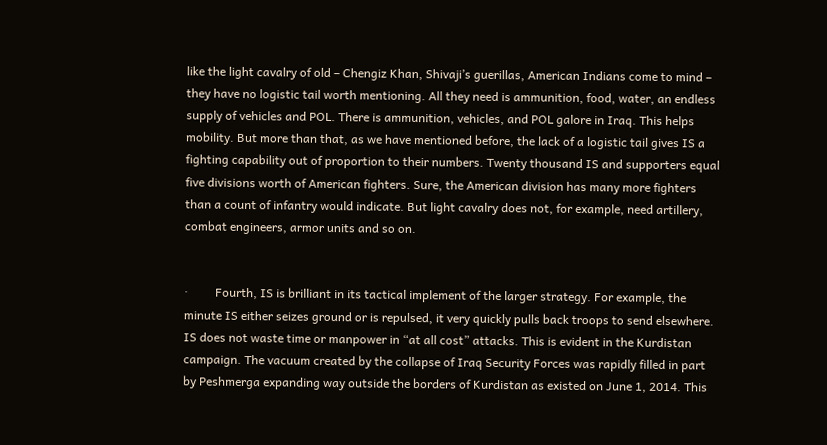like the light cavalry of old – Chengiz Khan, Shivaji’s guerillas, American Indians come to mind – they have no logistic tail worth mentioning. All they need is ammunition, food, water, an endless supply of vehicles and POL. There is ammunition, vehicles, and POL galore in Iraq. This helps mobility. But more than that, as we have mentioned before, the lack of a logistic tail gives IS a fighting capability out of proportion to their numbers. Twenty thousand IS and supporters equal five divisions worth of American fighters. Sure, the American division has many more fighters than a count of infantry would indicate. But light cavalry does not, for example, need artillery, combat engineers, armor units and so on.


·         Fourth, IS is brilliant in its tactical implement of the larger strategy. For example, the minute IS either seizes ground or is repulsed, it very quickly pulls back troops to send elsewhere. IS does not waste time or manpower in “at all cost” attacks. This is evident in the Kurdistan campaign. The vacuum created by the collapse of Iraq Security Forces was rapidly filled in part by Peshmerga expanding way outside the borders of Kurdistan as existed on June 1, 2014. This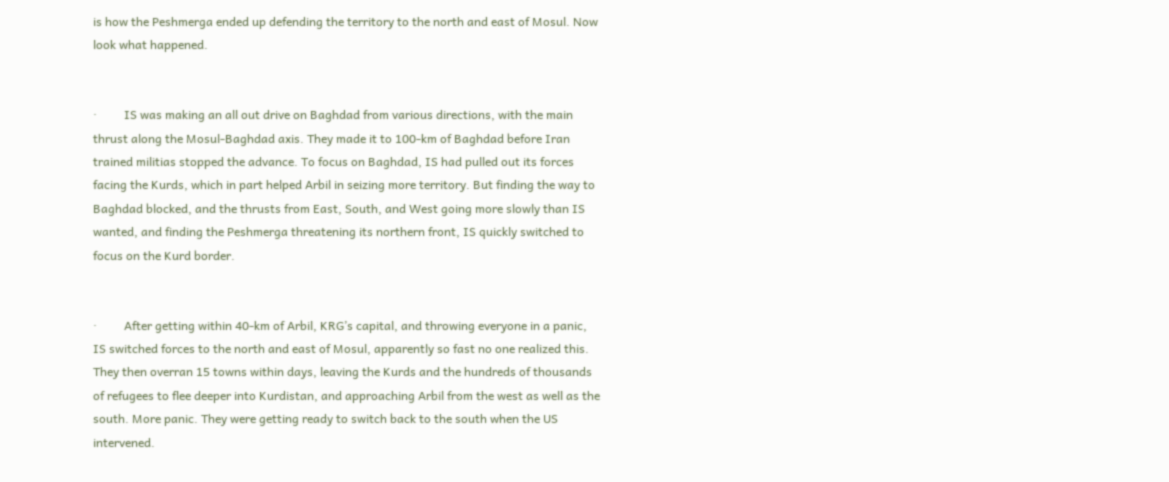is how the Peshmerga ended up defending the territory to the north and east of Mosul. Now look what happened.


·         IS was making an all out drive on Baghdad from various directions, with the main thrust along the Mosul-Baghdad axis. They made it to 100-km of Baghdad before Iran trained militias stopped the advance. To focus on Baghdad, IS had pulled out its forces facing the Kurds, which in part helped Arbil in seizing more territory. But finding the way to Baghdad blocked, and the thrusts from East, South, and West going more slowly than IS wanted, and finding the Peshmerga threatening its northern front, IS quickly switched to focus on the Kurd border.


·         After getting within 40-km of Arbil, KRG’s capital, and throwing everyone in a panic, IS switched forces to the north and east of Mosul, apparently so fast no one realized this. They then overran 15 towns within days, leaving the Kurds and the hundreds of thousands of refugees to flee deeper into Kurdistan, and approaching Arbil from the west as well as the south. More panic. They were getting ready to switch back to the south when the US intervened.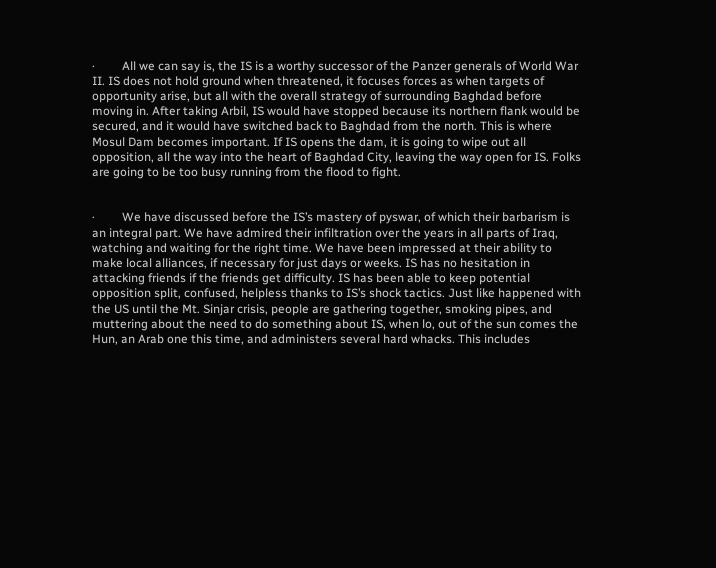·         All we can say is, the IS is a worthy successor of the Panzer generals of World War II. IS does not hold ground when threatened, it focuses forces as when targets of opportunity arise, but all with the overall strategy of surrounding Baghdad before moving in. After taking Arbil, IS would have stopped because its northern flank would be secured, and it would have switched back to Baghdad from the north. This is where Mosul Dam becomes important. If IS opens the dam, it is going to wipe out all opposition, all the way into the heart of Baghdad City, leaving the way open for IS. Folks are going to be too busy running from the flood to fight.


·         We have discussed before the IS’s mastery of pyswar, of which their barbarism is an integral part. We have admired their infiltration over the years in all parts of Iraq, watching and waiting for the right time. We have been impressed at their ability to make local alliances, if necessary for just days or weeks. IS has no hesitation in attacking friends if the friends get difficulty. IS has been able to keep potential opposition split, confused, helpless thanks to IS’s shock tactics. Just like happened with the US until the Mt. Sinjar crisis, people are gathering together, smoking pipes, and muttering about the need to do something about IS, when lo, out of the sun comes the Hun, an Arab one this time, and administers several hard whacks. This includes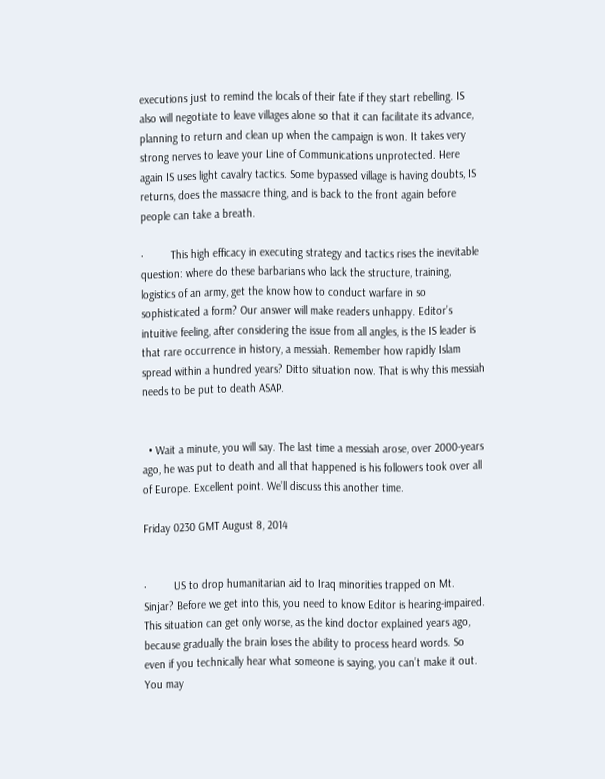executions just to remind the locals of their fate if they start rebelling. IS also will negotiate to leave villages alone so that it can facilitate its advance, planning to return and clean up when the campaign is won. It takes very strong nerves to leave your Line of Communications unprotected. Here again IS uses light cavalry tactics. Some bypassed village is having doubts, IS returns, does the massacre thing, and is back to the front again before people can take a breath.

·         This high efficacy in executing strategy and tactics rises the inevitable question: where do these barbarians who lack the structure, training, logistics of an army, get the know how to conduct warfare in so sophisticated a form? Our answer will make readers unhappy. Editor’s intuitive feeling, after considering the issue from all angles, is the IS leader is that rare occurrence in history, a messiah. Remember how rapidly Islam spread within a hundred years? Ditto situation now. That is why this messiah needs to be put to death ASAP.


  • Wait a minute, you will say. The last time a messiah arose, over 2000-years ago, he was put to death and all that happened is his followers took over all of Europe. Excellent point. We’ll discuss this another time.

Friday 0230 GMT August 8, 2014


·         US to drop humanitarian aid to Iraq minorities trapped on Mt. Sinjar? Before we get into this, you need to know Editor is hearing-impaired. This situation can get only worse, as the kind doctor explained years ago, because gradually the brain loses the ability to process heard words. So even if you technically hear what someone is saying, you can’t make it out. You may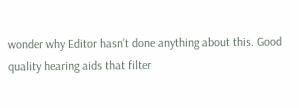wonder why Editor hasn’t done anything about this. Good quality hearing aids that filter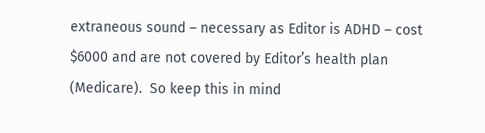extraneous sound – necessary as Editor is ADHD – cost $6000 and are not covered by Editor’s health plan (Medicare).  So keep this in mind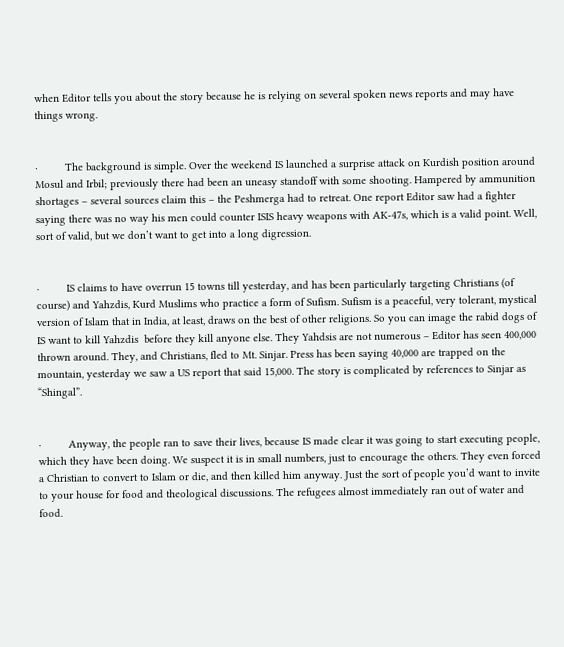when Editor tells you about the story because he is relying on several spoken news reports and may have things wrong.


·         The background is simple. Over the weekend IS launched a surprise attack on Kurdish position around Mosul and Irbil; previously there had been an uneasy standoff with some shooting. Hampered by ammunition shortages – several sources claim this – the Peshmerga had to retreat. One report Editor saw had a fighter saying there was no way his men could counter ISIS heavy weapons with AK-47s, which is a valid point. Well, sort of valid, but we don’t want to get into a long digression.


·         IS claims to have overrun 15 towns till yesterday, and has been particularly targeting Christians (of course) and Yahzdis, Kurd Muslims who practice a form of Sufism. Sufism is a peaceful, very tolerant, mystical version of Islam that in India, at least, draws on the best of other religions. So you can image the rabid dogs of IS want to kill Yahzdis  before they kill anyone else. They Yahdsis are not numerous – Editor has seen 400,000 thrown around. They, and Christians, fled to Mt. Sinjar. Press has been saying 40,000 are trapped on the mountain, yesterday we saw a US report that said 15,000. The story is complicated by references to Sinjar as “Shingal”.


·         Anyway, the people ran to save their lives, because IS made clear it was going to start executing people, which they have been doing. We suspect it is in small numbers, just to encourage the others. They even forced a Christian to convert to Islam or die, and then killed him anyway. Just the sort of people you’d want to invite to your house for food and theological discussions. The refugees almost immediately ran out of water and food.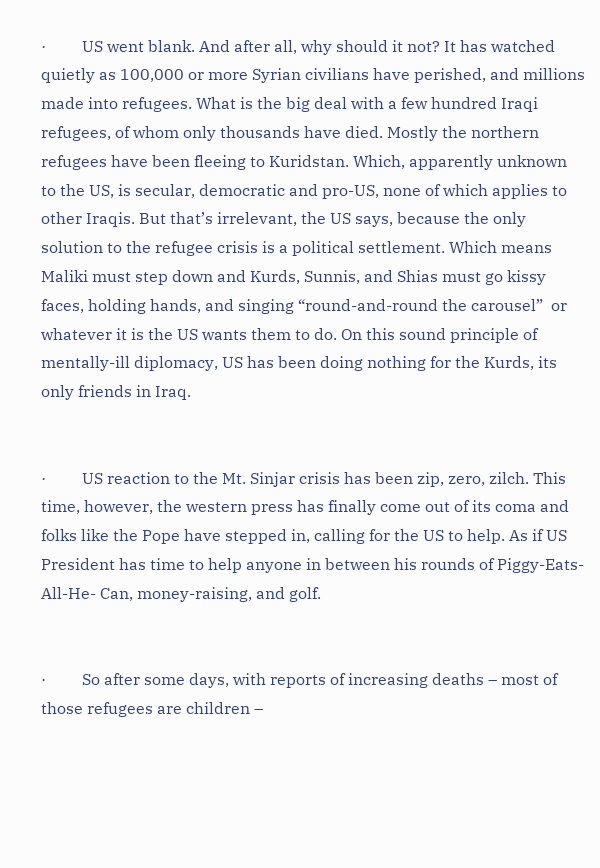·         US went blank. And after all, why should it not? It has watched quietly as 100,000 or more Syrian civilians have perished, and millions made into refugees. What is the big deal with a few hundred Iraqi refugees, of whom only thousands have died. Mostly the northern refugees have been fleeing to Kuridstan. Which, apparently unknown to the US, is secular, democratic and pro-US, none of which applies to other Iraqis. But that’s irrelevant, the US says, because the only solution to the refugee crisis is a political settlement. Which means Maliki must step down and Kurds, Sunnis, and Shias must go kissy faces, holding hands, and singing “round-and-round the carousel”  or whatever it is the US wants them to do. On this sound principle of mentally-ill diplomacy, US has been doing nothing for the Kurds, its only friends in Iraq.


·         US reaction to the Mt. Sinjar crisis has been zip, zero, zilch. This time, however, the western press has finally come out of its coma and folks like the Pope have stepped in, calling for the US to help. As if US President has time to help anyone in between his rounds of Piggy-Eats-All-He- Can, money-raising, and golf.


·         So after some days, with reports of increasing deaths – most of those refugees are children –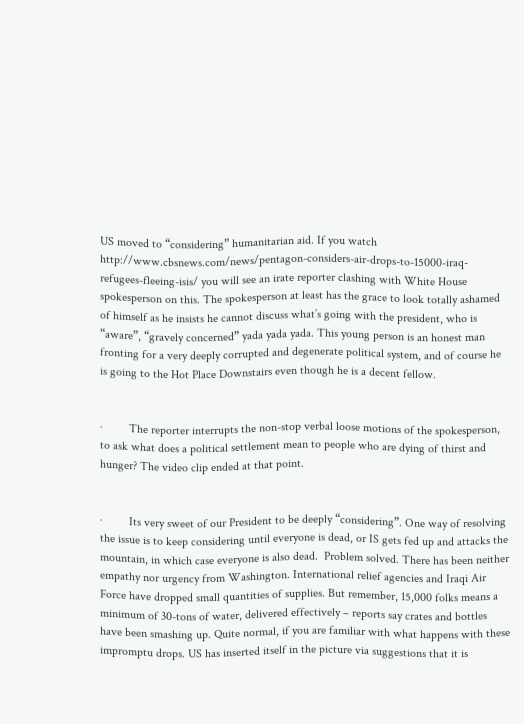US moved to “considering” humanitarian aid. If you watch http://www.cbsnews.com/news/pentagon-considers-air-drops-to-15000-iraq-refugees-fleeing-isis/ you will see an irate reporter clashing with White House spokesperson on this. The spokesperson at least has the grace to look totally ashamed of himself as he insists he cannot discuss what’s going with the president, who is “aware”, “gravely concerned” yada yada yada. This young person is an honest man fronting for a very deeply corrupted and degenerate political system, and of course he is going to the Hot Place Downstairs even though he is a decent fellow.


·         The reporter interrupts the non-stop verbal loose motions of the spokesperson, to ask what does a political settlement mean to people who are dying of thirst and hunger? The video clip ended at that point.


·         Its very sweet of our President to be deeply “considering”. One way of resolving the issue is to keep considering until everyone is dead, or IS gets fed up and attacks the mountain, in which case everyone is also dead.  Problem solved. There has been neither empathy nor urgency from Washington. International relief agencies and Iraqi Air Force have dropped small quantities of supplies. But remember, 15,000 folks means a minimum of 30-tons of water, delivered effectively – reports say crates and bottles have been smashing up. Quite normal, if you are familiar with what happens with these impromptu drops. US has inserted itself in the picture via suggestions that it is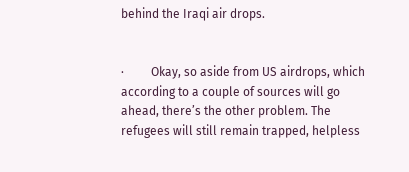behind the Iraqi air drops.


·         Okay, so aside from US airdrops, which according to a couple of sources will go ahead, there’s the other problem. The refugees will still remain trapped, helpless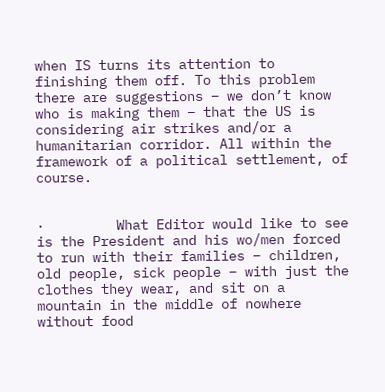when IS turns its attention to finishing them off. To this problem there are suggestions – we don’t know who is making them – that the US is considering air strikes and/or a humanitarian corridor. All within the framework of a political settlement, of course.


·         What Editor would like to see is the President and his wo/men forced to run with their families – children, old people, sick people – with just the clothes they wear, and sit on a mountain in the middle of nowhere without food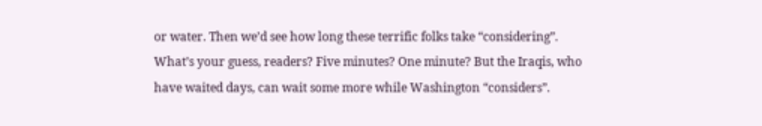or water. Then we’d see how long these terrific folks take “considering”. What’s your guess, readers? Five minutes? One minute? But the Iraqis, who have waited days, can wait some more while Washington “considers”.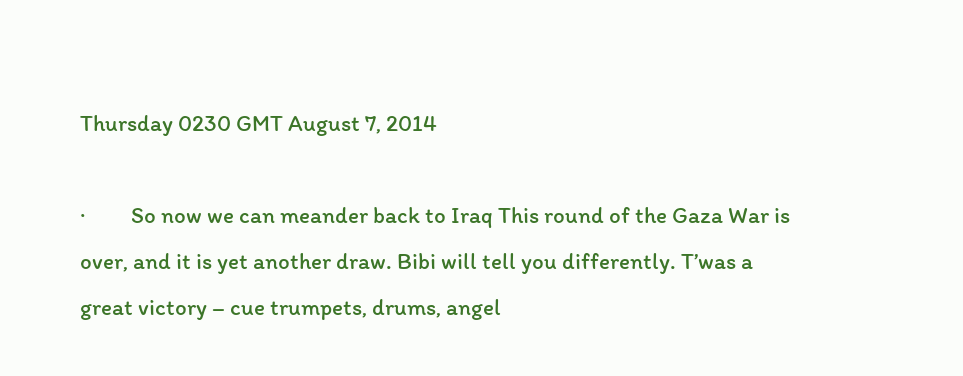Thursday 0230 GMT August 7, 2014

·         So now we can meander back to Iraq This round of the Gaza War is over, and it is yet another draw. Bibi will tell you differently. T’was a great victory – cue trumpets, drums, angel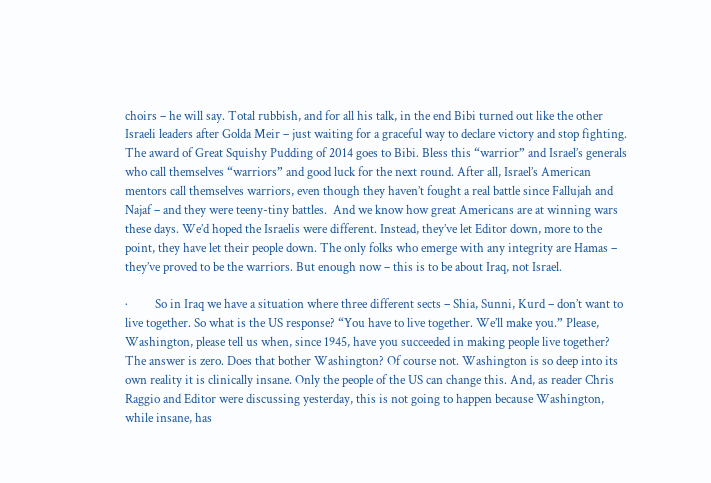choirs – he will say. Total rubbish, and for all his talk, in the end Bibi turned out like the other Israeli leaders after Golda Meir – just waiting for a graceful way to declare victory and stop fighting. The award of Great Squishy Pudding of 2014 goes to Bibi. Bless this “warrior” and Israel’s generals who call themselves “warriors” and good luck for the next round. After all, Israel’s American mentors call themselves warriors, even though they haven’t fought a real battle since Fallujah and Najaf – and they were teeny-tiny battles.  And we know how great Americans are at winning wars these days. We’d hoped the Israelis were different. Instead, they’ve let Editor down, more to the point, they have let their people down. The only folks who emerge with any integrity are Hamas – they’ve proved to be the warriors. But enough now – this is to be about Iraq, not Israel.

·         So in Iraq we have a situation where three different sects – Shia, Sunni, Kurd – don’t want to live together. So what is the US response? “You have to live together. We’ll make you.” Please, Washington, please tell us when, since 1945, have you succeeded in making people live together? The answer is zero. Does that bother Washington? Of course not. Washington is so deep into its own reality it is clinically insane. Only the people of the US can change this. And, as reader Chris Raggio and Editor were discussing yesterday, this is not going to happen because Washington, while insane, has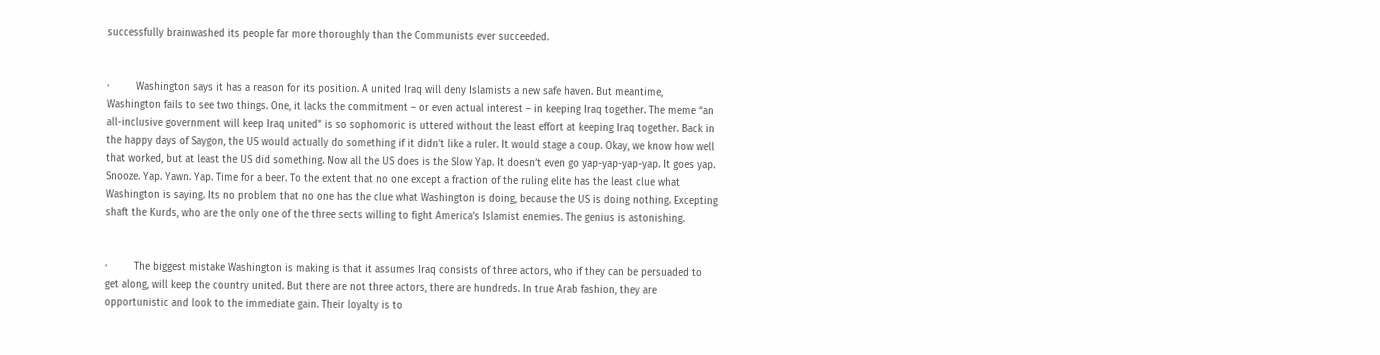successfully brainwashed its people far more thoroughly than the Communists ever succeeded.


·         Washington says it has a reason for its position. A united Iraq will deny Islamists a new safe haven. But meantime, Washington fails to see two things. One, it lacks the commitment – or even actual interest – in keeping Iraq together. The meme “an all-inclusive government will keep Iraq united” is so sophomoric is uttered without the least effort at keeping Iraq together. Back in the happy days of Saygon, the US would actually do something if it didn’t like a ruler. It would stage a coup. Okay, we know how well that worked, but at least the US did something. Now all the US does is the Slow Yap. It doesn’t even go yap-yap-yap-yap. It goes yap. Snooze. Yap. Yawn. Yap. Time for a beer. To the extent that no one except a fraction of the ruling elite has the least clue what Washington is saying. Its no problem that no one has the clue what Washington is doing, because the US is doing nothing. Excepting shaft the Kurds, who are the only one of the three sects willing to fight America’s Islamist enemies. The genius is astonishing.


·         The biggest mistake Washington is making is that it assumes Iraq consists of three actors, who if they can be persuaded to get along, will keep the country united. But there are not three actors, there are hundreds. In true Arab fashion, they are opportunistic and look to the immediate gain. Their loyalty is to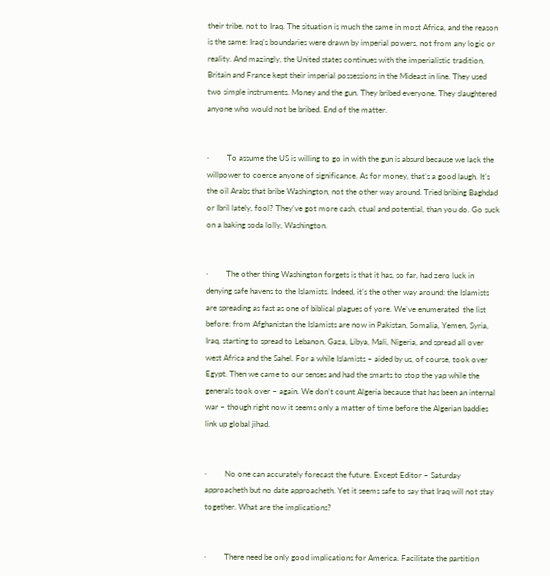their tribe, not to Iraq. The situation is much the same in most Africa, and the reason is the same: Iraq’s boundaries were drawn by imperial powers, not from any logic or reality. And mazingly, the United states continues with the imperialistic tradition. Britain and France kept their imperial possessions in the Mideast in line. They used two simple instruments. Money and the gun. They bribed everyone. They slaughtered anyone who would not be bribed. End of the matter.


·         To assume the US is willing to go in with the gun is absurd because we lack the willpower to coerce anyone of significance. As for money, that’s a good laugh. It’s the oil Arabs that bribe Washington, not the other way around. Tried bribing Baghdad or Ibril lately, fool? They’ve got more cash, ctual and potential, than you do. Go suck on a baking soda lolly, Washington.


·         The other thing Washington forgets is that it has, so far, had zero luck in denying safe havens to the Islamists. Indeed, it’s the other way around: the Islamists are spreading as fast as one of biblical plagues of yore. We’ve enumerated  the list before: from Afghanistan the Islamists are now in Pakistan, Somalia, Yemen, Syria, Iraq, starting to spread to Lebanon, Gaza, Libya, Mali, Nigeria, and spread all over west Africa and the Sahel. For a while Islamists – aided by us, of course, took over Egypt. Then we came to our senses and had the smarts to stop the yap while the generals took over – again. We don’t count Algeria because that has been an internal war – though right now it seems only a matter of time before the Algerian baddies link up global jihad.


·         No one can accurately forecast the future. Except Editor – Saturday approacheth but no date approacheth. Yet it seems safe to say that Iraq will not stay together. What are the implications?


·         There need be only good implications for America. Facilitate the partition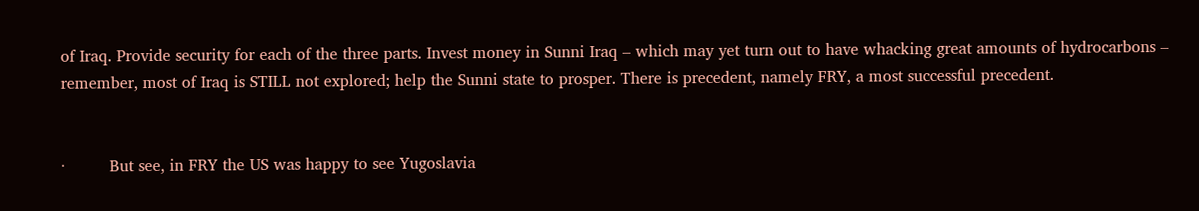of Iraq. Provide security for each of the three parts. Invest money in Sunni Iraq – which may yet turn out to have whacking great amounts of hydrocarbons – remember, most of Iraq is STILL not explored; help the Sunni state to prosper. There is precedent, namely FRY, a most successful precedent.


·         But see, in FRY the US was happy to see Yugoslavia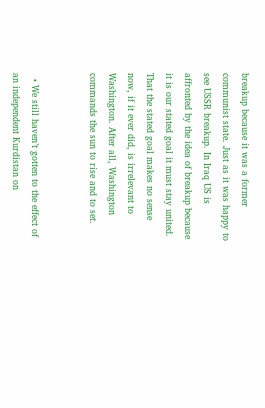breakup because it was a former communist state. Just as it was happy to see USSR breakup. In Iraq US is affronted by the idea of breakup because it is our stated goal it must stay united. That the stated goal makes no sense now, if it ever did, is irrelevant to Washington. After all, Washington commands the sun to rise and to set.


  • We still haven’t gotten to the effect of an independent Kurdistan on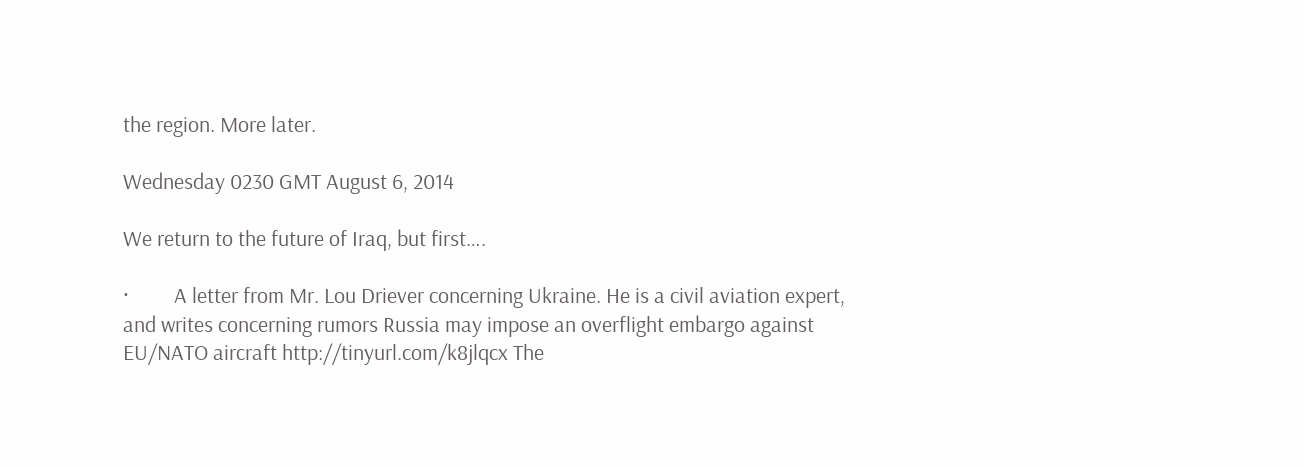the region. More later.

Wednesday 0230 GMT August 6, 2014

We return to the future of Iraq, but first….

·         A letter from Mr. Lou Driever concerning Ukraine. He is a civil aviation expert, and writes concerning rumors Russia may impose an overflight embargo against EU/NATO aircraft http://tinyurl.com/k8jlqcx The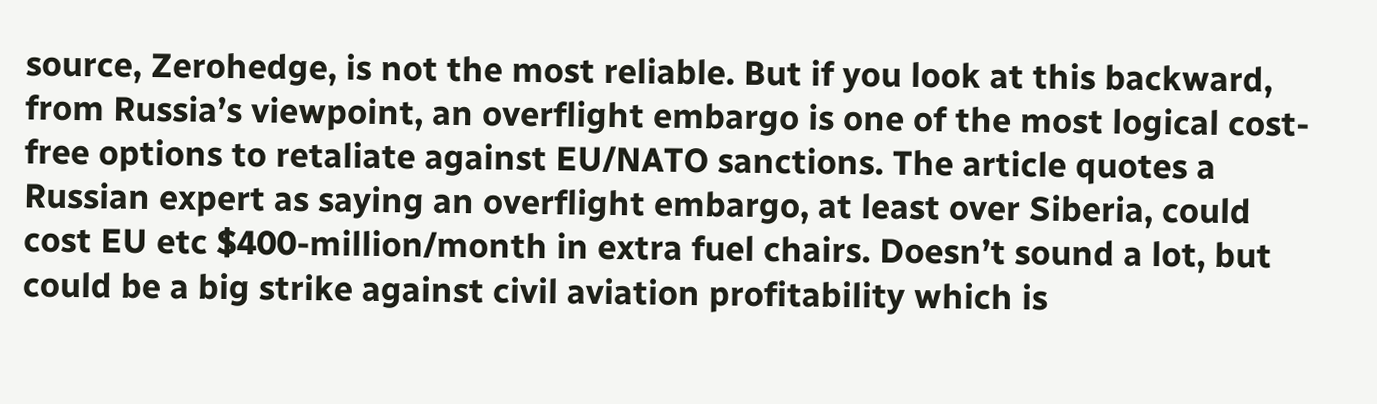source, Zerohedge, is not the most reliable. But if you look at this backward, from Russia’s viewpoint, an overflight embargo is one of the most logical cost-free options to retaliate against EU/NATO sanctions. The article quotes a Russian expert as saying an overflight embargo, at least over Siberia, could cost EU etc $400-million/month in extra fuel chairs. Doesn’t sound a lot, but could be a big strike against civil aviation profitability which is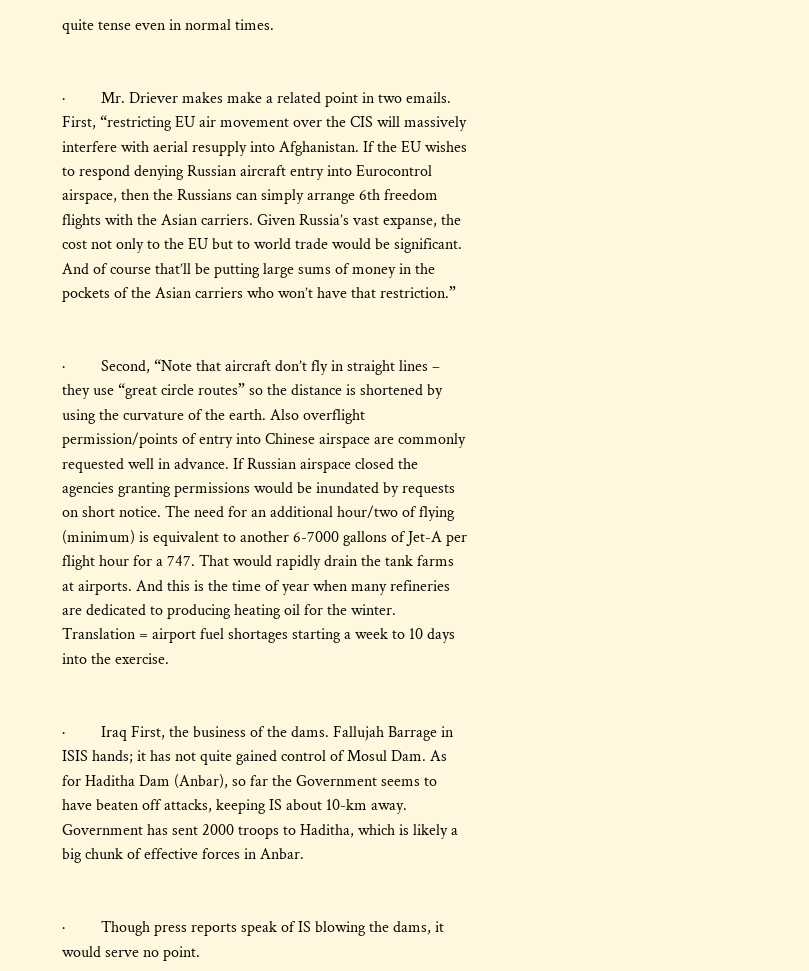quite tense even in normal times.


·         Mr. Driever makes make a related point in two emails. First, “restricting EU air movement over the CIS will massively interfere with aerial resupply into Afghanistan. If the EU wishes to respond denying Russian aircraft entry into Eurocontrol airspace, then the Russians can simply arrange 6th freedom flights with the Asian carriers. Given Russia’s vast expanse, the cost not only to the EU but to world trade would be significant. And of course that’ll be putting large sums of money in the pockets of the Asian carriers who won’t have that restriction.”


·         Second, “Note that aircraft don’t fly in straight lines – they use “great circle routes” so the distance is shortened by using the curvature of the earth. Also overflight permission/points of entry into Chinese airspace are commonly requested well in advance. If Russian airspace closed the agencies granting permissions would be inundated by requests on short notice. The need for an additional hour/two of flying (minimum) is equivalent to another 6-7000 gallons of Jet-A per flight hour for a 747. That would rapidly drain the tank farms at airports. And this is the time of year when many refineries are dedicated to producing heating oil for the winter. Translation = airport fuel shortages starting a week to 10 days into the exercise.


·         Iraq First, the business of the dams. Fallujah Barrage in ISIS hands; it has not quite gained control of Mosul Dam. As for Haditha Dam (Anbar), so far the Government seems to have beaten off attacks, keeping IS about 10-km away. Government has sent 2000 troops to Haditha, which is likely a big chunk of effective forces in Anbar.


·         Though press reports speak of IS blowing the dams, it would serve no point.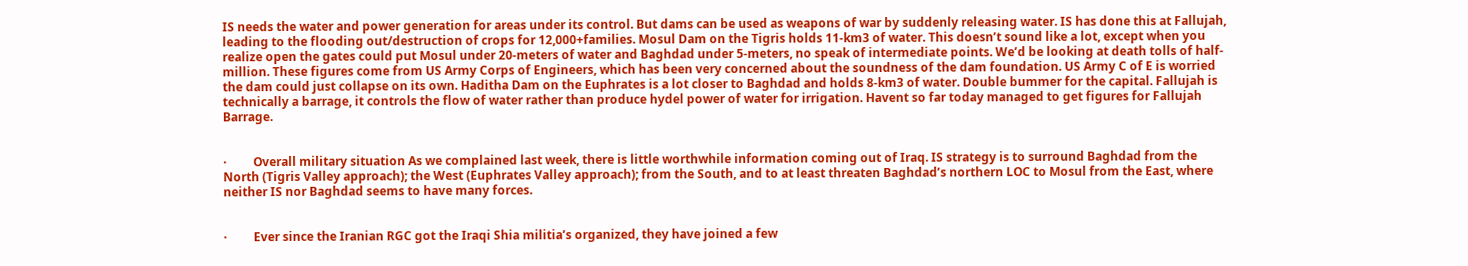IS needs the water and power generation for areas under its control. But dams can be used as weapons of war by suddenly releasing water. IS has done this at Fallujah, leading to the flooding out/destruction of crops for 12,000+families. Mosul Dam on the Tigris holds 11-km3 of water. This doesn’t sound like a lot, except when you realize open the gates could put Mosul under 20-meters of water and Baghdad under 5-meters, no speak of intermediate points. We’d be looking at death tolls of half-million. These figures come from US Army Corps of Engineers, which has been very concerned about the soundness of the dam foundation. US Army C of E is worried the dam could just collapse on its own. Haditha Dam on the Euphrates is a lot closer to Baghdad and holds 8-km3 of water. Double bummer for the capital. Fallujah is technically a barrage, it controls the flow of water rather than produce hydel power of water for irrigation. Havent so far today managed to get figures for Fallujah Barrage.


·         Overall military situation As we complained last week, there is little worthwhile information coming out of Iraq. IS strategy is to surround Baghdad from the North (Tigris Valley approach); the West (Euphrates Valley approach); from the South, and to at least threaten Baghdad’s northern LOC to Mosul from the East, where neither IS nor Baghdad seems to have many forces.


·         Ever since the Iranian RGC got the Iraqi Shia militia’s organized, they have joined a few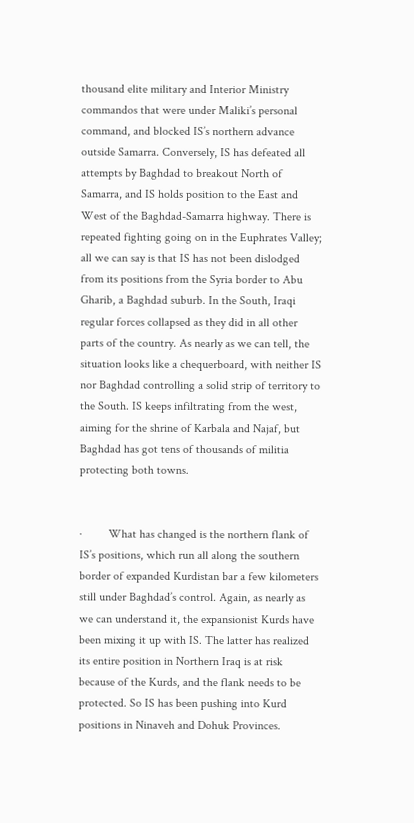thousand elite military and Interior Ministry commandos that were under Maliki’s personal command, and blocked IS’s northern advance outside Samarra. Conversely, IS has defeated all attempts by Baghdad to breakout North of Samarra, and IS holds position to the East and West of the Baghdad-Samarra highway. There is repeated fighting going on in the Euphrates Valley; all we can say is that IS has not been dislodged from its positions from the Syria border to Abu Gharib, a Baghdad suburb. In the South, Iraqi regular forces collapsed as they did in all other parts of the country. As nearly as we can tell, the situation looks like a chequerboard, with neither IS nor Baghdad controlling a solid strip of territory to the South. IS keeps infiltrating from the west, aiming for the shrine of Karbala and Najaf, but Baghdad has got tens of thousands of militia protecting both towns.


·         What has changed is the northern flank of IS’s positions, which run all along the southern border of expanded Kurdistan bar a few kilometers still under Baghdad’s control. Again, as nearly as we can understand it, the expansionist Kurds have been mixing it up with IS. The latter has realized its entire position in Northern Iraq is at risk because of the Kurds, and the flank needs to be protected. So IS has been pushing into Kurd positions in Ninaveh and Dohuk Provinces.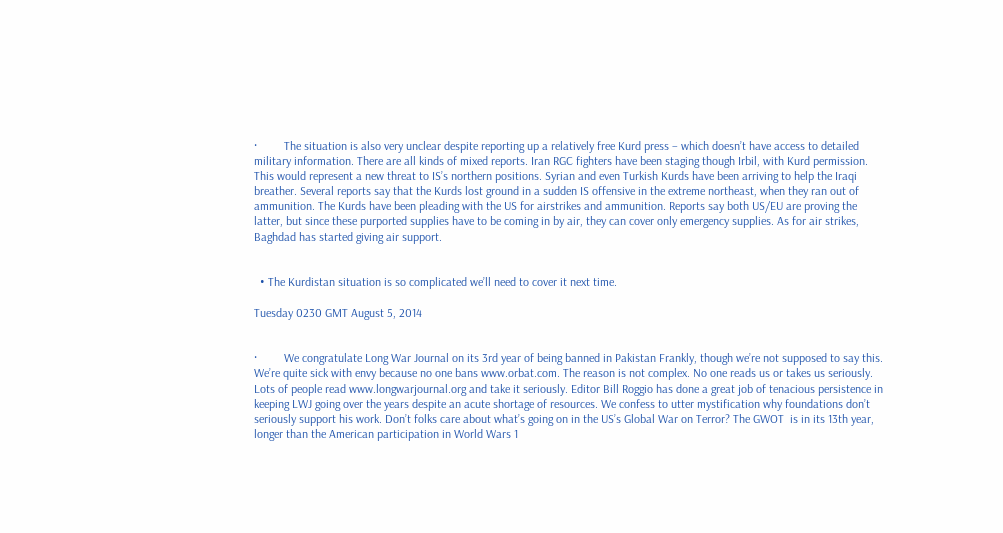·         The situation is also very unclear despite reporting up a relatively free Kurd press – which doesn’t have access to detailed military information. There are all kinds of mixed reports. Iran RGC fighters have been staging though Irbil, with Kurd permission. This would represent a new threat to IS’s northern positions. Syrian and even Turkish Kurds have been arriving to help the Iraqi breather. Several reports say that the Kurds lost ground in a sudden IS offensive in the extreme northeast, when they ran out of ammunition. The Kurds have been pleading with the US for airstrikes and ammunition. Reports say both US/EU are proving the latter, but since these purported supplies have to be coming in by air, they can cover only emergency supplies. As for air strikes, Baghdad has started giving air support.


  • The Kurdistan situation is so complicated we’ll need to cover it next time.

Tuesday 0230 GMT August 5, 2014


·         We congratulate Long War Journal on its 3rd year of being banned in Pakistan Frankly, though we’re not supposed to say this. We’re quite sick with envy because no one bans www.orbat.com. The reason is not complex. No one reads us or takes us seriously. Lots of people read www.longwarjournal.org and take it seriously. Editor Bill Roggio has done a great job of tenacious persistence in keeping LWJ going over the years despite an acute shortage of resources. We confess to utter mystification why foundations don’t seriously support his work. Don’t folks care about what’s going on in the US’s Global War on Terror? The GWOT  is in its 13th year, longer than the American participation in World Wars 1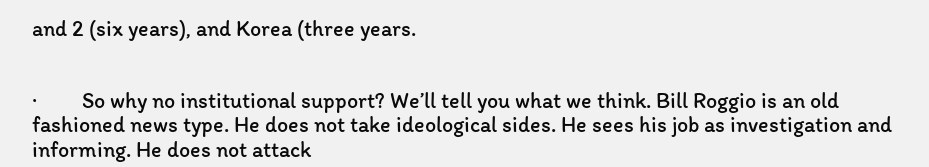and 2 (six years), and Korea (three years.


·         So why no institutional support? We’ll tell you what we think. Bill Roggio is an old fashioned news type. He does not take ideological sides. He sees his job as investigation and informing. He does not attack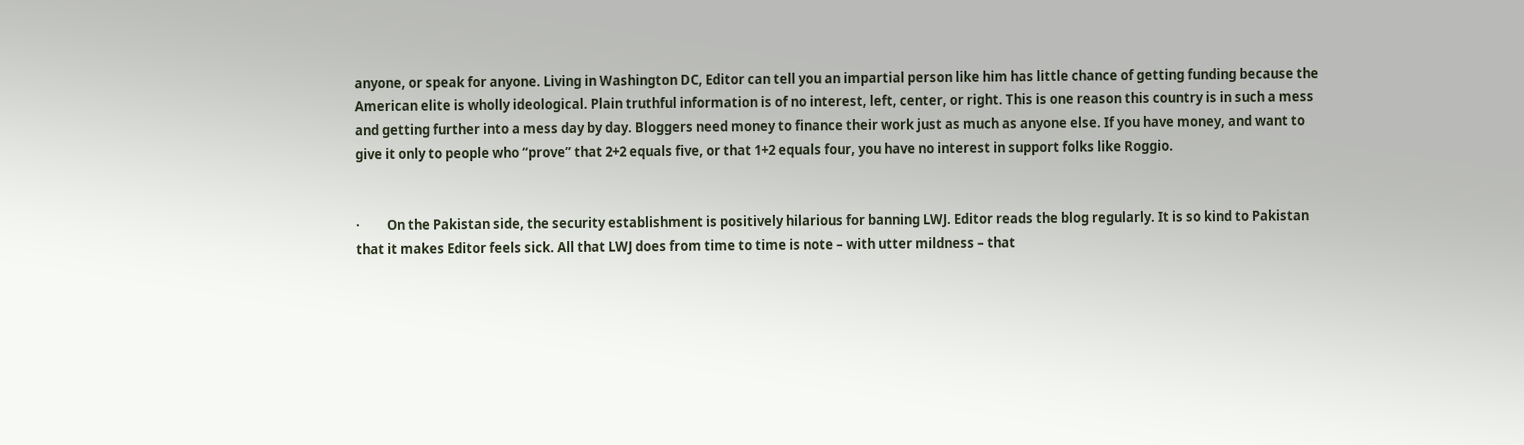anyone, or speak for anyone. Living in Washington DC, Editor can tell you an impartial person like him has little chance of getting funding because the American elite is wholly ideological. Plain truthful information is of no interest, left, center, or right. This is one reason this country is in such a mess and getting further into a mess day by day. Bloggers need money to finance their work just as much as anyone else. If you have money, and want to give it only to people who “prove” that 2+2 equals five, or that 1+2 equals four, you have no interest in support folks like Roggio.


·         On the Pakistan side, the security establishment is positively hilarious for banning LWJ. Editor reads the blog regularly. It is so kind to Pakistan that it makes Editor feels sick. All that LWJ does from time to time is note – with utter mildness – that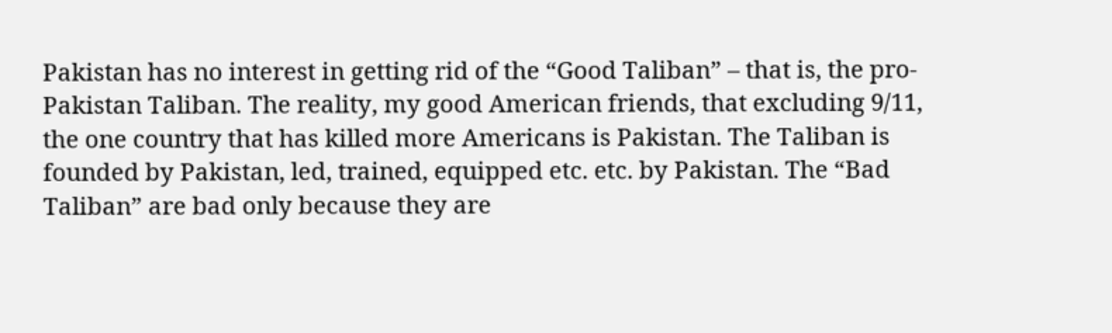Pakistan has no interest in getting rid of the “Good Taliban” – that is, the pro-Pakistan Taliban. The reality, my good American friends, that excluding 9/11, the one country that has killed more Americans is Pakistan. The Taliban is founded by Pakistan, led, trained, equipped etc. etc. by Pakistan. The “Bad Taliban” are bad only because they are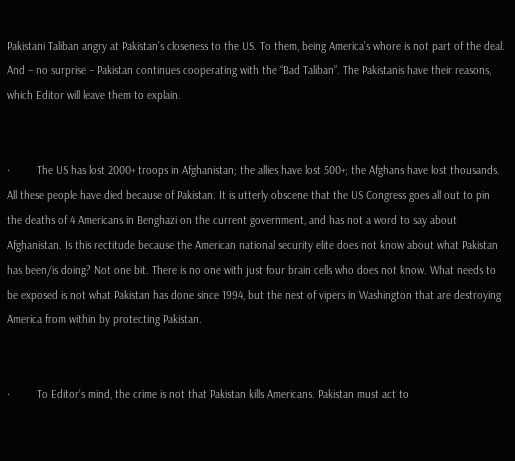Pakistani Taliban angry at Pakistan’s closeness to the US. To them, being America’s whore is not part of the deal. And – no surprise – Pakistan continues cooperating with the “Bad Taliban”. The Pakistanis have their reasons, which Editor will leave them to explain.


·         The US has lost 2000+ troops in Afghanistan; the allies have lost 500+; the Afghans have lost thousands. All these people have died because of Pakistan. It is utterly obscene that the US Congress goes all out to pin the deaths of 4 Americans in Benghazi on the current government, and has not a word to say about Afghanistan. Is this rectitude because the American national security elite does not know about what Pakistan has been/is doing? Not one bit. There is no one with just four brain cells who does not know. What needs to be exposed is not what Pakistan has done since 1994, but the nest of vipers in Washington that are destroying America from within by protecting Pakistan.


·         To Editor’s mind, the crime is not that Pakistan kills Americans. Pakistan must act to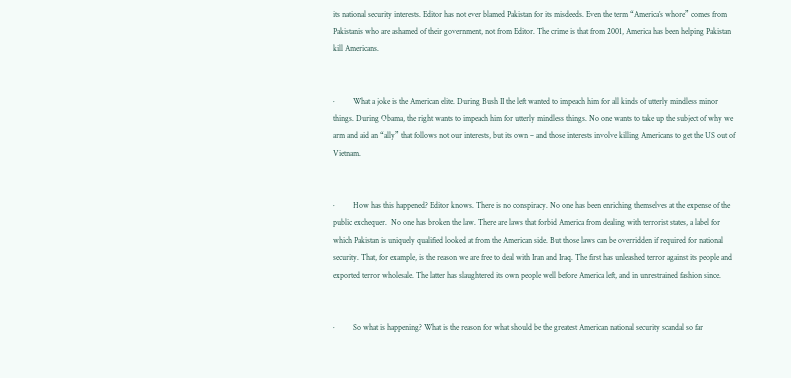its national security interests. Editor has not ever blamed Pakistan for its misdeeds. Even the term “America’s whore” comes from Pakistanis who are ashamed of their government, not from Editor. The crime is that from 2001, America has been helping Pakistan kill Americans.


·         What a joke is the American elite. During Bush II the left wanted to impeach him for all kinds of utterly mindless minor things. During Obama, the right wants to impeach him for utterly mindless things. No one wants to take up the subject of why we arm and aid an “ally” that follows not our interests, but its own – and those interests involve killing Americans to get the US out of Vietnam.


·         How has this happened? Editor knows. There is no conspiracy. No one has been enriching themselves at the expense of the public exchequer.  No one has broken the law. There are laws that forbid America from dealing with terrorist states, a label for which Pakistan is uniquely qualified looked at from the American side. But those laws can be overridden if required for national security. That, for example, is the reason we are free to deal with Iran and Iraq. The first has unleashed terror against its people and exported terror wholesale. The latter has slaughtered its own people well before America left, and in unrestrained fashion since.


·         So what is happening? What is the reason for what should be the greatest American national security scandal so far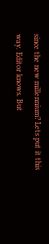since the new millennium? Lets put it this way. Editor knows. But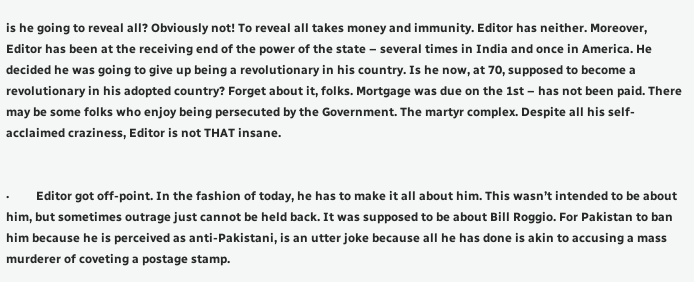is he going to reveal all? Obviously not! To reveal all takes money and immunity. Editor has neither. Moreover, Editor has been at the receiving end of the power of the state – several times in India and once in America. He decided he was going to give up being a revolutionary in his country. Is he now, at 70, supposed to become a revolutionary in his adopted country? Forget about it, folks. Mortgage was due on the 1st – has not been paid. There may be some folks who enjoy being persecuted by the Government. The martyr complex. Despite all his self-acclaimed craziness, Editor is not THAT insane.


·         Editor got off-point. In the fashion of today, he has to make it all about him. This wasn’t intended to be about him, but sometimes outrage just cannot be held back. It was supposed to be about Bill Roggio. For Pakistan to ban him because he is perceived as anti-Pakistani, is an utter joke because all he has done is akin to accusing a mass murderer of coveting a postage stamp.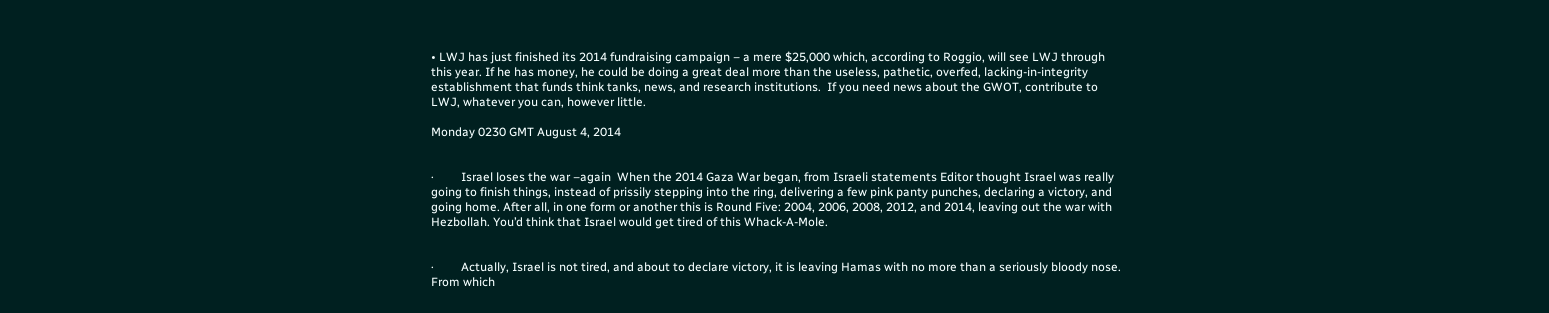• LWJ has just finished its 2014 fundraising campaign – a mere $25,000 which, according to Roggio, will see LWJ through this year. If he has money, he could be doing a great deal more than the useless, pathetic, overfed, lacking-in-integrity establishment that funds think tanks, news, and research institutions.  If you need news about the GWOT, contribute to LWJ, whatever you can, however little.

Monday 0230 GMT August 4, 2014


·         Israel loses the war –again  When the 2014 Gaza War began, from Israeli statements Editor thought Israel was really going to finish things, instead of prissily stepping into the ring, delivering a few pink panty punches, declaring a victory, and going home. After all, in one form or another this is Round Five: 2004, 2006, 2008, 2012, and 2014, leaving out the war with Hezbollah. You’d think that Israel would get tired of this Whack-A-Mole.


·         Actually, Israel is not tired, and about to declare victory, it is leaving Hamas with no more than a seriously bloody nose. From which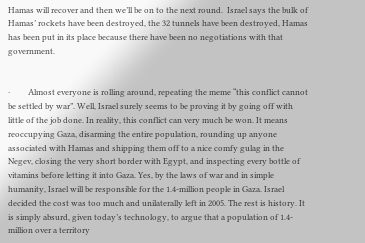Hamas will recover and then we’ll be on to the next round.  Israel says the bulk of Hamas’ rockets have been destroyed, the 32 tunnels have been destroyed, Hamas has been put in its place because there have been no negotiations with that government.


·         Almost everyone is rolling around, repeating the meme “this conflict cannot be settled by war”. Well, Israel surely seems to be proving it by going off with little of the job done. In reality, this conflict can very much be won. It means reoccupying Gaza, disarming the entire population, rounding up anyone associated with Hamas and shipping them off to a nice comfy gulag in the Negev, closing the very short border with Egypt, and inspecting every bottle of vitamins before letting it into Gaza. Yes, by the laws of war and in simple humanity, Israel will be responsible for the 1.4-million people in Gaza. Israel decided the cost was too much and unilaterally left in 2005. The rest is history. It is simply absurd, given today’s technology, to argue that a population of 1.4-million over a territory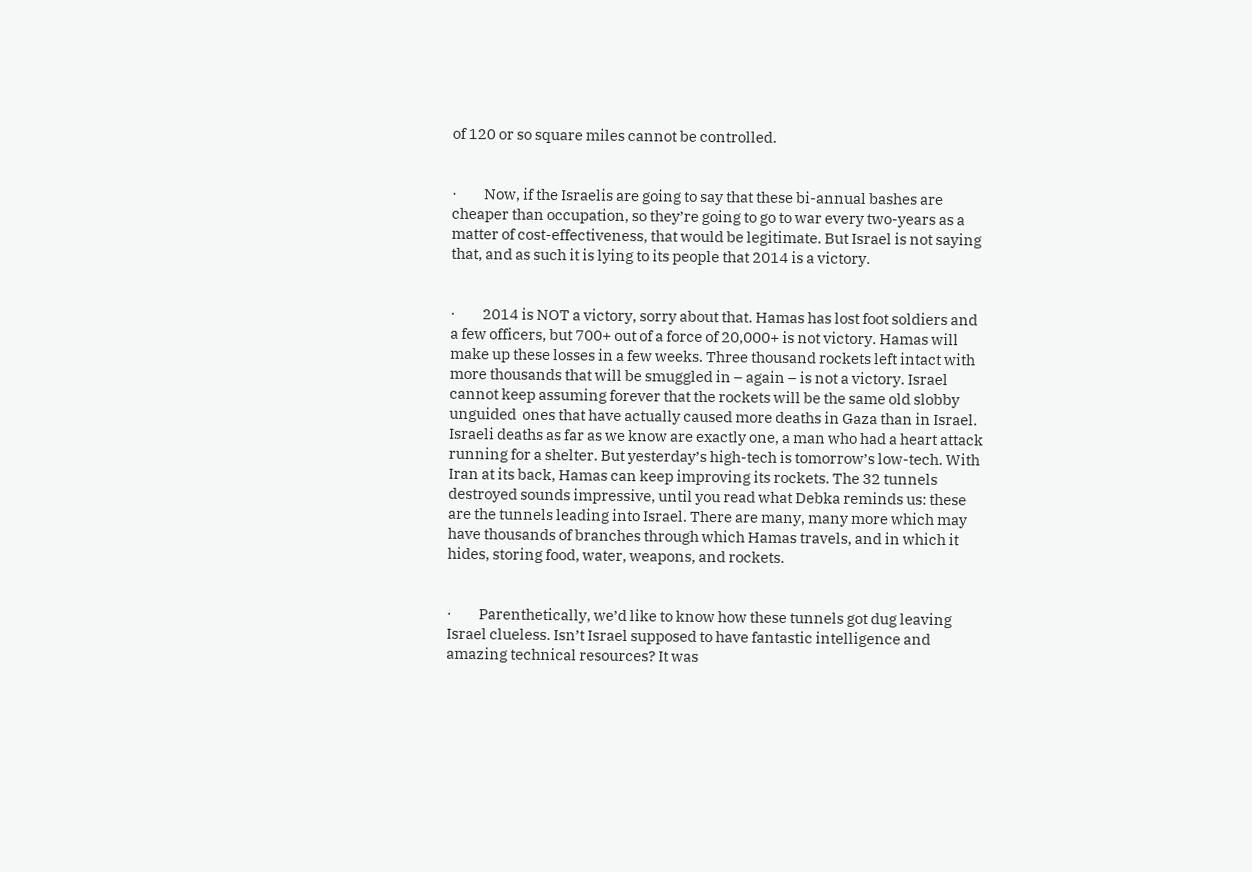of 120 or so square miles cannot be controlled.


·         Now, if the Israelis are going to say that these bi-annual bashes are cheaper than occupation, so they’re going to go to war every two-years as a matter of cost-effectiveness, that would be legitimate. But Israel is not saying that, and as such it is lying to its people that 2014 is a victory.


·         2014 is NOT a victory, sorry about that. Hamas has lost foot soldiers and a few officers, but 700+ out of a force of 20,000+ is not victory. Hamas will make up these losses in a few weeks. Three thousand rockets left intact with more thousands that will be smuggled in – again – is not a victory. Israel cannot keep assuming forever that the rockets will be the same old slobby unguided  ones that have actually caused more deaths in Gaza than in Israel. Israeli deaths as far as we know are exactly one, a man who had a heart attack running for a shelter. But yesterday’s high-tech is tomorrow’s low-tech. With Iran at its back, Hamas can keep improving its rockets. The 32 tunnels destroyed sounds impressive, until you read what Debka reminds us: these are the tunnels leading into Israel. There are many, many more which may have thousands of branches through which Hamas travels, and in which it hides, storing food, water, weapons, and rockets.


·         Parenthetically, we’d like to know how these tunnels got dug leaving Israel clueless. Isn’t Israel supposed to have fantastic intelligence and amazing technical resources? It was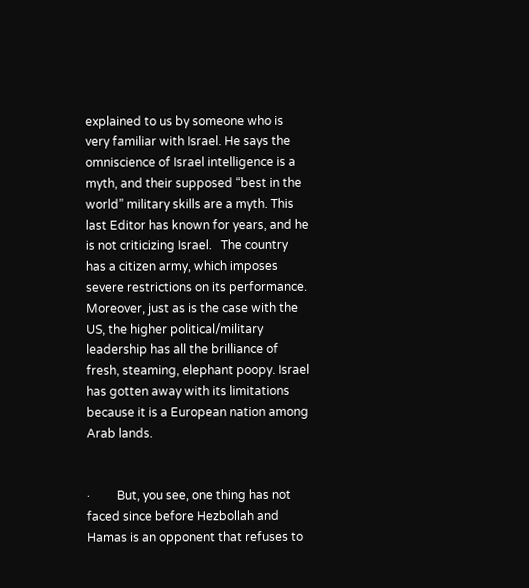explained to us by someone who is very familiar with Israel. He says the omniscience of Israel intelligence is a myth, and their supposed “best in the world” military skills are a myth. This last Editor has known for years, and he is not criticizing Israel.   The country has a citizen army, which imposes severe restrictions on its performance. Moreover, just as is the case with the US, the higher political/military leadership has all the brilliance of fresh, steaming, elephant poopy. Israel has gotten away with its limitations because it is a European nation among Arab lands.


·         But, you see, one thing has not faced since before Hezbollah and Hamas is an opponent that refuses to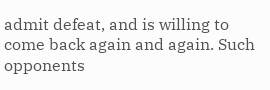admit defeat, and is willing to come back again and again. Such opponents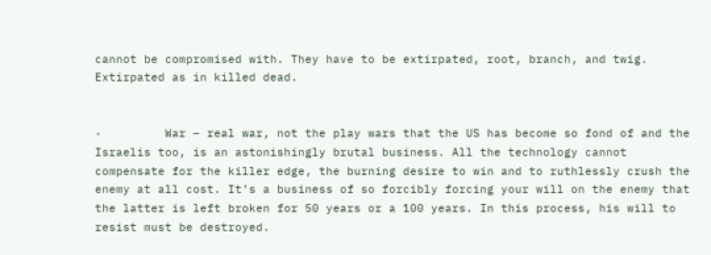cannot be compromised with. They have to be extirpated, root, branch, and twig. Extirpated as in killed dead.


·         War – real war, not the play wars that the US has become so fond of and the Israelis too, is an astonishingly brutal business. All the technology cannot compensate for the killer edge, the burning desire to win and to ruthlessly crush the enemy at all cost. It’s a business of so forcibly forcing your will on the enemy that the latter is left broken for 50 years or a 100 years. In this process, his will to resist must be destroyed.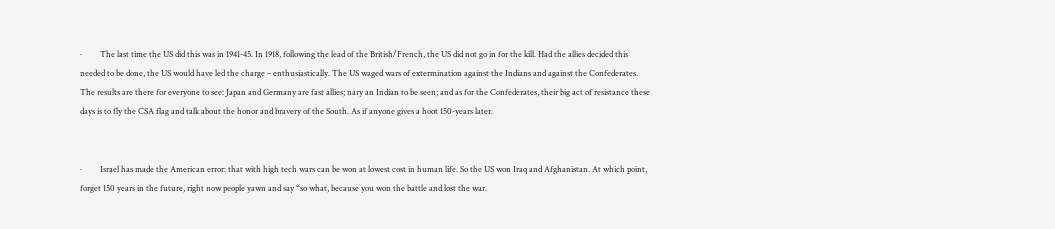·         The last time the US did this was in 1941-45. In 1918, following the lead of the British/French, the US did not go in for the kill. Had the allies decided this needed to be done, the US would have led the charge – enthusiastically. The US waged wars of extermination against the Indians and against the Confederates. The results are there for everyone to see: Japan and Germany are fast allies; nary an Indian to be seen; and as for the Confederates, their big act of resistance these days is to fly the CSA flag and talk about the honor and bravery of the South. As if anyone gives a hoot 150-years later.


·         Israel has made the American error: that with high tech wars can be won at lowest cost in human life. So the US won Iraq and Afghanistan. At which point, forget 150 years in the future, right now people yawn and say “so what, because you won the battle and lost the war.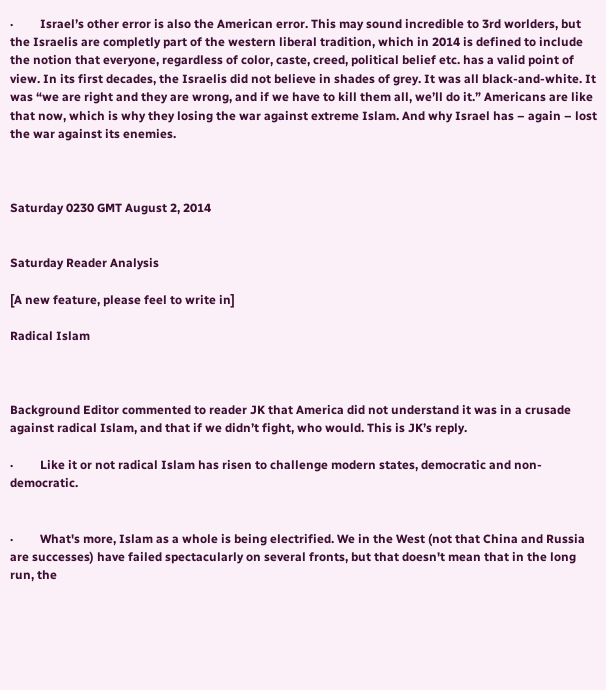·         Israel’s other error is also the American error. This may sound incredible to 3rd worlders, but the Israelis are completly part of the western liberal tradition, which in 2014 is defined to include the notion that everyone, regardless of color, caste, creed, political belief etc. has a valid point of view. In its first decades, the Israelis did not believe in shades of grey. It was all black-and-white. It was “we are right and they are wrong, and if we have to kill them all, we’ll do it.” Americans are like that now, which is why they losing the war against extreme Islam. And why Israel has – again – lost the war against its enemies.



Saturday 0230 GMT August 2, 2014


Saturday Reader Analysis

[A new feature, please feel to write in]

Radical Islam



Background Editor commented to reader JK that America did not understand it was in a crusade against radical Islam, and that if we didn’t fight, who would. This is JK’s reply.

·         Like it or not radical Islam has risen to challenge modern states, democratic and non-democratic.


·         What's more, Islam as a whole is being electrified. We in the West (not that China and Russia are successes) have failed spectacularly on several fronts, but that doesn't mean that in the long run, the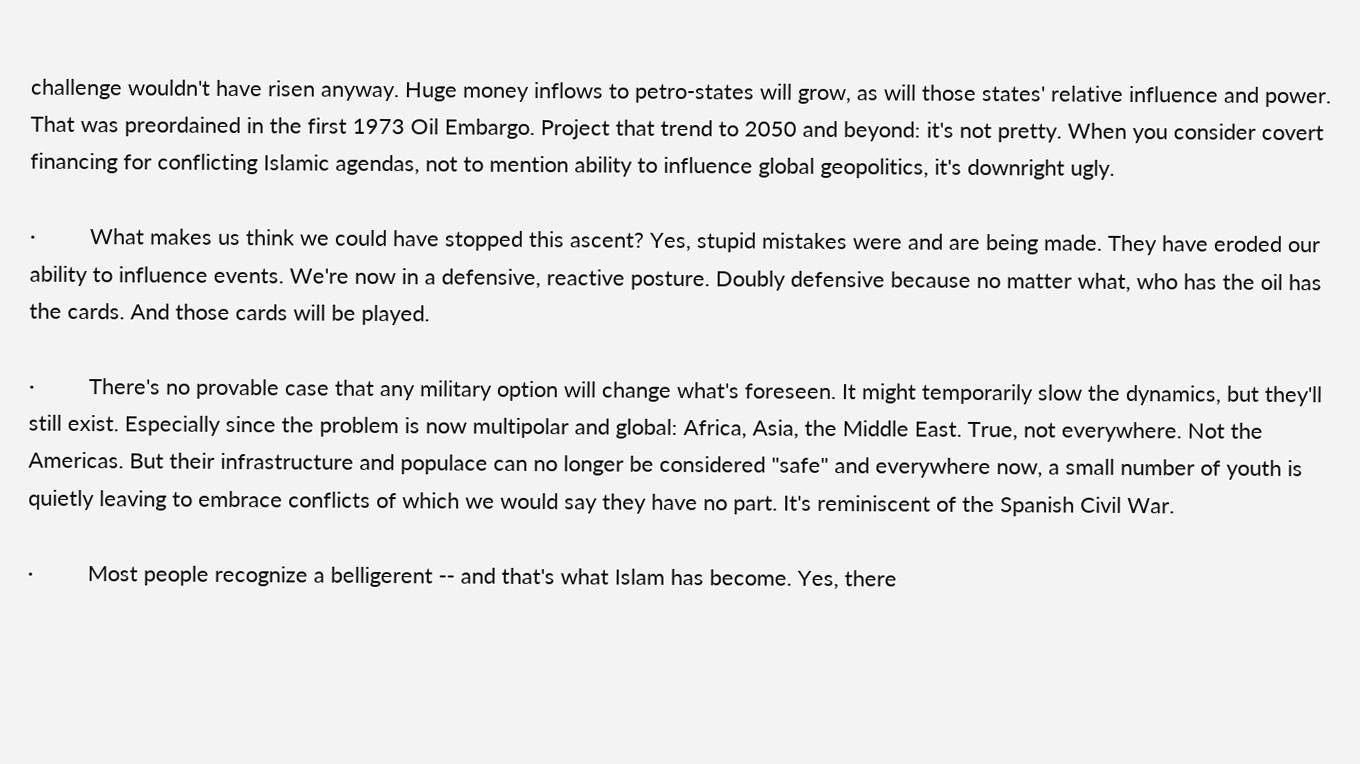challenge wouldn't have risen anyway. Huge money inflows to petro-states will grow, as will those states' relative influence and power. That was preordained in the first 1973 Oil Embargo. Project that trend to 2050 and beyond: it's not pretty. When you consider covert financing for conflicting Islamic agendas, not to mention ability to influence global geopolitics, it's downright ugly.

·         What makes us think we could have stopped this ascent? Yes, stupid mistakes were and are being made. They have eroded our ability to influence events. We're now in a defensive, reactive posture. Doubly defensive because no matter what, who has the oil has the cards. And those cards will be played.

·         There's no provable case that any military option will change what's foreseen. It might temporarily slow the dynamics, but they'll still exist. Especially since the problem is now multipolar and global: Africa, Asia, the Middle East. True, not everywhere. Not the Americas. But their infrastructure and populace can no longer be considered "safe" and everywhere now, a small number of youth is quietly leaving to embrace conflicts of which we would say they have no part. It's reminiscent of the Spanish Civil War.

·         Most people recognize a belligerent -- and that's what Islam has become. Yes, there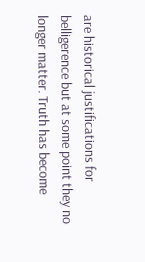are historical justifications for belligerence but at some point they no longer matter. Truth has become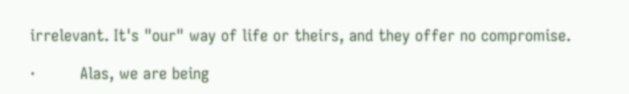irrelevant. It's "our" way of life or theirs, and they offer no compromise.

·         Alas, we are being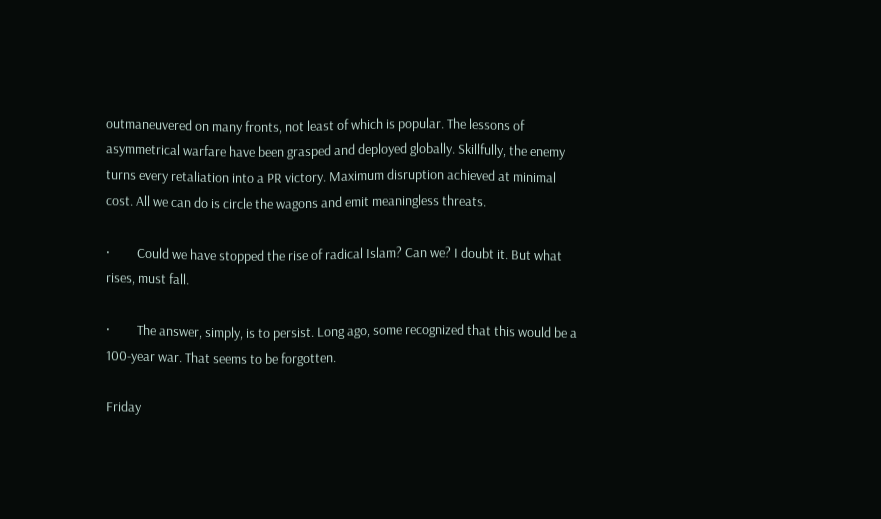outmaneuvered on many fronts, not least of which is popular. The lessons of asymmetrical warfare have been grasped and deployed globally. Skillfully, the enemy turns every retaliation into a PR victory. Maximum disruption achieved at minimal cost. All we can do is circle the wagons and emit meaningless threats.

·         Could we have stopped the rise of radical Islam? Can we? I doubt it. But what rises, must fall.

·         The answer, simply, is to persist. Long ago, some recognized that this would be a 100-year war. That seems to be forgotten.

Friday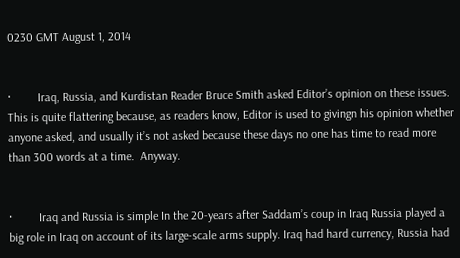0230 GMT August 1, 2014


·         Iraq, Russia, and Kurdistan Reader Bruce Smith asked Editor’s opinion on these issues. This is quite flattering because, as readers know, Editor is used to givingn his opinion whether anyone asked, and usually it’s not asked because these days no one has time to read more than 300 words at a time.  Anyway.


·         Iraq and Russia is simple In the 20-years after Saddam’s coup in Iraq Russia played a big role in Iraq on account of its large-scale arms supply. Iraq had hard currency, Russia had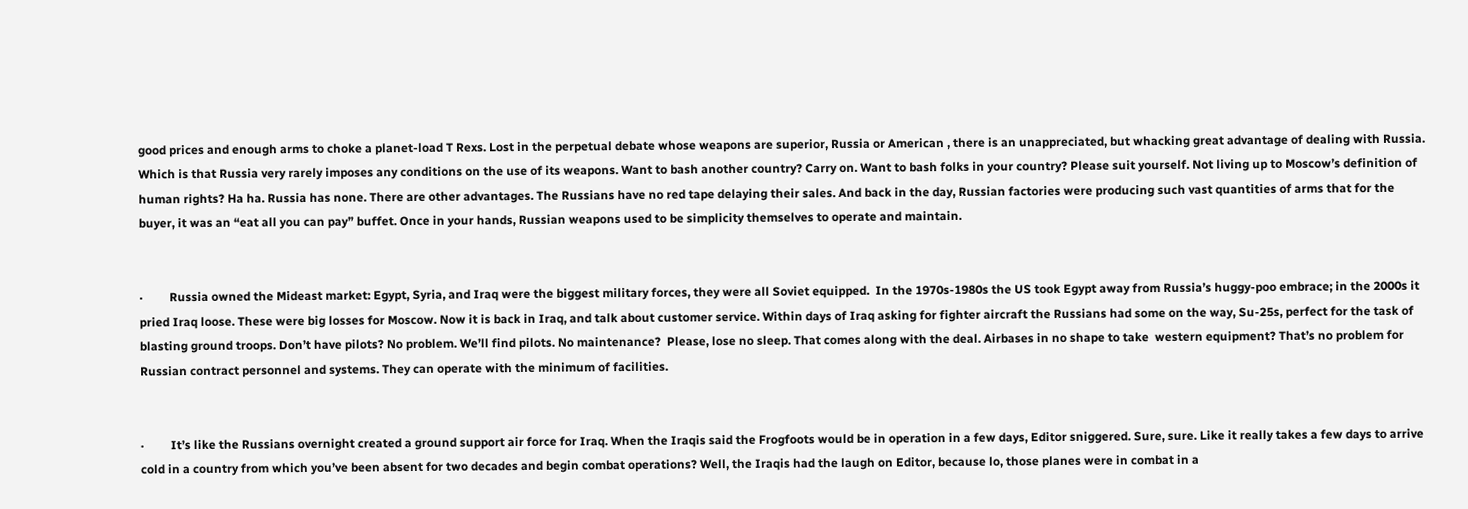good prices and enough arms to choke a planet-load T Rexs. Lost in the perpetual debate whose weapons are superior, Russia or American , there is an unappreciated, but whacking great advantage of dealing with Russia. Which is that Russia very rarely imposes any conditions on the use of its weapons. Want to bash another country? Carry on. Want to bash folks in your country? Please suit yourself. Not living up to Moscow’s definition of human rights? Ha ha. Russia has none. There are other advantages. The Russians have no red tape delaying their sales. And back in the day, Russian factories were producing such vast quantities of arms that for the buyer, it was an “eat all you can pay” buffet. Once in your hands, Russian weapons used to be simplicity themselves to operate and maintain.


·         Russia owned the Mideast market: Egypt, Syria, and Iraq were the biggest military forces, they were all Soviet equipped.  In the 1970s-1980s the US took Egypt away from Russia’s huggy-poo embrace; in the 2000s it pried Iraq loose. These were big losses for Moscow. Now it is back in Iraq, and talk about customer service. Within days of Iraq asking for fighter aircraft the Russians had some on the way, Su-25s, perfect for the task of blasting ground troops. Don’t have pilots? No problem. We’ll find pilots. No maintenance?  Please, lose no sleep. That comes along with the deal. Airbases in no shape to take  western equipment? That’s no problem for Russian contract personnel and systems. They can operate with the minimum of facilities.


·         It’s like the Russians overnight created a ground support air force for Iraq. When the Iraqis said the Frogfoots would be in operation in a few days, Editor sniggered. Sure, sure. Like it really takes a few days to arrive cold in a country from which you’ve been absent for two decades and begin combat operations? Well, the Iraqis had the laugh on Editor, because lo, those planes were in combat in a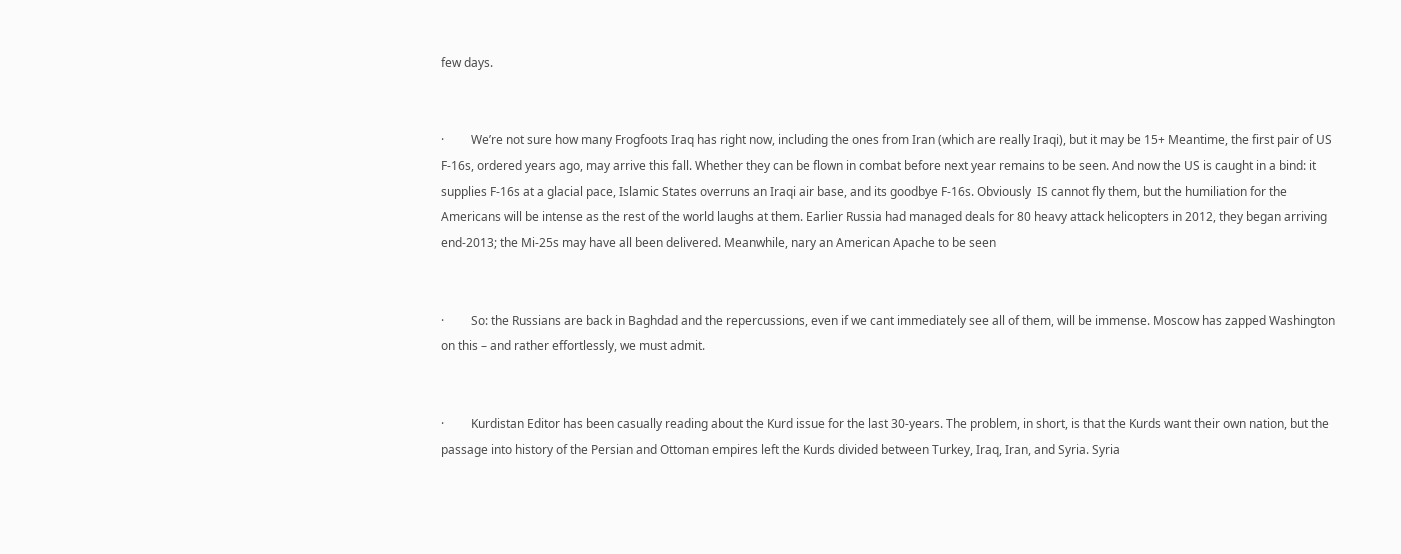few days.


·         We’re not sure how many Frogfoots Iraq has right now, including the ones from Iran (which are really Iraqi), but it may be 15+ Meantime, the first pair of US F-16s, ordered years ago, may arrive this fall. Whether they can be flown in combat before next year remains to be seen. And now the US is caught in a bind: it supplies F-16s at a glacial pace, Islamic States overruns an Iraqi air base, and its goodbye F-16s. Obviously  IS cannot fly them, but the humiliation for the Americans will be intense as the rest of the world laughs at them. Earlier Russia had managed deals for 80 heavy attack helicopters in 2012, they began arriving end-2013; the Mi-25s may have all been delivered. Meanwhile, nary an American Apache to be seen


·         So: the Russians are back in Baghdad and the repercussions, even if we cant immediately see all of them, will be immense. Moscow has zapped Washington on this – and rather effortlessly, we must admit.


·         Kurdistan Editor has been casually reading about the Kurd issue for the last 30-years. The problem, in short, is that the Kurds want their own nation, but the passage into history of the Persian and Ottoman empires left the Kurds divided between Turkey, Iraq, Iran, and Syria. Syria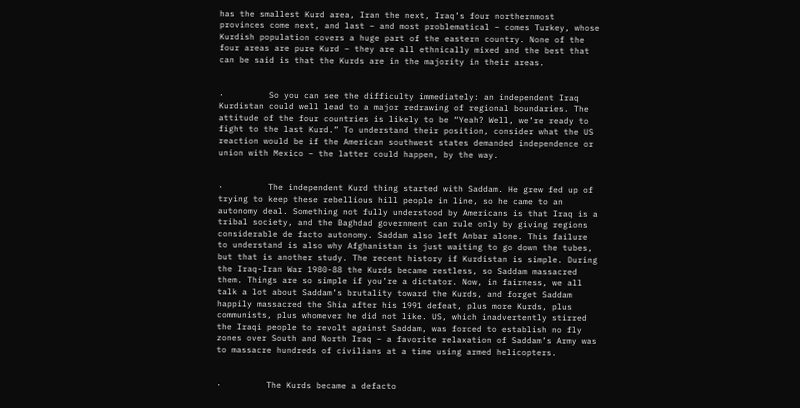has the smallest Kurd area, Iran the next, Iraq’s four northernmost provinces come next, and last – and most problematical – comes Turkey, whose Kurdish population covers a huge part of the eastern country. None of the four areas are pure Kurd – they are all ethnically mixed and the best that can be said is that the Kurds are in the majority in their areas.


·         So you can see the difficulty immediately: an independent Iraq Kurdistan could well lead to a major redrawing of regional boundaries. The attitude of the four countries is likely to be “Yeah? Well, we’re ready to fight to the last Kurd.” To understand their position, consider what the US reaction would be if the American southwest states demanded independence or union with Mexico – the latter could happen, by the way.


·         The independent Kurd thing started with Saddam. He grew fed up of trying to keep these rebellious hill people in line, so he came to an autonomy deal. Something not fully understood by Americans is that Iraq is a tribal society, and the Baghdad government can rule only by giving regions considerable de facto autonomy. Saddam also left Anbar alone. This failure to understand is also why Afghanistan is just waiting to go down the tubes, but that is another study. The recent history if Kurdistan is simple. During the Iraq-Iran War 1980-88 the Kurds became restless, so Saddam massacred them. Things are so simple if you’re a dictator. Now, in fairness, we all talk a lot about Saddam’s brutality toward the Kurds, and forget Saddam happily massacred the Shia after his 1991 defeat, plus more Kurds, plus communists, plus whomever he did not like. US, which inadvertently stirred the Iraqi people to revolt against Saddam, was forced to establish no fly zones over South and North Iraq – a favorite relaxation of Saddam’s Army was to massacre hundreds of civilians at a time using armed helicopters.


·         The Kurds became a defacto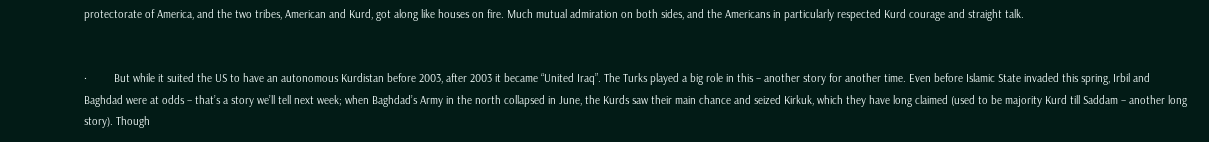protectorate of America, and the two tribes, American and Kurd, got along like houses on fire. Much mutual admiration on both sides, and the Americans in particularly respected Kurd courage and straight talk.


·         But while it suited the US to have an autonomous Kurdistan before 2003, after 2003 it became “United Iraq”. The Turks played a big role in this – another story for another time. Even before Islamic State invaded this spring, Irbil and Baghdad were at odds – that’s a story we’ll tell next week; when Baghdad’s Army in the north collapsed in June, the Kurds saw their main chance and seized Kirkuk, which they have long claimed (used to be majority Kurd till Saddam – another long story). Though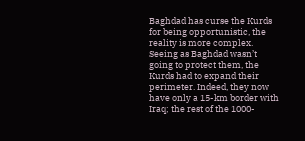Baghdad has curse the Kurds for being opportunistic, the reality is more complex. Seeing as Baghdad wasn’t going to protect them, the Kurds had to expand their perimeter. Indeed, they now have only a 15-km border with Iraq; the rest of the 1000-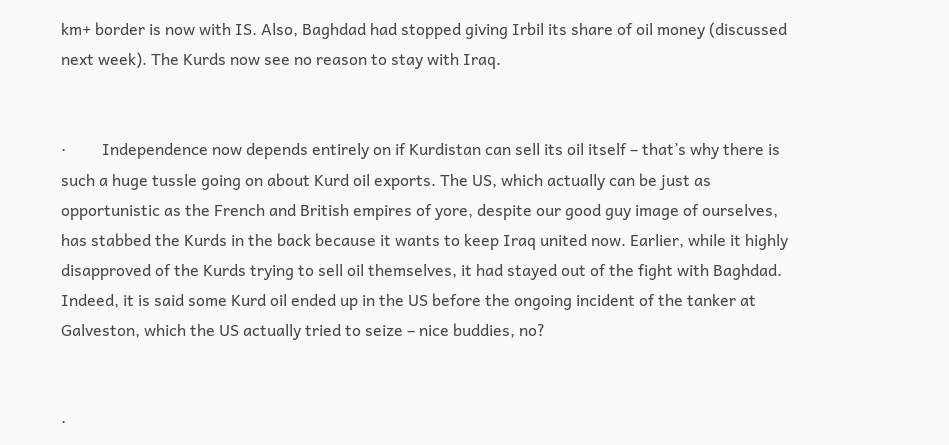km+ border is now with IS. Also, Baghdad had stopped giving Irbil its share of oil money (discussed next week). The Kurds now see no reason to stay with Iraq.


·         Independence now depends entirely on if Kurdistan can sell its oil itself – that’s why there is such a huge tussle going on about Kurd oil exports. The US, which actually can be just as opportunistic as the French and British empires of yore, despite our good guy image of ourselves, has stabbed the Kurds in the back because it wants to keep Iraq united now. Earlier, while it highly disapproved of the Kurds trying to sell oil themselves, it had stayed out of the fight with Baghdad. Indeed, it is said some Kurd oil ended up in the US before the ongoing incident of the tanker at Galveston, which the US actually tried to seize – nice buddies, no?


·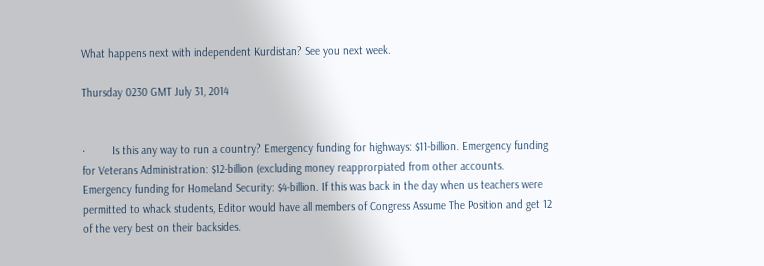What happens next with independent Kurdistan? See you next week.

Thursday 0230 GMT July 31, 2014


·         Is this any way to run a country? Emergency funding for highways: $11-billion. Emergency funding for Veterans Administration: $12-billion (excluding money reapprorpiated from other accounts. Emergency funding for Homeland Security: $4-billion. If this was back in the day when us teachers were permitted to whack students, Editor would have all members of Congress Assume The Position and get 12 of the very best on their backsides.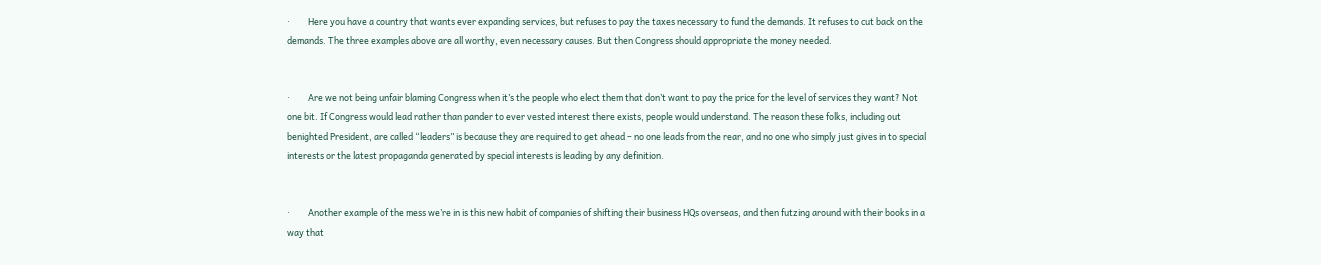·         Here you have a country that wants ever expanding services, but refuses to pay the taxes necessary to fund the demands. It refuses to cut back on the demands. The three examples above are all worthy, even necessary causes. But then Congress should appropriate the money needed.


·         Are we not being unfair blaming Congress when it’s the people who elect them that don’t want to pay the price for the level of services they want? Not one bit. If Congress would lead rather than pander to ever vested interest there exists, people would understand. The reason these folks, including out benighted President, are called “leaders” is because they are required to get ahead – no one leads from the rear, and no one who simply just gives in to special interests or the latest propaganda generated by special interests is leading by any definition.


·         Another example of the mess we’re in is this new habit of companies of shifting their business HQs overseas, and then futzing around with their books in a way that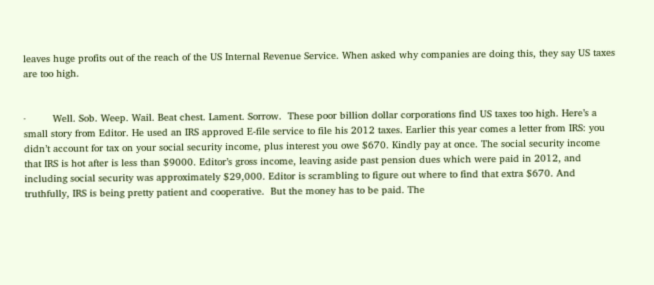leaves huge profits out of the reach of the US Internal Revenue Service. When asked why companies are doing this, they say US taxes are too high.


·         Well. Sob. Weep. Wail. Beat chest. Lament. Sorrow.  These poor billion dollar corporations find US taxes too high. Here’s a small story from Editor. He used an IRS approved E-file service to file his 2012 taxes. Earlier this year comes a letter from IRS: you didn’t account for tax on your social security income, plus interest you owe $670. Kindly pay at once. The social security income that IRS is hot after is less than $9000. Editor’s gross income, leaving aside past pension dues which were paid in 2012, and including social security was approximately $29,000. Editor is scrambling to figure out where to find that extra $670. And truthfully, IRS is being pretty patient and cooperative.  But the money has to be paid. The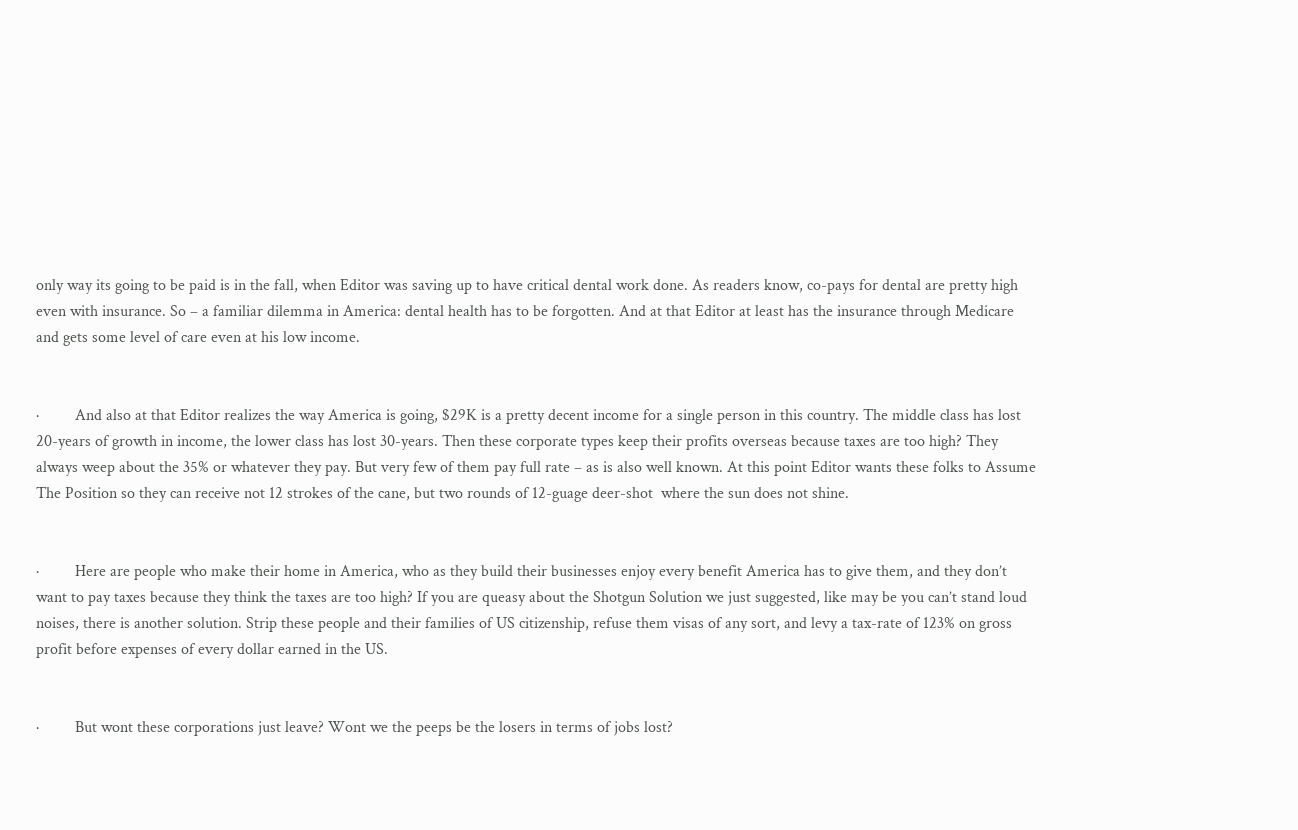only way its going to be paid is in the fall, when Editor was saving up to have critical dental work done. As readers know, co-pays for dental are pretty high even with insurance. So – a familiar dilemma in America: dental health has to be forgotten. And at that Editor at least has the insurance through Medicare and gets some level of care even at his low income.


·         And also at that Editor realizes the way America is going, $29K is a pretty decent income for a single person in this country. The middle class has lost 20-years of growth in income, the lower class has lost 30-years. Then these corporate types keep their profits overseas because taxes are too high? They always weep about the 35% or whatever they pay. But very few of them pay full rate – as is also well known. At this point Editor wants these folks to Assume The Position so they can receive not 12 strokes of the cane, but two rounds of 12-guage deer-shot  where the sun does not shine.


·         Here are people who make their home in America, who as they build their businesses enjoy every benefit America has to give them, and they don’t want to pay taxes because they think the taxes are too high? If you are queasy about the Shotgun Solution we just suggested, like may be you can’t stand loud noises, there is another solution. Strip these people and their families of US citizenship, refuse them visas of any sort, and levy a tax-rate of 123% on gross profit before expenses of every dollar earned in the US.


·         But wont these corporations just leave? Wont we the peeps be the losers in terms of jobs lost?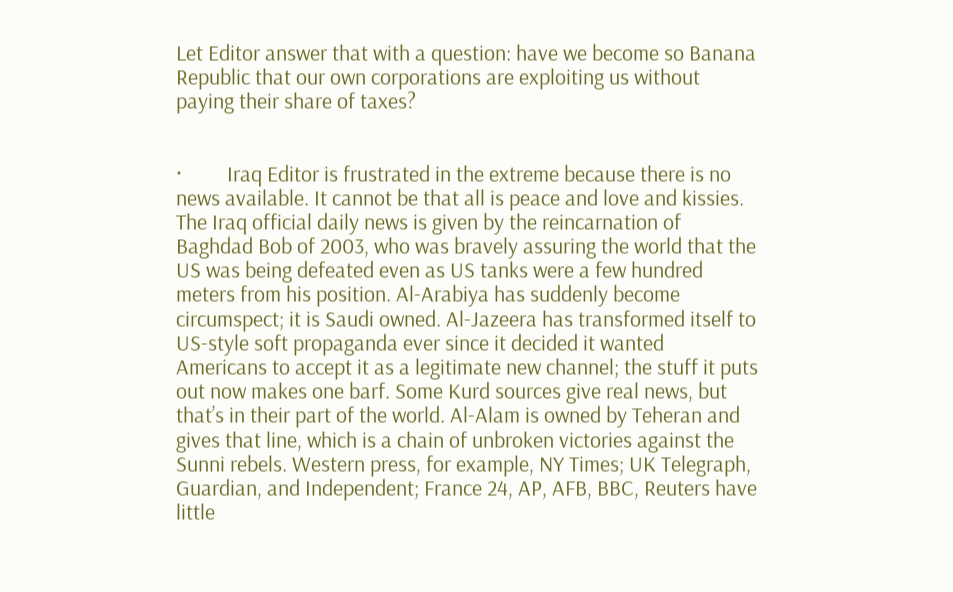Let Editor answer that with a question: have we become so Banana Republic that our own corporations are exploiting us without paying their share of taxes?


·         Iraq Editor is frustrated in the extreme because there is no news available. It cannot be that all is peace and love and kissies. The Iraq official daily news is given by the reincarnation of Baghdad Bob of 2003, who was bravely assuring the world that the US was being defeated even as US tanks were a few hundred meters from his position. Al-Arabiya has suddenly become circumspect; it is Saudi owned. Al-Jazeera has transformed itself to US-style soft propaganda ever since it decided it wanted Americans to accept it as a legitimate new channel; the stuff it puts out now makes one barf. Some Kurd sources give real news, but that’s in their part of the world. Al-Alam is owned by Teheran and gives that line, which is a chain of unbroken victories against the Sunni rebels. Western press, for example, NY Times; UK Telegraph, Guardian, and Independent; France 24, AP, AFB, BBC, Reuters have little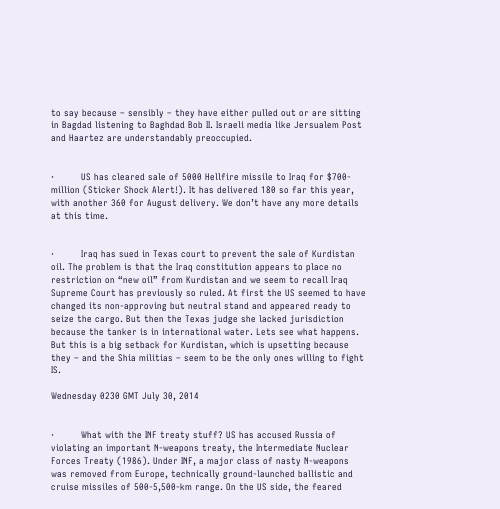to say because – sensibly – they have either pulled out or are sitting in Bagdad listening to Baghdad Bob II. Israeli media like Jersualem Post and Haartez are understandably preoccupied.


·         US has cleared sale of 5000 Hellfire missile to Iraq for $700-million (Sticker Shock Alert!). It has delivered 180 so far this year, with another 360 for August delivery. We don’t have any more details at this time.


·         Iraq has sued in Texas court to prevent the sale of Kurdistan oil. The problem is that the Iraq constitution appears to place no restriction on “new oil” from Kurdistan and we seem to recall Iraq Supreme Court has previously so ruled. At first the US seemed to have changed its non-approving but neutral stand and appeared ready to seize the cargo. But then the Texas judge she lacked jurisdiction because the tanker is in international water. Lets see what happens. But this is a big setback for Kurdistan, which is upsetting because they – and the Shia militias – seem to be the only ones willing to fight IS.

Wednesday 0230 GMT July 30, 2014


·         What with the INF treaty stuff? US has accused Russia of violating an important N-weapons treaty, the Intermediate Nuclear Forces Treaty (1986). Under INF, a major class of nasty N-weapons was removed from Europe, technically ground-launched ballistic and cruise missiles of 500-5,500-km range. On the US side, the feared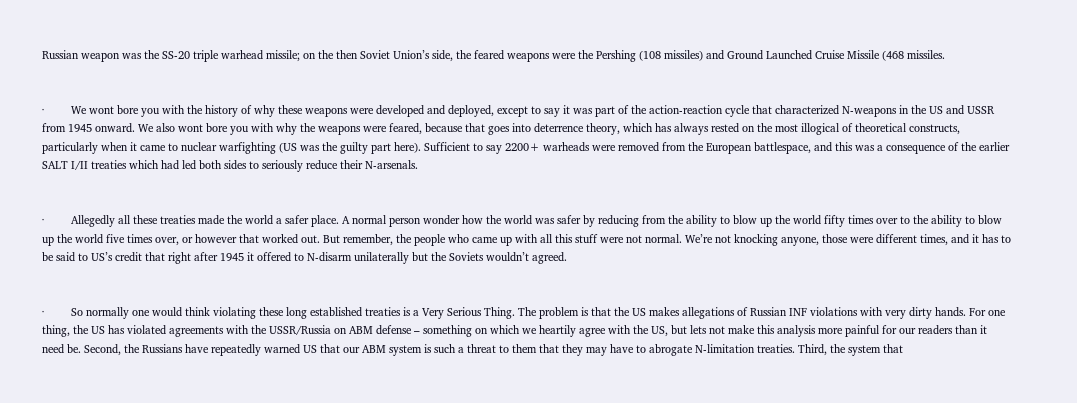Russian weapon was the SS-20 triple warhead missile; on the then Soviet Union’s side, the feared weapons were the Pershing (108 missiles) and Ground Launched Cruise Missile (468 missiles.


·         We wont bore you with the history of why these weapons were developed and deployed, except to say it was part of the action-reaction cycle that characterized N-weapons in the US and USSR from 1945 onward. We also wont bore you with why the weapons were feared, because that goes into deterrence theory, which has always rested on the most illogical of theoretical constructs, particularly when it came to nuclear warfighting (US was the guilty part here). Sufficient to say 2200+ warheads were removed from the European battlespace, and this was a consequence of the earlier SALT I/II treaties which had led both sides to seriously reduce their N-arsenals.


·         Allegedly all these treaties made the world a safer place. A normal person wonder how the world was safer by reducing from the ability to blow up the world fifty times over to the ability to blow up the world five times over, or however that worked out. But remember, the people who came up with all this stuff were not normal. We’re not knocking anyone, those were different times, and it has to be said to US’s credit that right after 1945 it offered to N-disarm unilaterally but the Soviets wouldn’t agreed.


·         So normally one would think violating these long established treaties is a Very Serious Thing. The problem is that the US makes allegations of Russian INF violations with very dirty hands. For one thing, the US has violated agreements with the USSR/Russia on ABM defense – something on which we heartily agree with the US, but lets not make this analysis more painful for our readers than it need be. Second, the Russians have repeatedly warned US that our ABM system is such a threat to them that they may have to abrogate N-limitation treaties. Third, the system that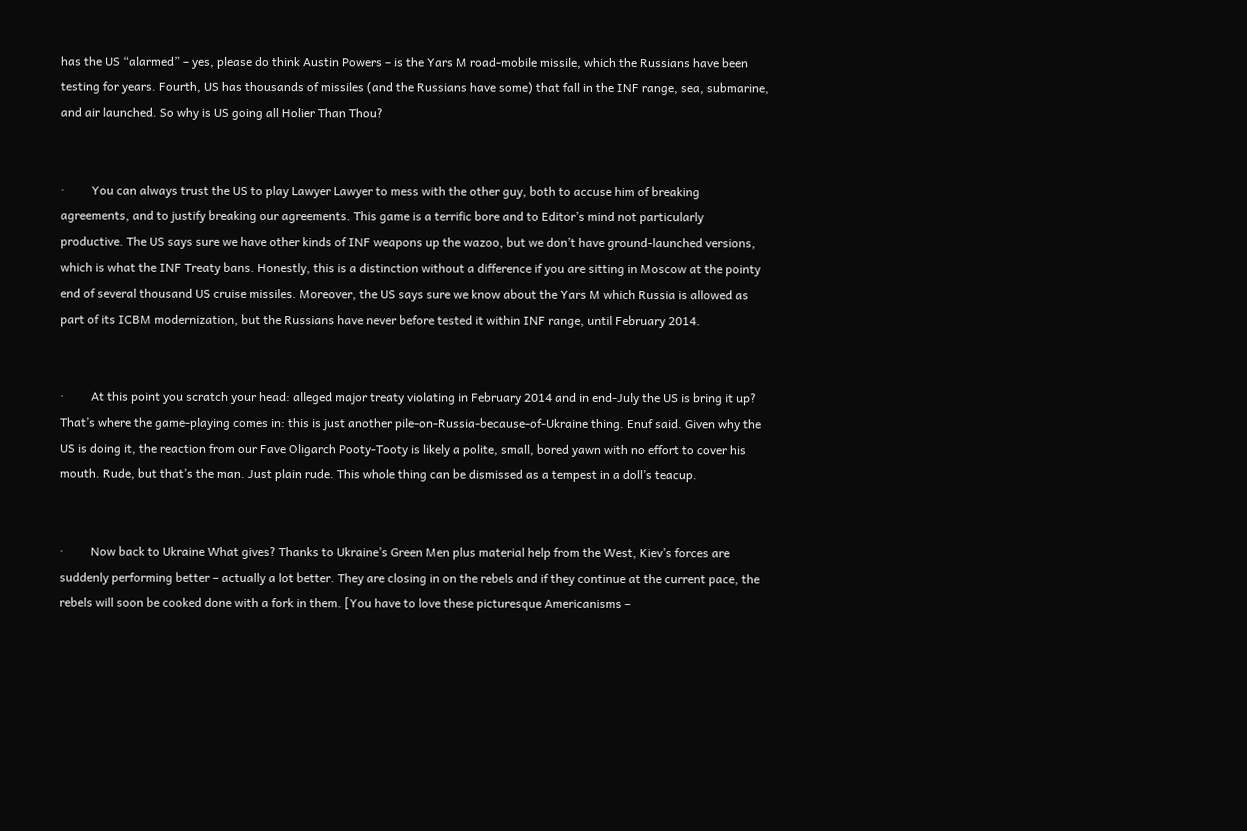has the US “alarmed” – yes, please do think Austin Powers – is the Yars M road-mobile missile, which the Russians have been testing for years. Fourth, US has thousands of missiles (and the Russians have some) that fall in the INF range, sea, submarine, and air launched. So why is US going all Holier Than Thou?


·         You can always trust the US to play Lawyer Lawyer to mess with the other guy, both to accuse him of breaking agreements, and to justify breaking our agreements. This game is a terrific bore and to Editor’s mind not particularly productive. The US says sure we have other kinds of INF weapons up the wazoo, but we don’t have ground-launched versions, which is what the INF Treaty bans. Honestly, this is a distinction without a difference if you are sitting in Moscow at the pointy end of several thousand US cruise missiles. Moreover, the US says sure we know about the Yars M which Russia is allowed as part of its ICBM modernization, but the Russians have never before tested it within INF range, until February 2014.


·         At this point you scratch your head: alleged major treaty violating in February 2014 and in end-July the US is bring it up? That’s where the game-playing comes in: this is just another pile-on-Russia-because-of-Ukraine thing. Enuf said. Given why the US is doing it, the reaction from our Fave Oligarch Pooty-Tooty is likely a polite, small, bored yawn with no effort to cover his mouth. Rude, but that’s the man. Just plain rude. This whole thing can be dismissed as a tempest in a doll’s teacup.


·         Now back to Ukraine What gives? Thanks to Ukraine’s Green Men plus material help from the West, Kiev’s forces are suddenly performing better – actually a lot better. They are closing in on the rebels and if they continue at the current pace, the rebels will soon be cooked done with a fork in them. [You have to love these picturesque Americanisms –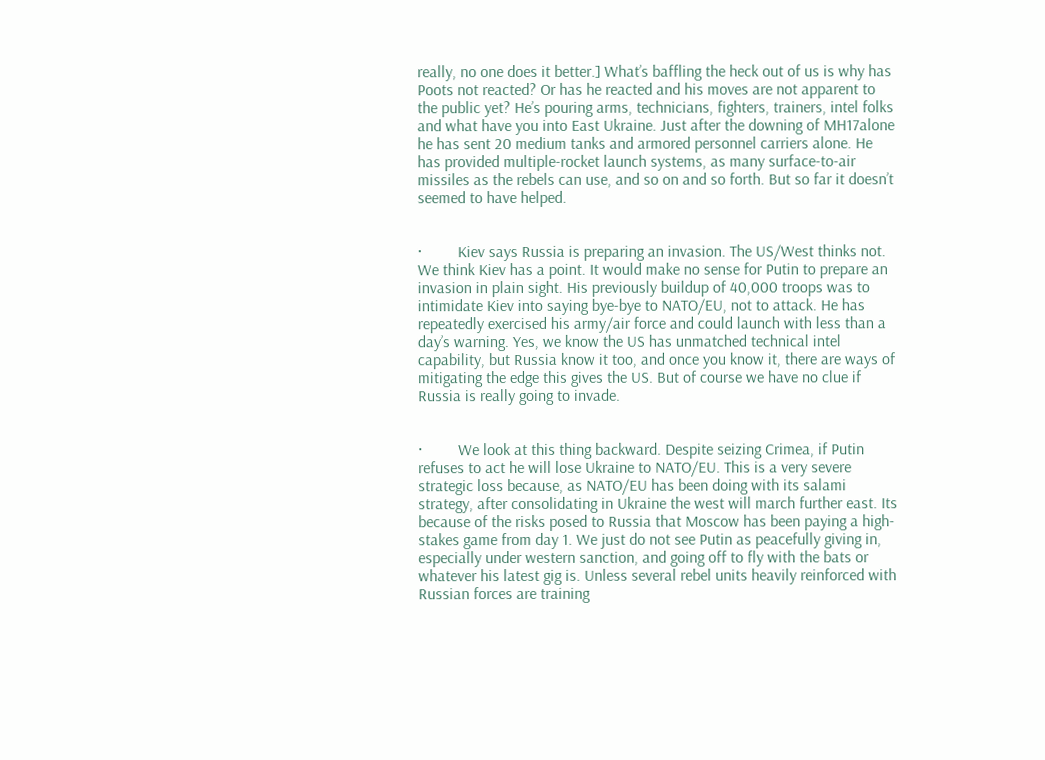really, no one does it better.] What’s baffling the heck out of us is why has Poots not reacted? Or has he reacted and his moves are not apparent to the public yet? He’s pouring arms, technicians, fighters, trainers, intel folks and what have you into East Ukraine. Just after the downing of MH17alone he has sent 20 medium tanks and armored personnel carriers alone. He has provided multiple-rocket launch systems, as many surface-to-air missiles as the rebels can use, and so on and so forth. But so far it doesn’t seemed to have helped.


·         Kiev says Russia is preparing an invasion. The US/West thinks not. We think Kiev has a point. It would make no sense for Putin to prepare an invasion in plain sight. His previously buildup of 40,000 troops was to intimidate Kiev into saying bye-bye to NATO/EU, not to attack. He has repeatedly exercised his army/air force and could launch with less than a day’s warning. Yes, we know the US has unmatched technical intel capability, but Russia know it too, and once you know it, there are ways of mitigating the edge this gives the US. But of course we have no clue if Russia is really going to invade.


·         We look at this thing backward. Despite seizing Crimea, if Putin refuses to act he will lose Ukraine to NATO/EU. This is a very severe strategic loss because, as NATO/EU has been doing with its salami strategy, after consolidating in Ukraine the west will march further east. Its because of the risks posed to Russia that Moscow has been paying a high-stakes game from day 1. We just do not see Putin as peacefully giving in, especially under western sanction, and going off to fly with the bats or whatever his latest gig is. Unless several rebel units heavily reinforced with Russian forces are training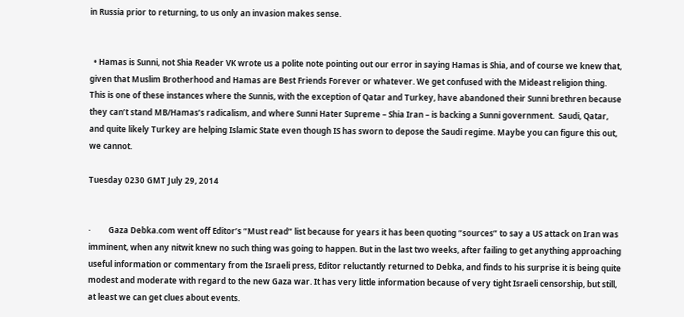in Russia prior to returning, to us only an invasion makes sense.


  • Hamas is Sunni, not Shia Reader VK wrote us a polite note pointing out our error in saying Hamas is Shia, and of course we knew that, given that Muslim Brotherhood and Hamas are Best Friends Forever or whatever. We get confused with the Mideast religion thing. This is one of these instances where the Sunnis, with the exception of Qatar and Turkey, have abandoned their Sunni brethren because they can’t stand MB/Hamas’s radicalism, and where Sunni Hater Supreme – Shia Iran – is backing a Sunni government.  Saudi, Qatar, and quite likely Turkey are helping Islamic State even though IS has sworn to depose the Saudi regime. Maybe you can figure this out, we cannot.

Tuesday 0230 GMT July 29, 2014


·         Gaza Debka.com went off Editor’s “Must read” list because for years it has been quoting “sources” to say a US attack on Iran was imminent, when any nitwit knew no such thing was going to happen. But in the last two weeks, after failing to get anything approaching useful information or commentary from the Israeli press, Editor reluctantly returned to Debka, and finds to his surprise it is being quite modest and moderate with regard to the new Gaza war. It has very little information because of very tight Israeli censorship, but still, at least we can get clues about events.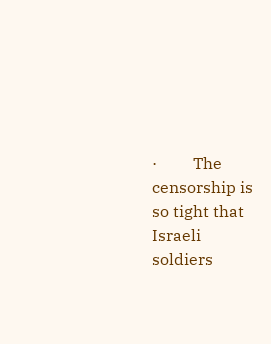·         The censorship is so tight that Israeli soldiers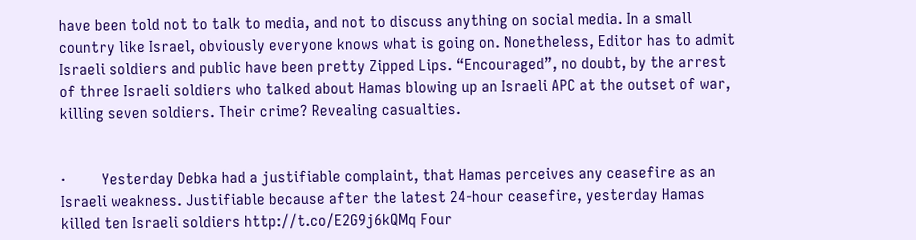have been told not to talk to media, and not to discuss anything on social media. In a small country like Israel, obviously everyone knows what is going on. Nonetheless, Editor has to admit Israeli soldiers and public have been pretty Zipped Lips. “Encouraged”, no doubt, by the arrest of three Israeli soldiers who talked about Hamas blowing up an Israeli APC at the outset of war, killing seven soldiers. Their crime? Revealing casualties.


·         Yesterday Debka had a justifiable complaint, that Hamas perceives any ceasefire as an Israeli weakness. Justifiable because after the latest 24-hour ceasefire, yesterday Hamas killed ten Israeli soldiers http://t.co/E2G9j6kQMq Four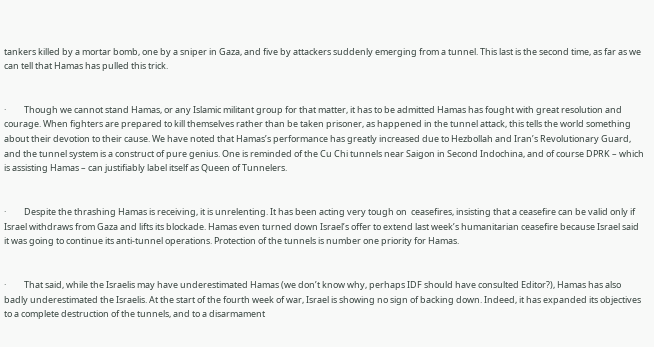tankers killed by a mortar bomb, one by a sniper in Gaza, and five by attackers suddenly emerging from a tunnel. This last is the second time, as far as we can tell that Hamas has pulled this trick.


·         Though we cannot stand Hamas, or any Islamic militant group for that matter, it has to be admitted Hamas has fought with great resolution and courage. When fighters are prepared to kill themselves rather than be taken prisoner, as happened in the tunnel attack, this tells the world something about their devotion to their cause. We have noted that Hamas’s performance has greatly increased due to Hezbollah and Iran’s Revolutionary Guard, and the tunnel system is a construct of pure genius. One is reminded of the Cu Chi tunnels near Saigon in Second Indochina, and of course DPRK – which is assisting Hamas – can justifiably label itself as Queen of Tunnelers.


·         Despite the thrashing Hamas is receiving, it is unrelenting. It has been acting very tough on  ceasefires, insisting that a ceasefire can be valid only if Israel withdraws from Gaza and lifts its blockade. Hamas even turned down Israel’s offer to extend last week’s humanitarian ceasefire because Israel said it was going to continue its anti-tunnel operations. Protection of the tunnels is number one priority for Hamas.


·         That said, while the Israelis may have underestimated Hamas (we don’t know why, perhaps IDF should have consulted Editor?), Hamas has also badly underestimated the Israelis. At the start of the fourth week of war, Israel is showing no sign of backing down. Indeed, it has expanded its objectives to a complete destruction of the tunnels, and to a disarmament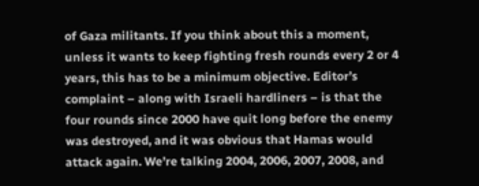of Gaza militants. If you think about this a moment, unless it wants to keep fighting fresh rounds every 2 or 4 years, this has to be a minimum objective. Editor’s complaint – along with Israeli hardliners – is that the four rounds since 2000 have quit long before the enemy was destroyed, and it was obvious that Hamas would attack again. We’re talking 2004, 2006, 2007, 2008, and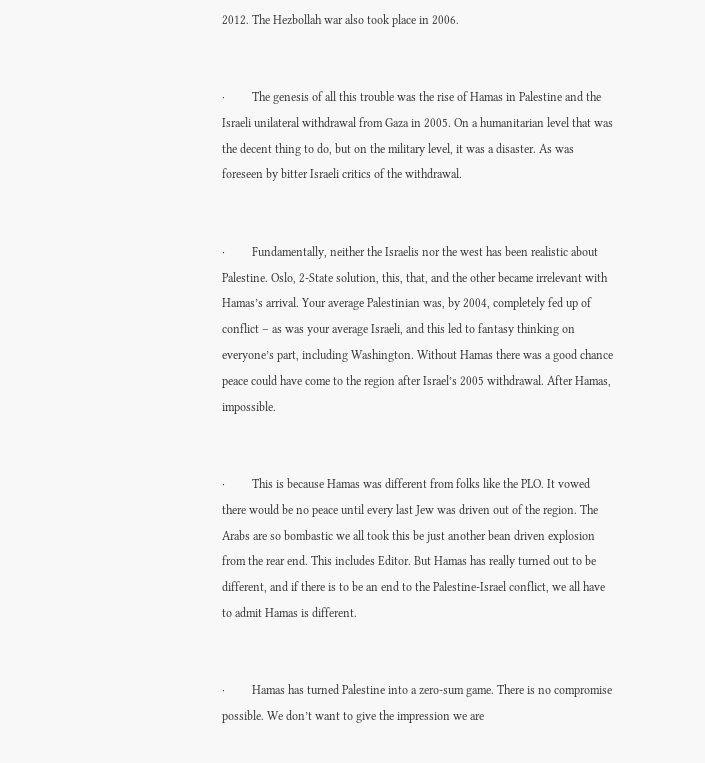2012. The Hezbollah war also took place in 2006.


·         The genesis of all this trouble was the rise of Hamas in Palestine and the Israeli unilateral withdrawal from Gaza in 2005. On a humanitarian level that was the decent thing to do, but on the military level, it was a disaster. As was foreseen by bitter Israeli critics of the withdrawal.


·         Fundamentally, neither the Israelis nor the west has been realistic about Palestine. Oslo, 2-State solution, this, that, and the other became irrelevant with Hamas’s arrival. Your average Palestinian was, by 2004, completely fed up of conflict – as was your average Israeli, and this led to fantasy thinking on everyone’s part, including Washington. Without Hamas there was a good chance peace could have come to the region after Israel’s 2005 withdrawal. After Hamas, impossible.


·         This is because Hamas was different from folks like the PLO. It vowed there would be no peace until every last Jew was driven out of the region. The Arabs are so bombastic we all took this be just another bean driven explosion from the rear end. This includes Editor. But Hamas has really turned out to be different, and if there is to be an end to the Palestine-Israel conflict, we all have to admit Hamas is different.


·         Hamas has turned Palestine into a zero-sum game. There is no compromise possible. We don’t want to give the impression we are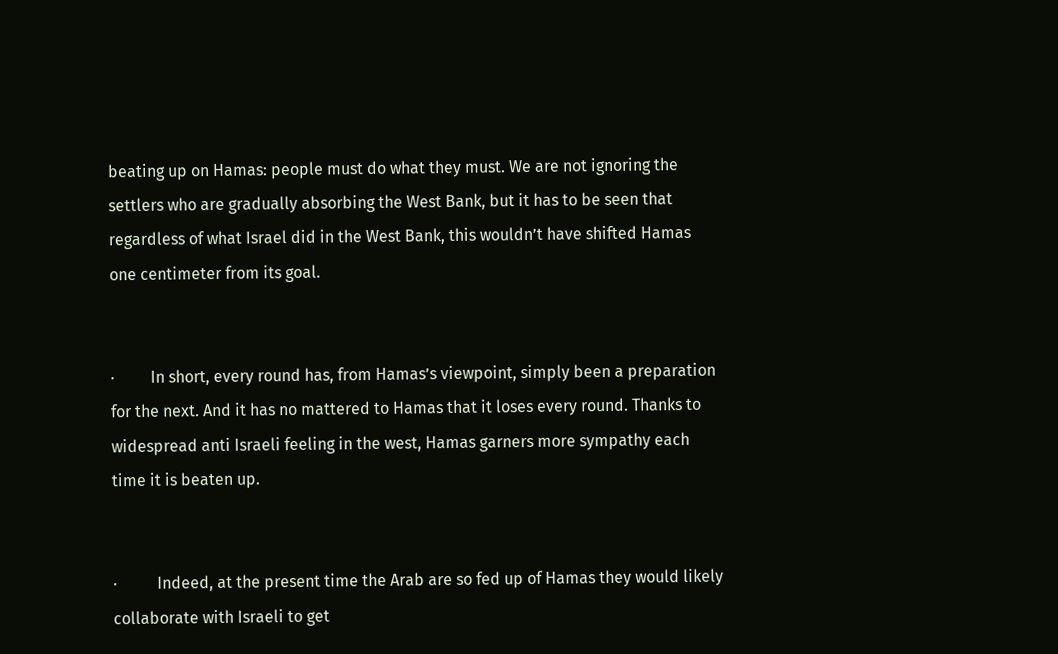beating up on Hamas: people must do what they must. We are not ignoring the settlers who are gradually absorbing the West Bank, but it has to be seen that regardless of what Israel did in the West Bank, this wouldn’t have shifted Hamas one centimeter from its goal.


·         In short, every round has, from Hamas’s viewpoint, simply been a preparation for the next. And it has no mattered to Hamas that it loses every round. Thanks to widespread anti Israeli feeling in the west, Hamas garners more sympathy each time it is beaten up.


·          Indeed, at the present time the Arab are so fed up of Hamas they would likely collaborate with Israeli to get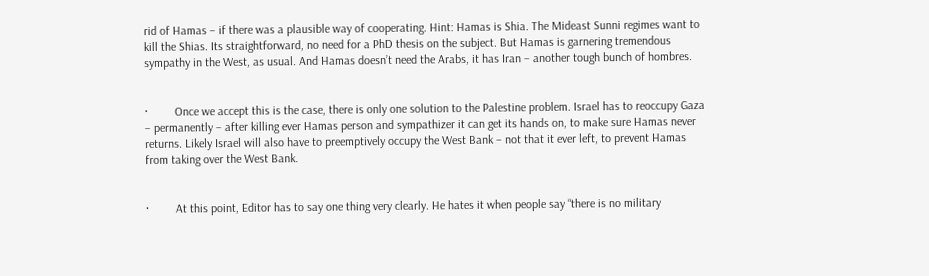rid of Hamas – if there was a plausible way of cooperating. Hint: Hamas is Shia. The Mideast Sunni regimes want to kill the Shias. Its straightforward, no need for a PhD thesis on the subject. But Hamas is garnering tremendous sympathy in the West, as usual. And Hamas doesn’t need the Arabs, it has Iran – another tough bunch of hombres.


·         Once we accept this is the case, there is only one solution to the Palestine problem. Israel has to reoccupy Gaza – permanently – after killing ever Hamas person and sympathizer it can get its hands on, to make sure Hamas never returns. Likely Israel will also have to preemptively occupy the West Bank – not that it ever left, to prevent Hamas from taking over the West Bank.


·         At this point, Editor has to say one thing very clearly. He hates it when people say “there is no military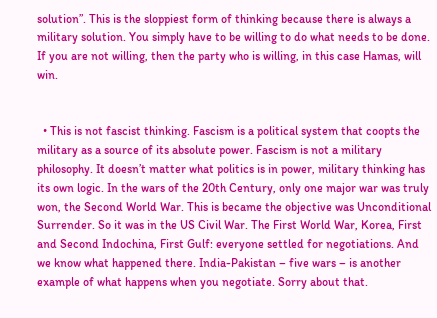solution”. This is the sloppiest form of thinking because there is always a military solution. You simply have to be willing to do what needs to be done. If you are not willing, then the party who is willing, in this case Hamas, will win.


  • This is not fascist thinking. Fascism is a political system that coopts the military as a source of its absolute power. Fascism is not a military philosophy. It doesn’t matter what politics is in power, military thinking has its own logic. In the wars of the 20th Century, only one major war was truly won, the Second World War. This is became the objective was Unconditional Surrender. So it was in the US Civil War. The First World War, Korea, First and Second Indochina, First Gulf: everyone settled for negotiations. And we know what happened there. India-Pakistan – five wars – is another example of what happens when you negotiate. Sorry about that.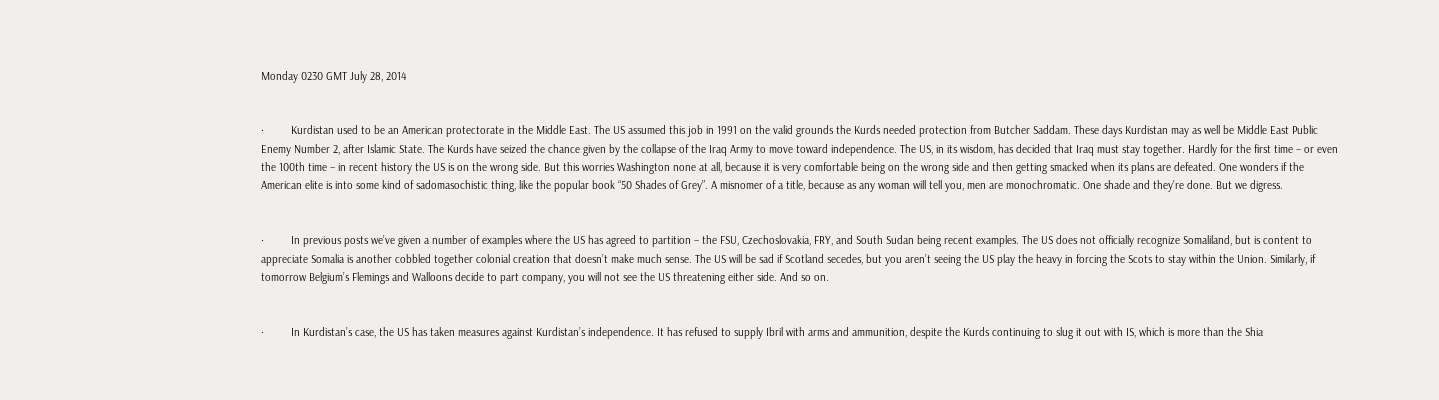Monday 0230 GMT July 28, 2014


·         Kurdistan used to be an American protectorate in the Middle East. The US assumed this job in 1991 on the valid grounds the Kurds needed protection from Butcher Saddam. These days Kurdistan may as well be Middle East Public Enemy Number 2, after Islamic State. The Kurds have seized the chance given by the collapse of the Iraq Army to move toward independence. The US, in its wisdom, has decided that Iraq must stay together. Hardly for the first time – or even the 100th time – in recent history the US is on the wrong side. But this worries Washington none at all, because it is very comfortable being on the wrong side and then getting smacked when its plans are defeated. One wonders if the American elite is into some kind of sadomasochistic thing, like the popular book “50 Shades of Grey”. A misnomer of a title, because as any woman will tell you, men are monochromatic. One shade and they’re done. But we digress.


·         In previous posts we’ve given a number of examples where the US has agreed to partition – the FSU, Czechoslovakia, FRY, and South Sudan being recent examples. The US does not officially recognize Somaliland, but is content to appreciate Somalia is another cobbled together colonial creation that doesn’t make much sense. The US will be sad if Scotland secedes, but you aren’t seeing the US play the heavy in forcing the Scots to stay within the Union. Similarly, if tomorrow Belgium’s Flemings and Walloons decide to part company, you will not see the US threatening either side. And so on.


·         In Kurdistan’s case, the US has taken measures against Kurdistan’s independence. It has refused to supply Ibril with arms and ammunition, despite the Kurds continuing to slug it out with IS, which is more than the Shia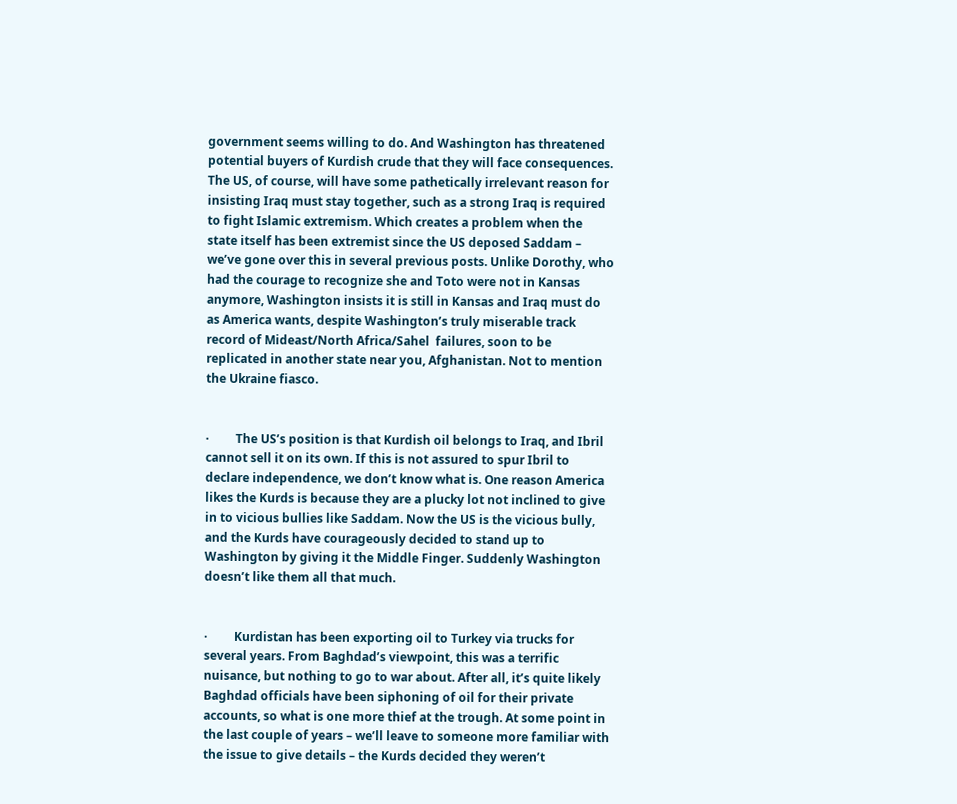government seems willing to do. And Washington has threatened potential buyers of Kurdish crude that they will face consequences. The US, of course, will have some pathetically irrelevant reason for insisting Iraq must stay together, such as a strong Iraq is required to fight Islamic extremism. Which creates a problem when the state itself has been extremist since the US deposed Saddam – we’ve gone over this in several previous posts. Unlike Dorothy, who had the courage to recognize she and Toto were not in Kansas anymore, Washington insists it is still in Kansas and Iraq must do as America wants, despite Washington’s truly miserable track record of Mideast/North Africa/Sahel  failures, soon to be replicated in another state near you, Afghanistan. Not to mention the Ukraine fiasco.


·         The US’s position is that Kurdish oil belongs to Iraq, and Ibril cannot sell it on its own. If this is not assured to spur Ibril to declare independence, we don’t know what is. One reason America likes the Kurds is because they are a plucky lot not inclined to give in to vicious bullies like Saddam. Now the US is the vicious bully, and the Kurds have courageously decided to stand up to Washington by giving it the Middle Finger. Suddenly Washington doesn’t like them all that much.


·         Kurdistan has been exporting oil to Turkey via trucks for several years. From Baghdad’s viewpoint, this was a terrific nuisance, but nothing to go to war about. After all, it’s quite likely Baghdad officials have been siphoning of oil for their private accounts, so what is one more thief at the trough. At some point in the last couple of years – we’ll leave to someone more familiar with the issue to give details – the Kurds decided they weren’t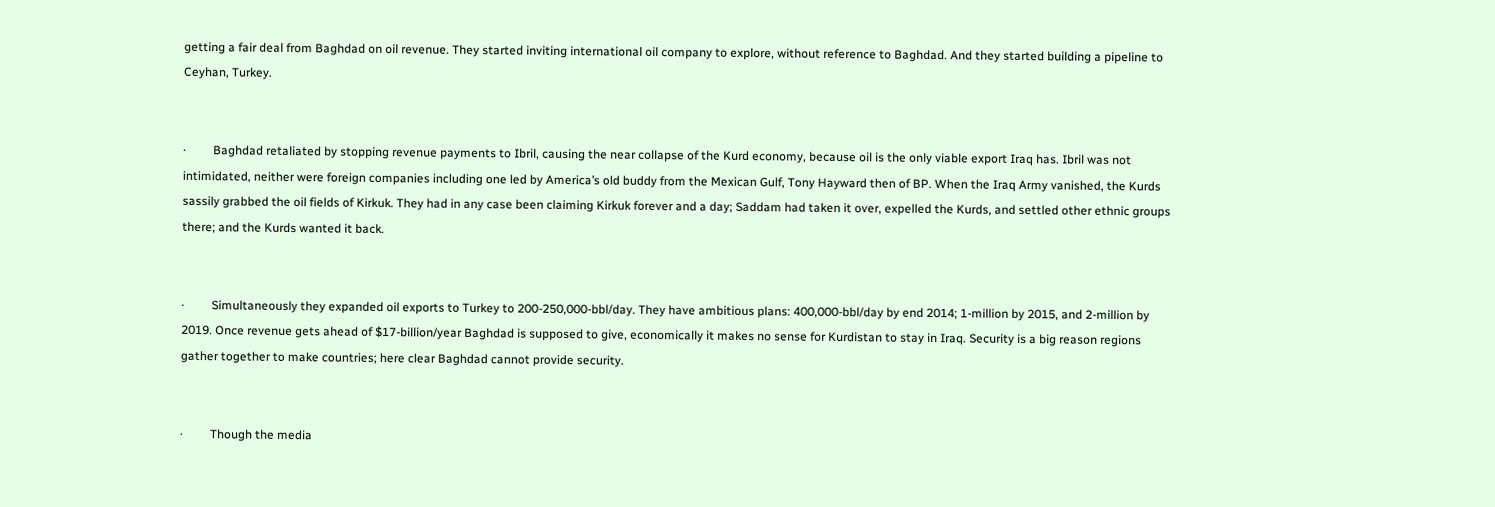getting a fair deal from Baghdad on oil revenue. They started inviting international oil company to explore, without reference to Baghdad. And they started building a pipeline to Ceyhan, Turkey.


·         Baghdad retaliated by stopping revenue payments to Ibril, causing the near collapse of the Kurd economy, because oil is the only viable export Iraq has. Ibril was not intimidated, neither were foreign companies including one led by America’s old buddy from the Mexican Gulf, Tony Hayward then of BP. When the Iraq Army vanished, the Kurds sassily grabbed the oil fields of Kirkuk. They had in any case been claiming Kirkuk forever and a day; Saddam had taken it over, expelled the Kurds, and settled other ethnic groups there; and the Kurds wanted it back.


·         Simultaneously they expanded oil exports to Turkey to 200-250,000-bbl/day. They have ambitious plans: 400,000-bbl/day by end 2014; 1-million by 2015, and 2-million by 2019. Once revenue gets ahead of $17-billion/year Baghdad is supposed to give, economically it makes no sense for Kurdistan to stay in Iraq. Security is a big reason regions gather together to make countries; here clear Baghdad cannot provide security.


·         Though the media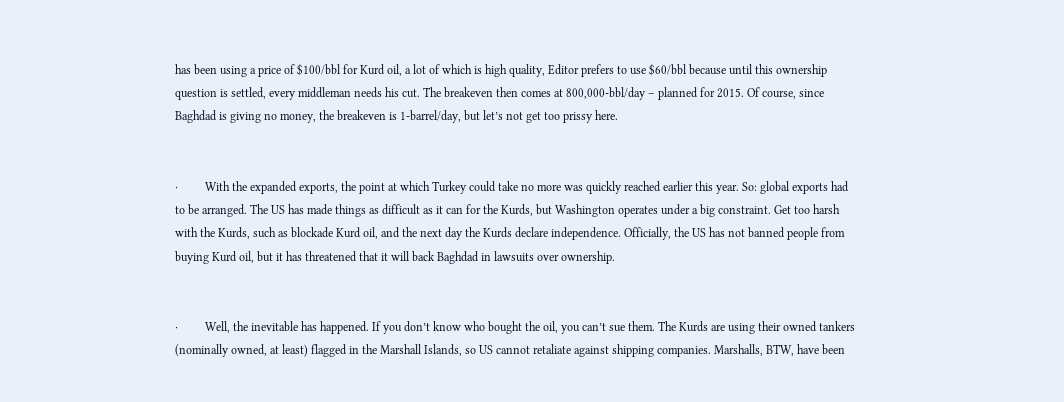has been using a price of $100/bbl for Kurd oil, a lot of which is high quality, Editor prefers to use $60/bbl because until this ownership question is settled, every middleman needs his cut. The breakeven then comes at 800,000-bbl/day – planned for 2015. Of course, since Baghdad is giving no money, the breakeven is 1-barrel/day, but let’s not get too prissy here.


·         With the expanded exports, the point at which Turkey could take no more was quickly reached earlier this year. So: global exports had to be arranged. The US has made things as difficult as it can for the Kurds, but Washington operates under a big constraint. Get too harsh with the Kurds, such as blockade Kurd oil, and the next day the Kurds declare independence. Officially, the US has not banned people from buying Kurd oil, but it has threatened that it will back Baghdad in lawsuits over ownership.


·         Well, the inevitable has happened. If you don’t know who bought the oil, you can’t sue them. The Kurds are using their owned tankers (nominally owned, at least) flagged in the Marshall Islands, so US cannot retaliate against shipping companies. Marshalls, BTW, have been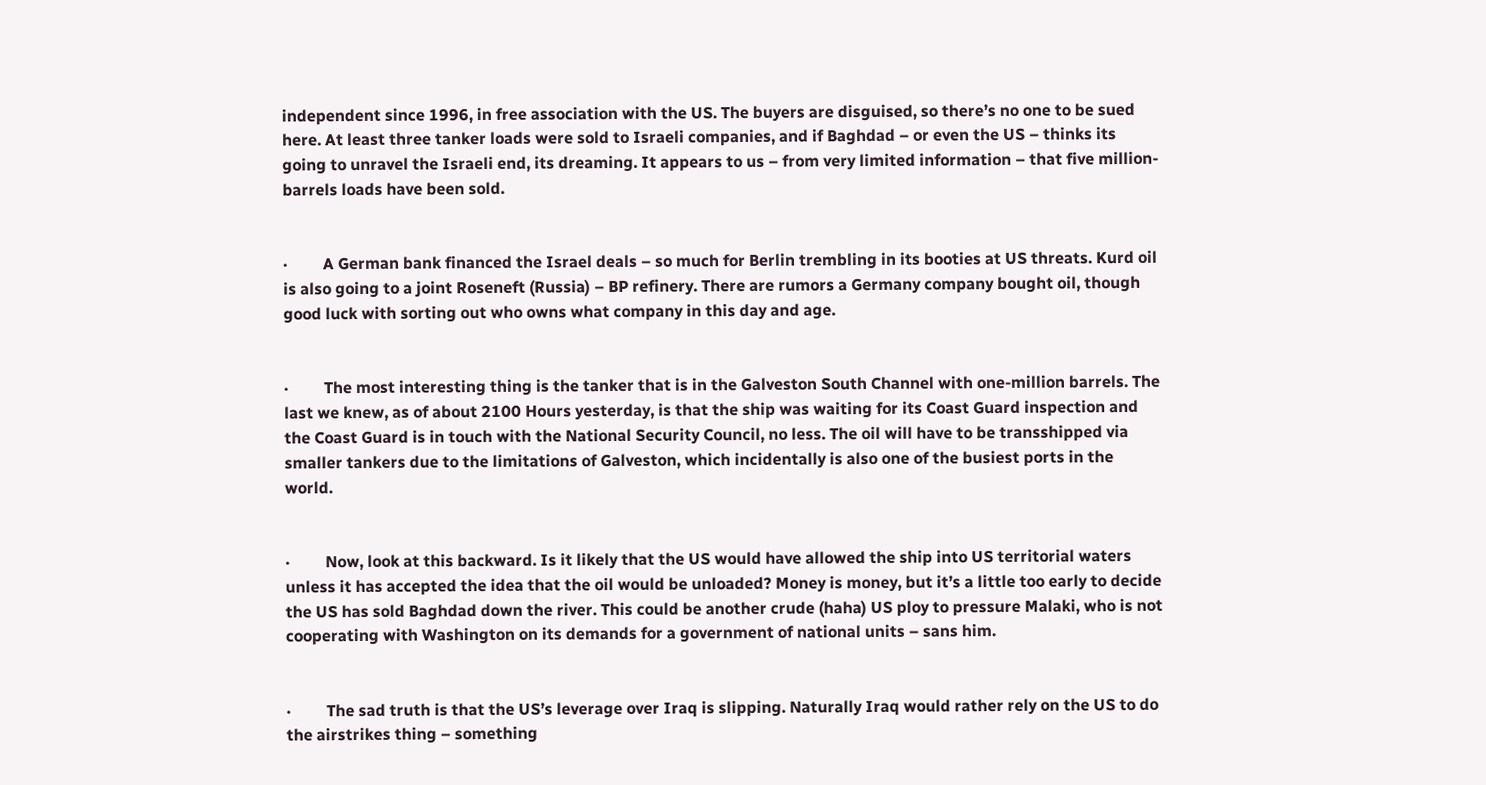independent since 1996, in free association with the US. The buyers are disguised, so there’s no one to be sued here. At least three tanker loads were sold to Israeli companies, and if Baghdad – or even the US – thinks its going to unravel the Israeli end, its dreaming. It appears to us – from very limited information – that five million-barrels loads have been sold.


·         A German bank financed the Israel deals – so much for Berlin trembling in its booties at US threats. Kurd oil is also going to a joint Roseneft (Russia) – BP refinery. There are rumors a Germany company bought oil, though good luck with sorting out who owns what company in this day and age.


·         The most interesting thing is the tanker that is in the Galveston South Channel with one-million barrels. The last we knew, as of about 2100 Hours yesterday, is that the ship was waiting for its Coast Guard inspection and the Coast Guard is in touch with the National Security Council, no less. The oil will have to be transshipped via smaller tankers due to the limitations of Galveston, which incidentally is also one of the busiest ports in the world.


·         Now, look at this backward. Is it likely that the US would have allowed the ship into US territorial waters unless it has accepted the idea that the oil would be unloaded? Money is money, but it’s a little too early to decide the US has sold Baghdad down the river. This could be another crude (haha) US ploy to pressure Malaki, who is not cooperating with Washington on its demands for a government of national units – sans him.


·         The sad truth is that the US’s leverage over Iraq is slipping. Naturally Iraq would rather rely on the US to do the airstrikes thing – something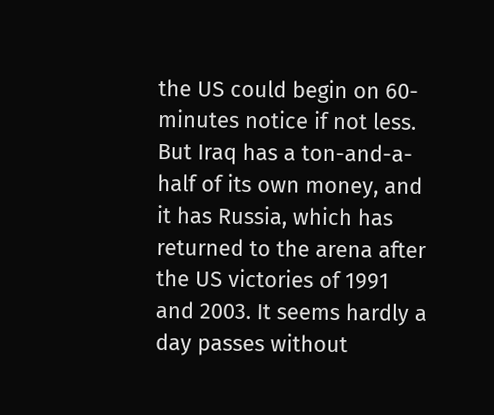the US could begin on 60-minutes notice if not less. But Iraq has a ton-and-a-half of its own money, and it has Russia, which has returned to the arena after the US victories of 1991 and 2003. It seems hardly a day passes without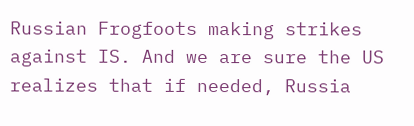Russian Frogfoots making strikes against IS. And we are sure the US realizes that if needed, Russia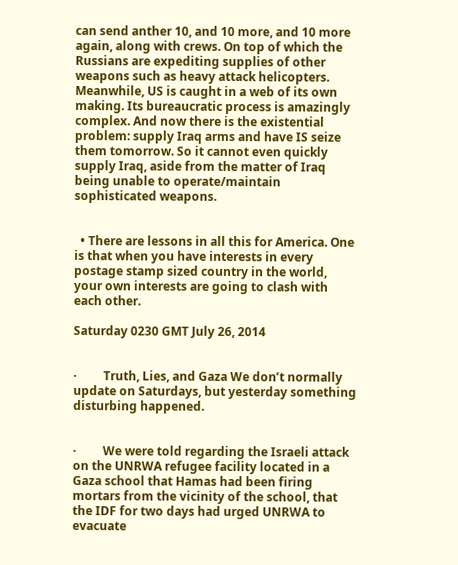can send anther 10, and 10 more, and 10 more again, along with crews. On top of which the Russians are expediting supplies of other weapons such as heavy attack helicopters. Meanwhile, US is caught in a web of its own making. Its bureaucratic process is amazingly complex. And now there is the existential problem: supply Iraq arms and have IS seize them tomorrow. So it cannot even quickly supply Iraq, aside from the matter of Iraq being unable to operate/maintain sophisticated weapons.


  • There are lessons in all this for America. One is that when you have interests in every postage stamp sized country in the world, your own interests are going to clash with each other.

Saturday 0230 GMT July 26, 2014


·         Truth, Lies, and Gaza We don’t normally update on Saturdays, but yesterday something disturbing happened.


·         We were told regarding the Israeli attack on the UNRWA refugee facility located in a Gaza school that Hamas had been firing mortars from the vicinity of the school, that the IDF for two days had urged UNRWA to evacuate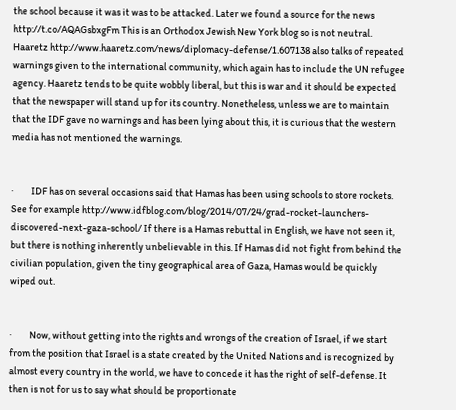the school because it was it was to be attacked. Later we found a source for the news http://t.co/AQAGsbxgFm This is an Orthodox Jewish New York blog so is not neutral. Haaretz http://www.haaretz.com/news/diplomacy-defense/1.607138 also talks of repeated warnings given to the international community, which again has to include the UN refugee agency. Haaretz tends to be quite wobbly liberal, but this is war and it should be expected that the newspaper will stand up for its country. Nonetheless, unless we are to maintain that the IDF gave no warnings and has been lying about this, it is curious that the western media has not mentioned the warnings.


·         IDF has on several occasions said that Hamas has been using schools to store rockets. See for example http://www.idfblog.com/blog/2014/07/24/grad-rocket-launchers-discovered-next-gaza-school/ If there is a Hamas rebuttal in English, we have not seen it, but there is nothing inherently unbelievable in this. If Hamas did not fight from behind the civilian population, given the tiny geographical area of Gaza, Hamas would be quickly wiped out.


·         Now, without getting into the rights and wrongs of the creation of Israel, if we start from the position that Israel is a state created by the United Nations and is recognized by almost every country in the world, we have to concede it has the right of self-defense. It then is not for us to say what should be proportionate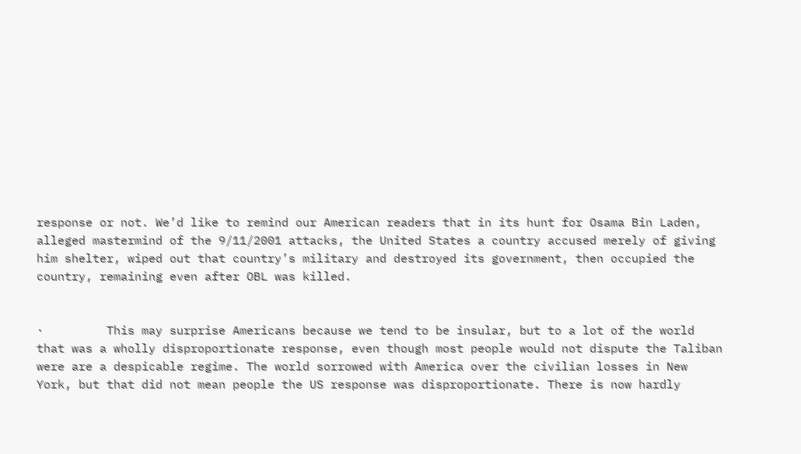response or not. We’d like to remind our American readers that in its hunt for Osama Bin Laden, alleged mastermind of the 9/11/2001 attacks, the United States a country accused merely of giving him shelter, wiped out that country’s military and destroyed its government, then occupied the country, remaining even after OBL was killed.


·         This may surprise Americans because we tend to be insular, but to a lot of the world that was a wholly disproportionate response, even though most people would not dispute the Taliban were are a despicable regime. The world sorrowed with America over the civilian losses in New York, but that did not mean people the US response was disproportionate. There is now hardly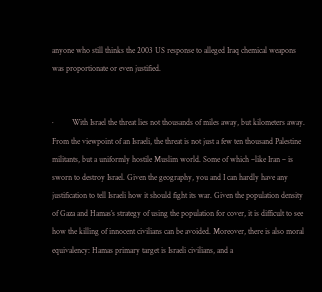anyone who still thinks the 2003 US response to alleged Iraq chemical weapons was proportionate or even justified.


·         With Israel the threat lies not thousands of miles away, but kilometers away. From the viewpoint of an Israeli, the threat is not just a few ten thousand Palestine militants, but a uniformly hostile Muslim world. Some of which –like Iran – is sworn to destroy Israel. Given the geography, you and I can hardly have any justification to tell Israeli how it should fight its war. Given the population density of Gaza and Hamas’s strategy of using the population for cover, it is difficult to see how the killing of innocent civilians can be avoided. Moreover, there is also moral equivalency: Hamas primary target is Israeli civilians, and a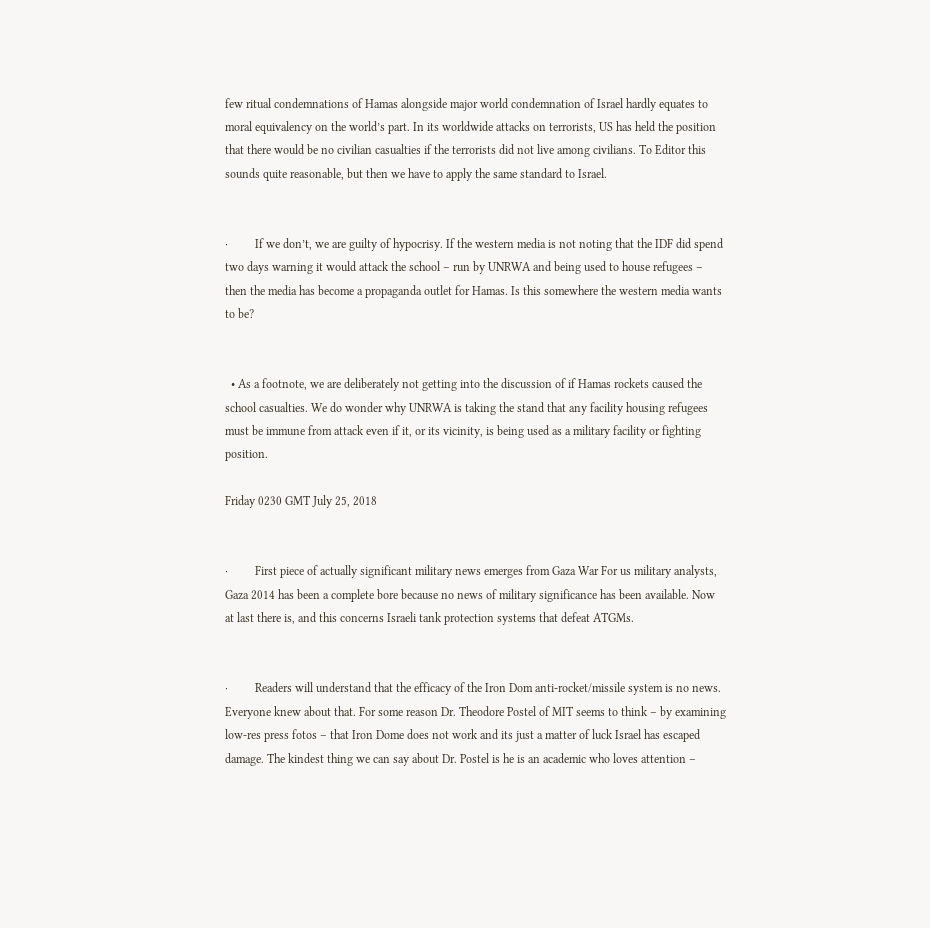few ritual condemnations of Hamas alongside major world condemnation of Israel hardly equates to moral equivalency on the world’s part. In its worldwide attacks on terrorists, US has held the position that there would be no civilian casualties if the terrorists did not live among civilians. To Editor this sounds quite reasonable, but then we have to apply the same standard to Israel.


·         If we don’t, we are guilty of hypocrisy. If the western media is not noting that the IDF did spend two days warning it would attack the school – run by UNRWA and being used to house refugees – then the media has become a propaganda outlet for Hamas. Is this somewhere the western media wants to be?


  • As a footnote, we are deliberately not getting into the discussion of if Hamas rockets caused the school casualties. We do wonder why UNRWA is taking the stand that any facility housing refugees must be immune from attack even if it, or its vicinity, is being used as a military facility or fighting position.

Friday 0230 GMT July 25, 2018


·         First piece of actually significant military news emerges from Gaza War For us military analysts, Gaza 2014 has been a complete bore because no news of military significance has been available. Now at last there is, and this concerns Israeli tank protection systems that defeat ATGMs.


·         Readers will understand that the efficacy of the Iron Dom anti-rocket/missile system is no news. Everyone knew about that. For some reason Dr. Theodore Postel of MIT seems to think – by examining low-res press fotos – that Iron Dome does not work and its just a matter of luck Israel has escaped damage. The kindest thing we can say about Dr. Postel is he is an academic who loves attention –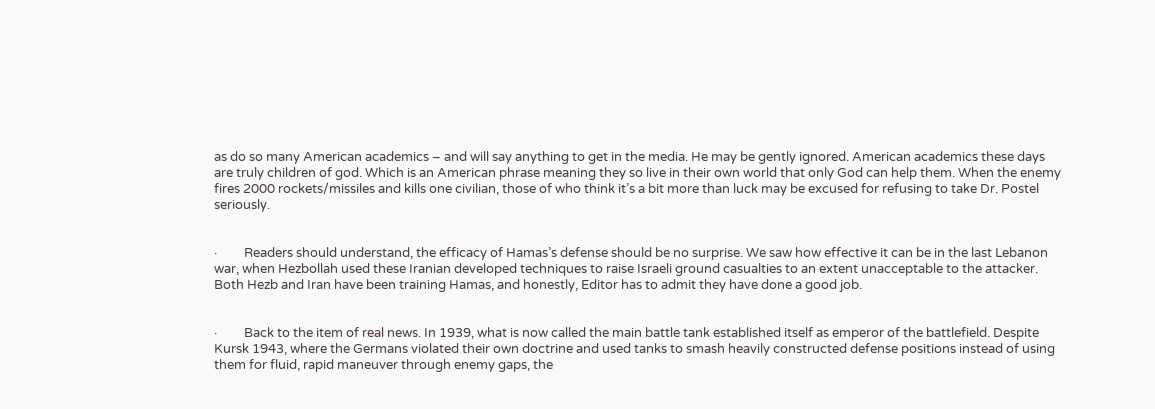as do so many American academics – and will say anything to get in the media. He may be gently ignored. American academics these days are truly children of god. Which is an American phrase meaning they so live in their own world that only God can help them. When the enemy fires 2000 rockets/missiles and kills one civilian, those of who think it’s a bit more than luck may be excused for refusing to take Dr. Postel seriously.


·         Readers should understand, the efficacy of Hamas’s defense should be no surprise. We saw how effective it can be in the last Lebanon war, when Hezbollah used these Iranian developed techniques to raise Israeli ground casualties to an extent unacceptable to the attacker. Both Hezb and Iran have been training Hamas, and honestly, Editor has to admit they have done a good job.


·         Back to the item of real news. In 1939, what is now called the main battle tank established itself as emperor of the battlefield. Despite Kursk 1943, where the Germans violated their own doctrine and used tanks to smash heavily constructed defense positions instead of using them for fluid, rapid maneuver through enemy gaps, the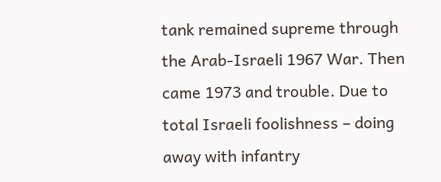tank remained supreme through the Arab-Israeli 1967 War. Then came 1973 and trouble. Due to total Israeli foolishness – doing away with infantry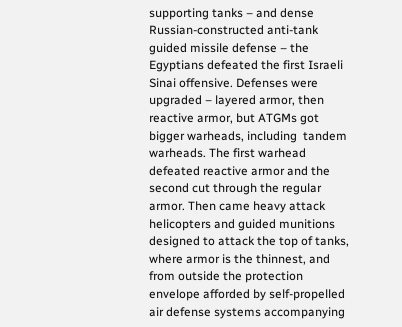supporting tanks – and dense Russian-constructed anti-tank guided missile defense – the Egyptians defeated the first Israeli Sinai offensive. Defenses were upgraded – layered armor, then reactive armor, but ATGMs got bigger warheads, including  tandem warheads. The first warhead defeated reactive armor and the second cut through the regular armor. Then came heavy attack helicopters and guided munitions designed to attack the top of tanks, where armor is the thinnest, and from outside the protection envelope afforded by self-propelled air defense systems accompanying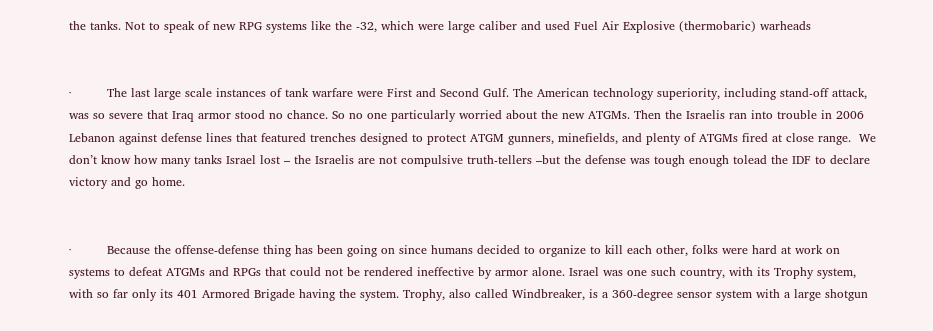the tanks. Not to speak of new RPG systems like the -32, which were large caliber and used Fuel Air Explosive (thermobaric) warheads


·         The last large scale instances of tank warfare were First and Second Gulf. The American technology superiority, including stand-off attack, was so severe that Iraq armor stood no chance. So no one particularly worried about the new ATGMs. Then the Israelis ran into trouble in 2006 Lebanon against defense lines that featured trenches designed to protect ATGM gunners, minefields, and plenty of ATGMs fired at close range.  We don’t know how many tanks Israel lost – the Israelis are not compulsive truth-tellers –but the defense was tough enough tolead the IDF to declare victory and go home.


·         Because the offense-defense thing has been going on since humans decided to organize to kill each other, folks were hard at work on systems to defeat ATGMs and RPGs that could not be rendered ineffective by armor alone. Israel was one such country, with its Trophy system, with so far only its 401 Armored Brigade having the system. Trophy, also called Windbreaker, is a 360-degree sensor system with a large shotgun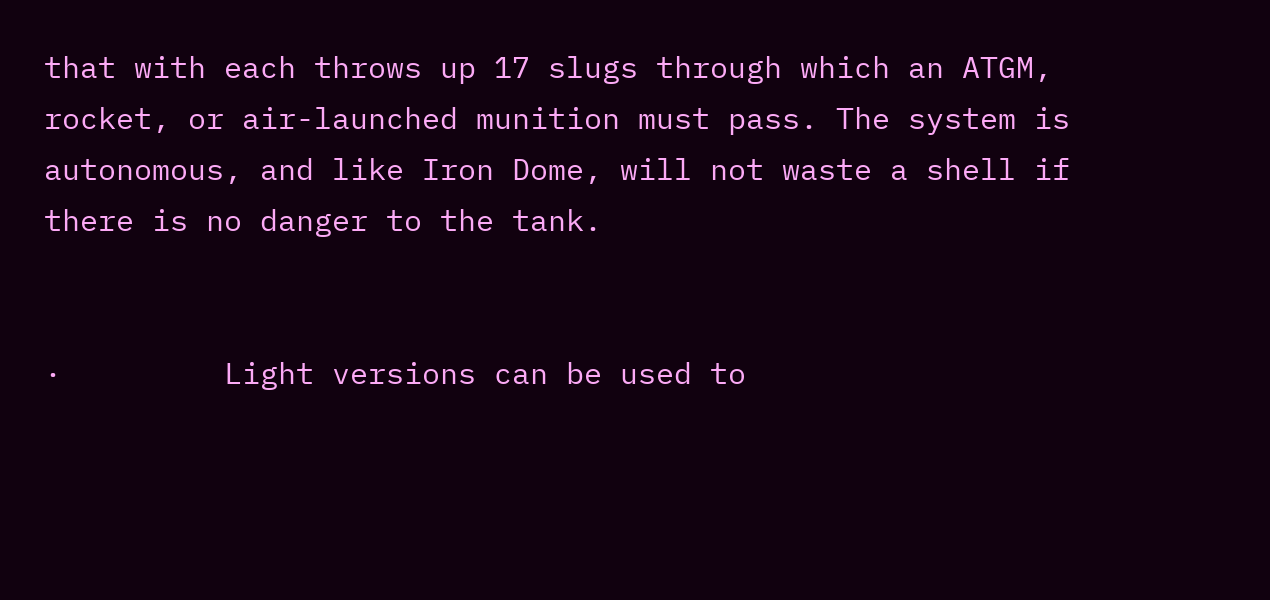that with each throws up 17 slugs through which an ATGM, rocket, or air-launched munition must pass. The system is autonomous, and like Iron Dome, will not waste a shell if there is no danger to the tank.


·         Light versions can be used to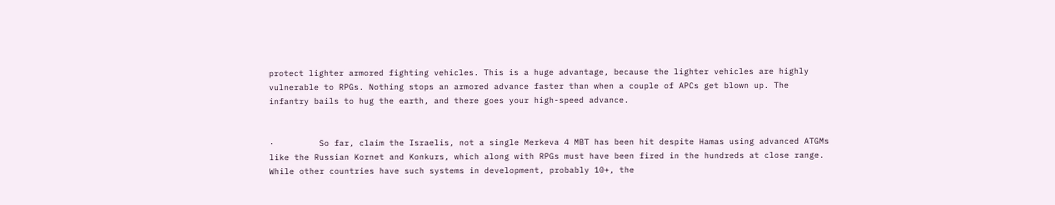protect lighter armored fighting vehicles. This is a huge advantage, because the lighter vehicles are highly vulnerable to RPGs. Nothing stops an armored advance faster than when a couple of APCs get blown up. The infantry bails to hug the earth, and there goes your high-speed advance.


·         So far, claim the Israelis, not a single Merkeva 4 MBT has been hit despite Hamas using advanced ATGMs like the Russian Kornet and Konkurs, which along with RPGs must have been fired in the hundreds at close range. While other countries have such systems in development, probably 10+, the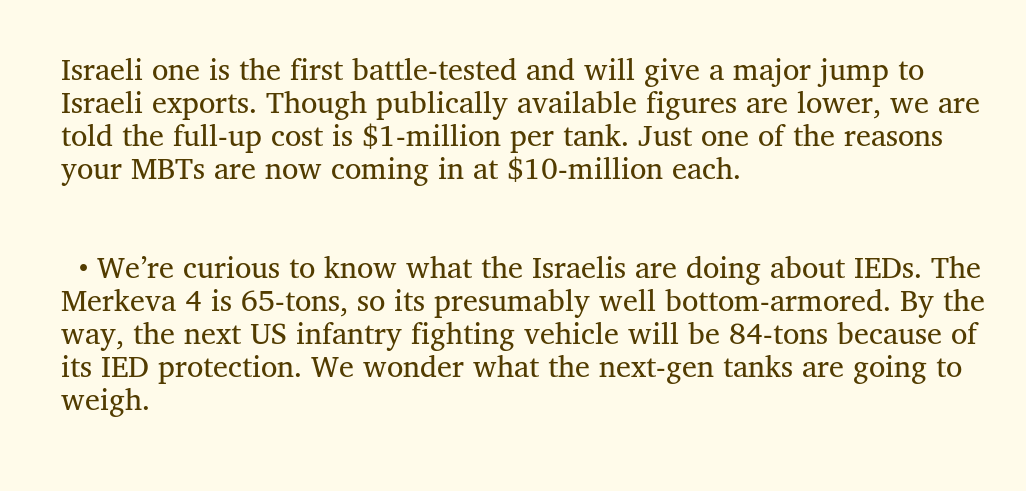Israeli one is the first battle-tested and will give a major jump to Israeli exports. Though publically available figures are lower, we are told the full-up cost is $1-million per tank. Just one of the reasons your MBTs are now coming in at $10-million each.


  • We’re curious to know what the Israelis are doing about IEDs. The Merkeva 4 is 65-tons, so its presumably well bottom-armored. By the way, the next US infantry fighting vehicle will be 84-tons because of its IED protection. We wonder what the next-gen tanks are going to weigh.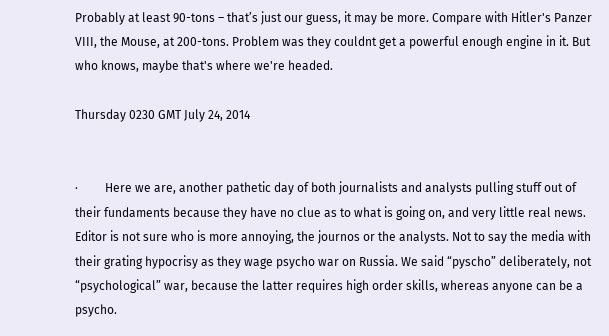Probably at least 90-tons – that’s just our guess, it may be more. Compare with Hitler's Panzer VIII, the Mouse, at 200-tons. Problem was they couldnt get a powerful enough engine in it. But who knows, maybe that's where we're headed.

Thursday 0230 GMT July 24, 2014


·         Here we are, another pathetic day of both journalists and analysts pulling stuff out of their fundaments because they have no clue as to what is going on, and very little real news. Editor is not sure who is more annoying, the journos or the analysts. Not to say the media with their grating hypocrisy as they wage psycho war on Russia. We said “pyscho” deliberately, not “psychological” war, because the latter requires high order skills, whereas anyone can be a psycho.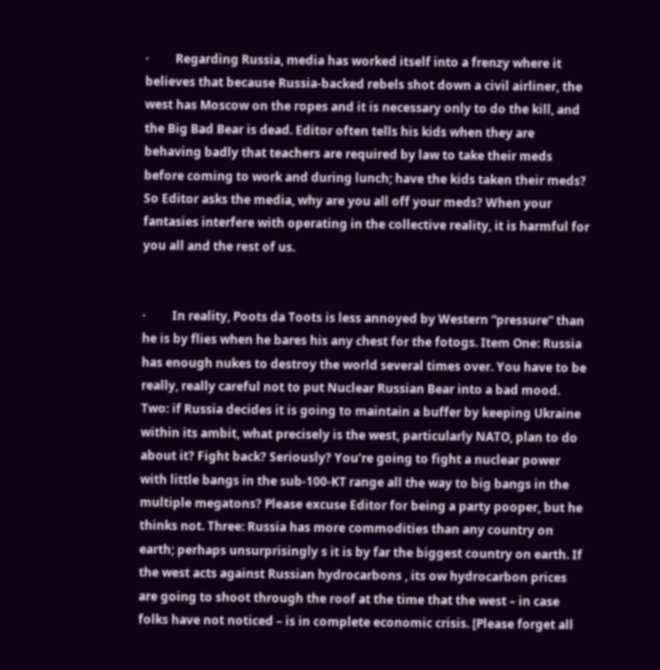·         Regarding Russia, media has worked itself into a frenzy where it believes that because Russia-backed rebels shot down a civil airliner, the west has Moscow on the ropes and it is necessary only to do the kill, and the Big Bad Bear is dead. Editor often tells his kids when they are behaving badly that teachers are required by law to take their meds before coming to work and during lunch; have the kids taken their meds? So Editor asks the media, why are you all off your meds? When your fantasies interfere with operating in the collective reality, it is harmful for you all and the rest of us.


·         In reality, Poots da Toots is less annoyed by Western “pressure” than he is by flies when he bares his any chest for the fotogs. Item One: Russia has enough nukes to destroy the world several times over. You have to be really, really careful not to put Nuclear Russian Bear into a bad mood. Two: if Russia decides it is going to maintain a buffer by keeping Ukraine within its ambit, what precisely is the west, particularly NATO, plan to do about it? Fight back? Seriously? You’re going to fight a nuclear power with little bangs in the sub-100-KT range all the way to big bangs in the multiple megatons? Please excuse Editor for being a party pooper, but he thinks not. Three: Russia has more commodities than any country on earth; perhaps unsurprisingly s it is by far the biggest country on earth. If the west acts against Russian hydrocarbons , its ow hydrocarbon prices are going to shoot through the roof at the time that the west – in case folks have not noticed – is in complete economic crisis. [Please forget all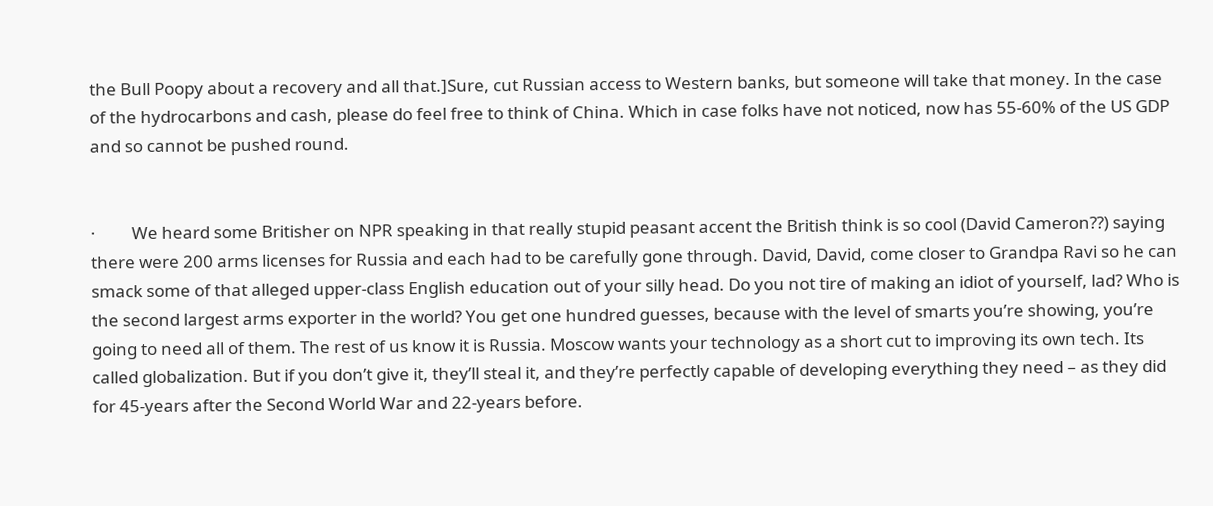the Bull Poopy about a recovery and all that.]Sure, cut Russian access to Western banks, but someone will take that money. In the case of the hydrocarbons and cash, please do feel free to think of China. Which in case folks have not noticed, now has 55-60% of the US GDP and so cannot be pushed round.


·         We heard some Britisher on NPR speaking in that really stupid peasant accent the British think is so cool (David Cameron??) saying there were 200 arms licenses for Russia and each had to be carefully gone through. David, David, come closer to Grandpa Ravi so he can smack some of that alleged upper-class English education out of your silly head. Do you not tire of making an idiot of yourself, lad? Who is the second largest arms exporter in the world? You get one hundred guesses, because with the level of smarts you’re showing, you’re going to need all of them. The rest of us know it is Russia. Moscow wants your technology as a short cut to improving its own tech. Its called globalization. But if you don’t give it, they’ll steal it, and they’re perfectly capable of developing everything they need – as they did for 45-years after the Second World War and 22-years before.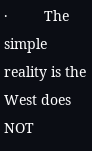·         The simple reality is the West does NOT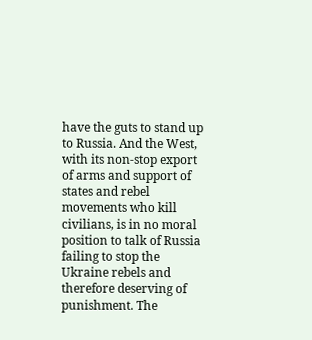have the guts to stand up to Russia. And the West, with its non-stop export of arms and support of states and rebel movements who kill civilians, is in no moral position to talk of Russia failing to stop the Ukraine rebels and therefore deserving of punishment. The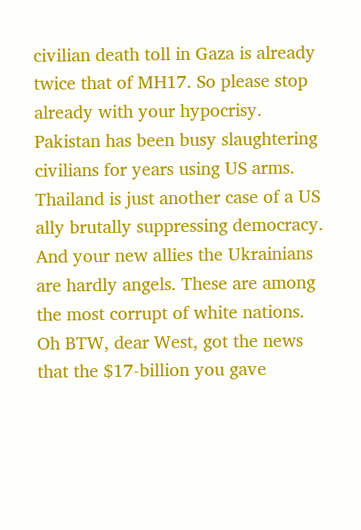civilian death toll in Gaza is already twice that of MH17. So please stop already with your hypocrisy. Pakistan has been busy slaughtering civilians for years using US arms. Thailand is just another case of a US ally brutally suppressing democracy. And your new allies the Ukrainians are hardly angels. These are among the most corrupt of white nations. Oh BTW, dear West, got the news that the $17-billion you gave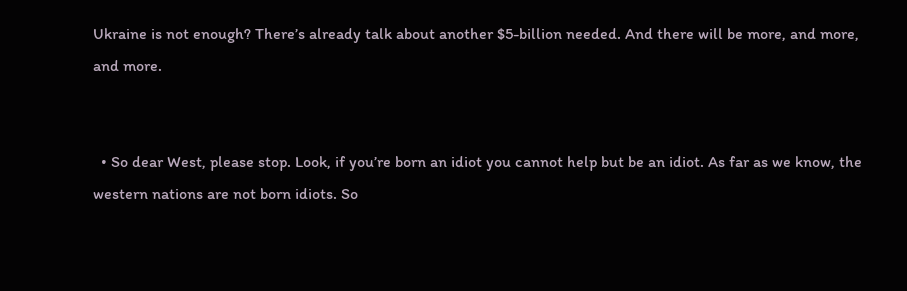Ukraine is not enough? There’s already talk about another $5-billion needed. And there will be more, and more, and more.


  • So dear West, please stop. Look, if you’re born an idiot you cannot help but be an idiot. As far as we know, the western nations are not born idiots. So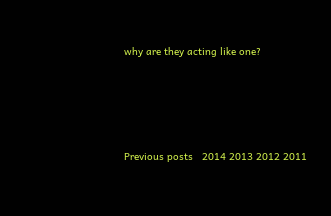why are they acting like one?




Previous posts   2014 2013 2012 2011